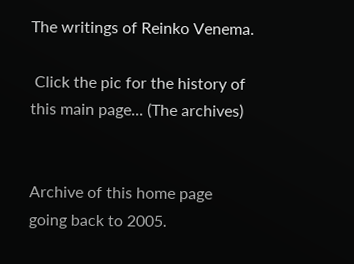The writings of Reinko Venema.

 Click the pic for the history of this main page... (The archives)


Archive of this home page going back to 2005.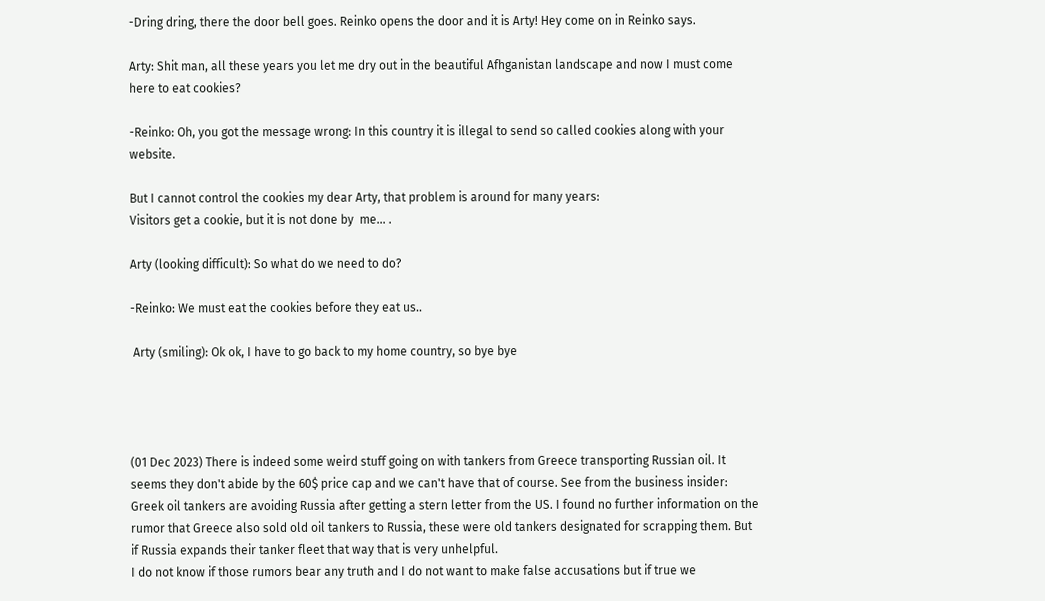-Dring dring, there the door bell goes. Reinko opens the door and it is Arty! Hey come on in Reinko says.

Arty: Shit man, all these years you let me dry out in the beautiful Afhganistan landscape and now I must come here to eat cookies?

-Reinko: Oh, you got the message wrong: In this country it is illegal to send so called cookies along with your website.

But I cannot control the cookies my dear Arty, that problem is around for many years:
Visitors get a cookie, but it is not done by  me... .

Arty (looking difficult): So what do we need to do?

-Reinko: We must eat the cookies before they eat us..

 Arty (smiling): Ok ok, I have to go back to my home country, so bye bye




(01 Dec 2023) There is indeed some weird stuff going on with tankers from Greece transporting Russian oil. It seems they don't abide by the 60$ price cap and we can't have that of course. See from the business insider:
Greek oil tankers are avoiding Russia after getting a stern letter from the US. I found no further information on the rumor that Greece also sold old oil tankers to Russia, these were old tankers designated for scrapping them. But if Russia expands their tanker fleet that way that is very unhelpful.
I do not know if those rumors bear any truth and I do not want to make false accusations but if true we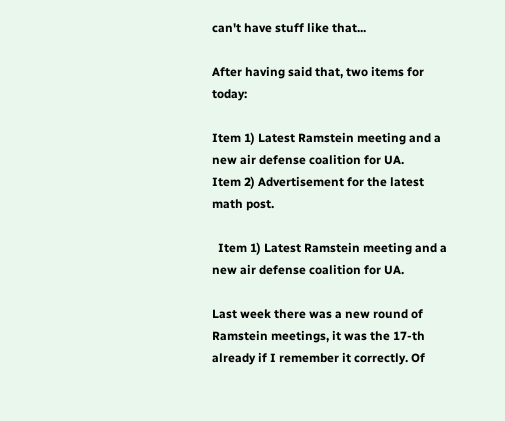can't have stuff like that...

After having said that, two items for today:

Item 1) Latest Ramstein meeting and a new air defense coalition for UA.
Item 2) Advertisement for the latest math post.

  Item 1) Latest Ramstein meeting and a new air defense coalition for UA.

Last week there was a new round of Ramstein meetings, it was the 17-th already if I remember it correctly. Of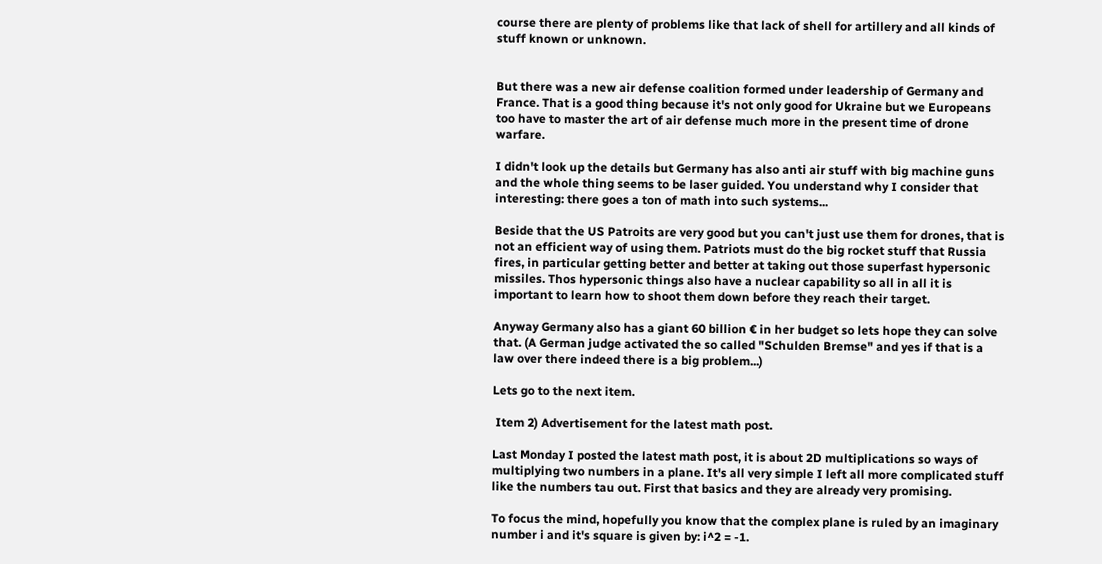course there are plenty of problems like that lack of shell for artillery and all kinds of stuff known or unknown.


But there was a new air defense coalition formed under leadership of Germany and France. That is a good thing because it's not only good for Ukraine but we Europeans too have to master the art of air defense much more in the present time of drone warfare.

I didn't look up the details but Germany has also anti air stuff with big machine guns and the whole thing seems to be laser guided. You understand why I consider that interesting: there goes a ton of math into such systems...

Beside that the US Patroits are very good but you can't just use them for drones, that is not an efficient way of using them. Patriots must do the big rocket stuff that Russia fires, in particular getting better and better at taking out those superfast hypersonic missiles. Thos hypersonic things also have a nuclear capability so all in all it is important to learn how to shoot them down before they reach their target.

Anyway Germany also has a giant 60 billion € in her budget so lets hope they can solve that. (A German judge activated the so called "Schulden Bremse" and yes if that is a law over there indeed there is a big problem...)

Lets go to the next item.

 Item 2) Advertisement for the latest math post.

Last Monday I posted the latest math post, it is about 2D multiplications so ways of multiplying two numbers in a plane. It's all very simple I left all more complicated stuff like the numbers tau out. First that basics and they are already very promising.

To focus the mind, hopefully you know that the complex plane is ruled by an imaginary number i and it's square is given by: i^2 = -1.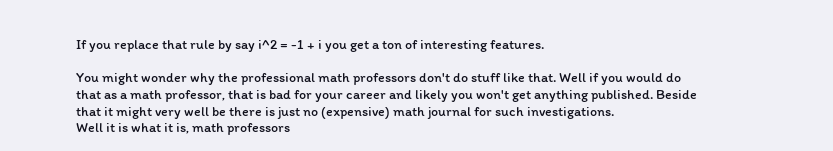If you replace that rule by say i^2 = -1 + i you get a ton of interesting features.

You might wonder why the professional math professors don't do stuff like that. Well if you would do that as a math professor, that is bad for your career and likely you won't get anything published. Beside that it might very well be there is just no (expensive) math journal for such investigations.
Well it is what it is, math professors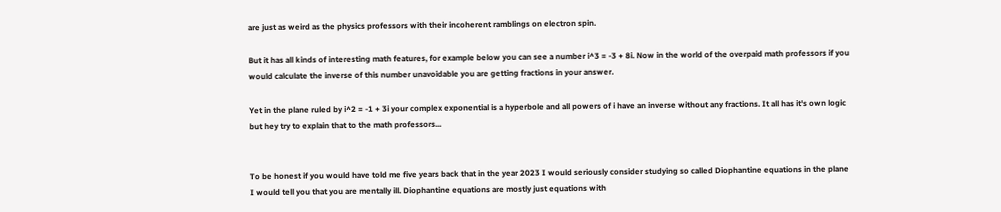are just as weird as the physics professors with their incoherent ramblings on electron spin.

But it has all kinds of interesting math features, for example below you can see a number i^3 = -3 + 8i. Now in the world of the overpaid math professors if you would calculate the inverse of this number unavoidable you are getting fractions in your answer.

Yet in the plane ruled by i^2 = -1 + 3i your complex exponential is a hyperbole and all powers of i have an inverse without any fractions. It all has it's own logic but hey try to explain that to the math professors...


To be honest if you would have told me five years back that in the year 2023 I would seriously consider studying so called Diophantine equations in the plane I would tell you that you are mentally ill. Diophantine equations are mostly just equations with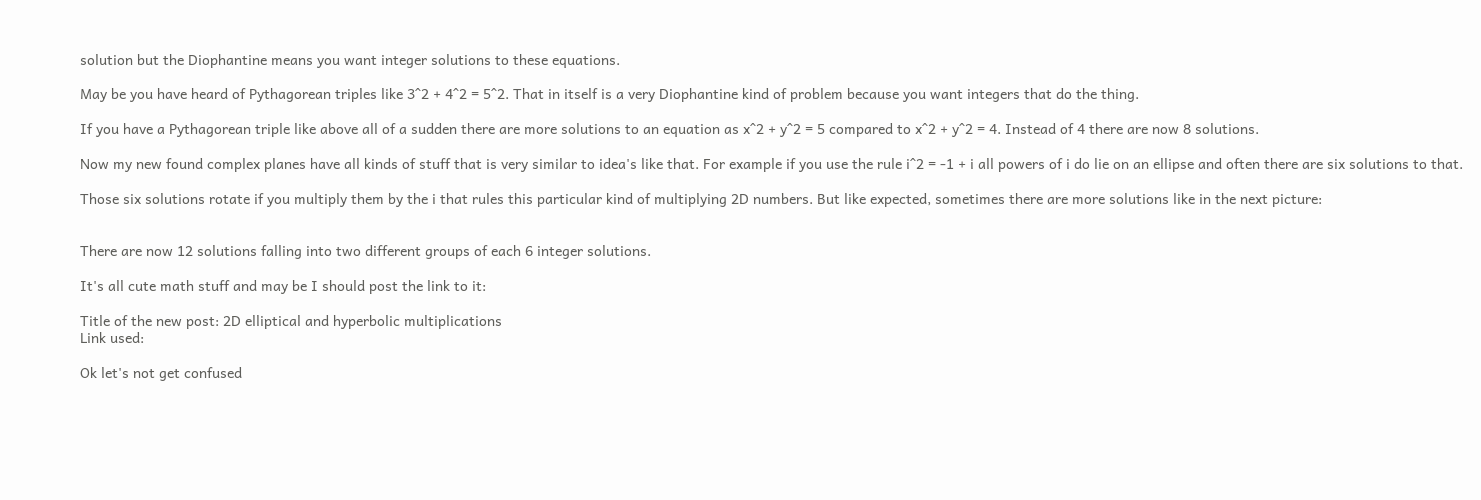solution but the Diophantine means you want integer solutions to these equations.

May be you have heard of Pythagorean triples like 3^2 + 4^2 = 5^2. That in itself is a very Diophantine kind of problem because you want integers that do the thing.

If you have a Pythagorean triple like above all of a sudden there are more solutions to an equation as x^2 + y^2 = 5 compared to x^2 + y^2 = 4. Instead of 4 there are now 8 solutions.

Now my new found complex planes have all kinds of stuff that is very similar to idea's like that. For example if you use the rule i^2 = -1 + i all powers of i do lie on an ellipse and often there are six solutions to that.

Those six solutions rotate if you multiply them by the i that rules this particular kind of multiplying 2D numbers. But like expected, sometimes there are more solutions like in the next picture:


There are now 12 solutions falling into two different groups of each 6 integer solutions.

It's all cute math stuff and may be I should post the link to it:

Title of the new post: 2D elliptical and hyperbolic multiplications
Link used:

Ok let's not get confused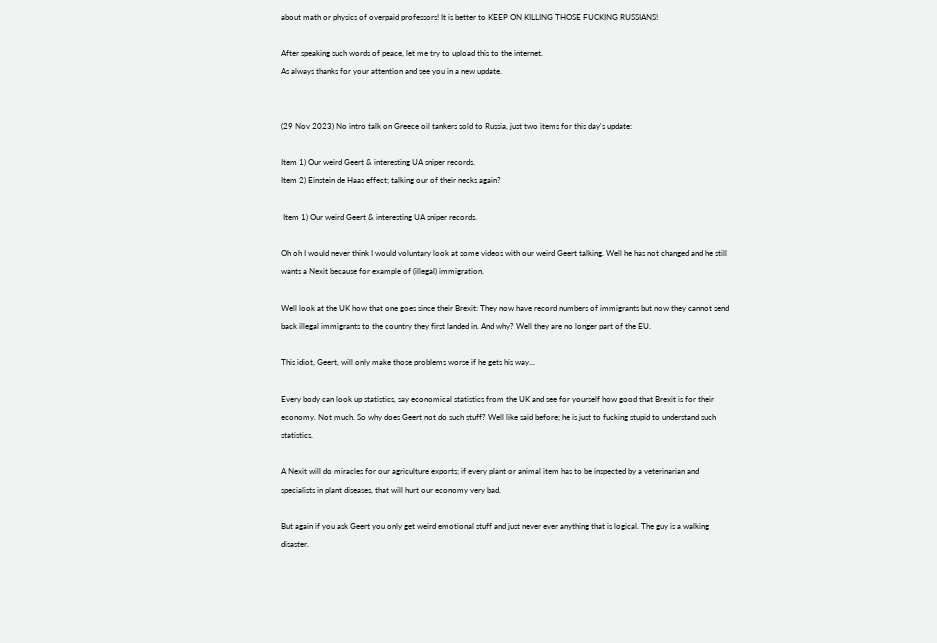about math or physics of overpaid professors! It is better to KEEP ON KILLING THOSE FUCKING RUSSIANS!

After speaking such words of peace, let me try to upload this to the internet.
As always thanks for your attention and see you in a new update.


(29 Nov 2023) No intro talk on Greece oil tankers sold to Russia, just two items for this day's update:

Item 1) Our weird Geert & interesting UA sniper records.
Item 2) Einstein de Haas effect; talking our of their necks again?

 Item 1) Our weird Geert & interesting UA sniper records.

Oh oh I would never think I would voluntary look at some videos with our weird Geert talking. Well he has not changed and he still wants a Nexit because for example of (illegal) immigration.

Well look at the UK how that one goes since their Brexit: They now have record numbers of immigrants but now they cannot send back illegal immigrants to the country they first landed in. And why? Well they are no longer part of the EU.

This idiot, Geert, will only make those problems worse if he gets his way...

Every body can look up statistics, say economical statistics from the UK and see for yourself how good that Brexit is for their economy. Not much. So why does Geert not do such stuff? Well like said before; he is just to fucking stupid to understand such statistics.

A Nexit will do miracles for our agriculture exports; if every plant or animal item has to be inspected by a veterinarian and specialists in plant diseases, that will hurt our economy very bad.

But again if you ask Geert you only get weird emotional stuff and just never ever anything that is logical. The guy is a walking disaster.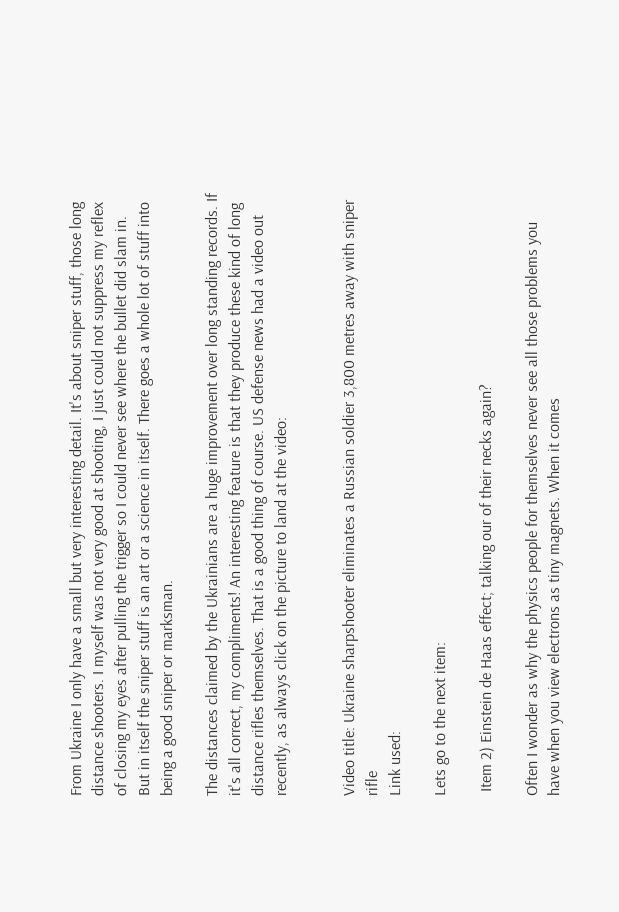From Ukraine I only have a small but very interesting detail. It's about sniper stuff, those long distance shooters. I myself was not very good at shooting, I just could not suppress my reflex of closing my eyes after pulling the trigger so I could never see where the bullet did slam in.
But in itself the sniper stuff is an art or a science in itself. There goes a whole lot of stuff into being a good sniper or marksman.

The distances claimed by the Ukrainians are a huge improvement over long standing records. If it's all correct, my compliments! An interesting feature is that they produce these kind of long distance rifles themselves. That is a good thing of course. US defense news had a video out recently, as always click on the picture to land at the video:


Video title: Ukraine sharpshooter eliminates a Russian soldier 3,800 metres away with sniper rifle
Link used:

Lets go to the next item:

 Item 2) Einstein de Haas effect; talking our of their necks again?

Often I wonder as why the physics people for themselves never see all those problems you have when you view electrons as tiny magnets. When it comes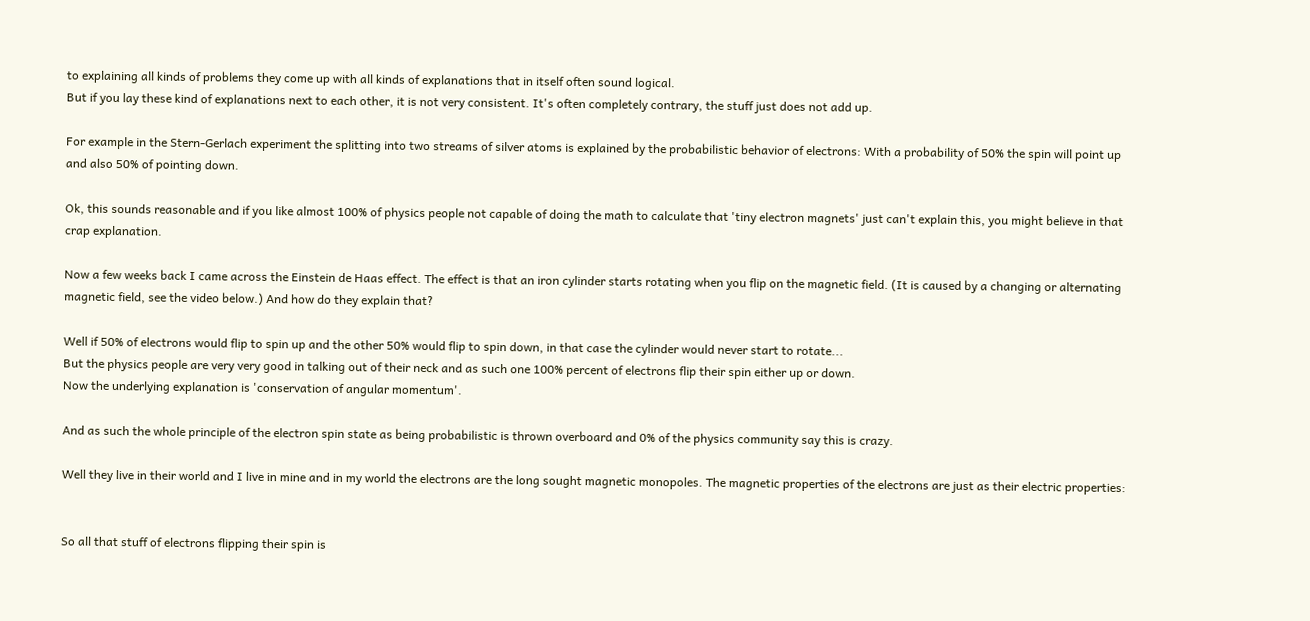to explaining all kinds of problems they come up with all kinds of explanations that in itself often sound logical.
But if you lay these kind of explanations next to each other, it is not very consistent. It's often completely contrary, the stuff just does not add up.

For example in the Stern-Gerlach experiment the splitting into two streams of silver atoms is explained by the probabilistic behavior of electrons: With a probability of 50% the spin will point up and also 50% of pointing down.

Ok, this sounds reasonable and if you like almost 100% of physics people not capable of doing the math to calculate that 'tiny electron magnets' just can't explain this, you might believe in that crap explanation.

Now a few weeks back I came across the Einstein de Haas effect. The effect is that an iron cylinder starts rotating when you flip on the magnetic field. (It is caused by a changing or alternating magnetic field, see the video below.) And how do they explain that?

Well if 50% of electrons would flip to spin up and the other 50% would flip to spin down, in that case the cylinder would never start to rotate...
But the physics people are very very good in talking out of their neck and as such one 100% percent of electrons flip their spin either up or down.
Now the underlying explanation is 'conservation of angular momentum'.

And as such the whole principle of the electron spin state as being probabilistic is thrown overboard and 0% of the physics community say this is crazy.

Well they live in their world and I live in mine and in my world the electrons are the long sought magnetic monopoles. The magnetic properties of the electrons are just as their electric properties:


So all that stuff of electrons flipping their spin is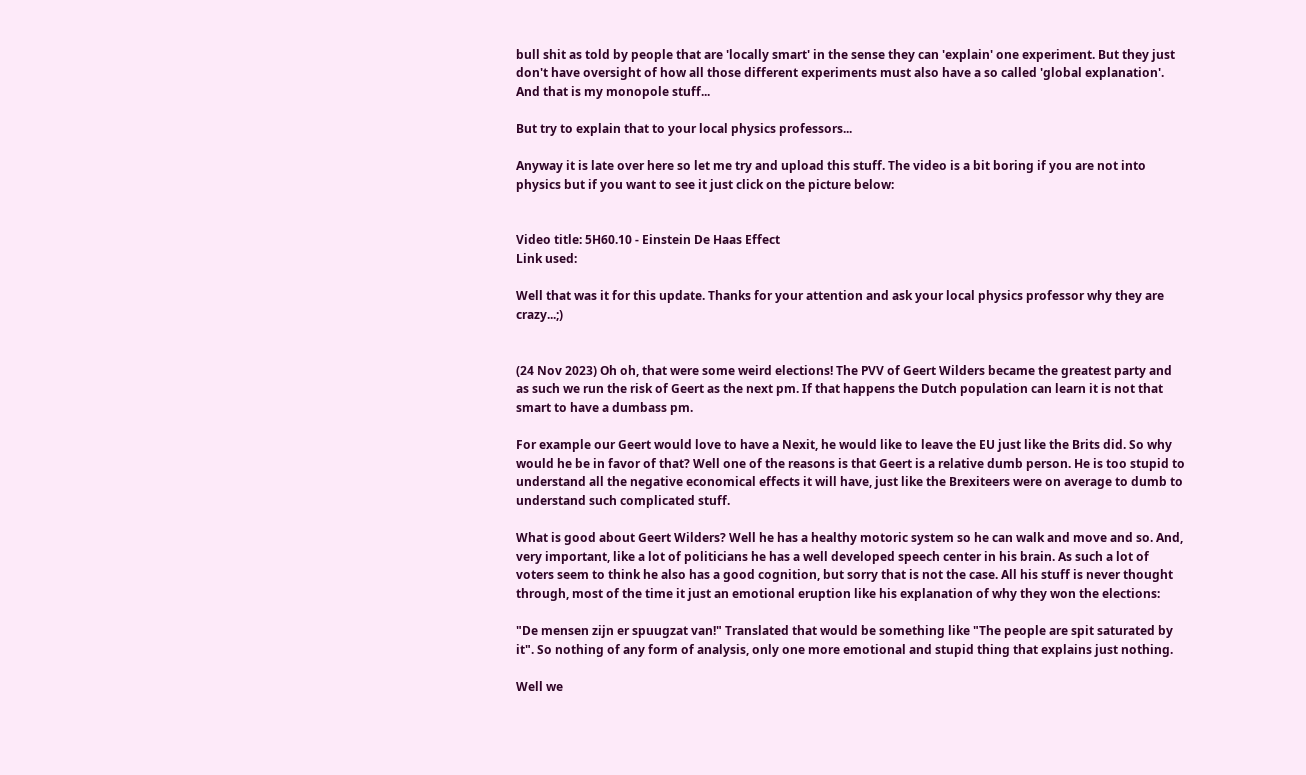bull shit as told by people that are 'locally smart' in the sense they can 'explain' one experiment. But they just don't have oversight of how all those different experiments must also have a so called 'global explanation'. And that is my monopole stuff...

But try to explain that to your local physics professors...

Anyway it is late over here so let me try and upload this stuff. The video is a bit boring if you are not into physics but if you want to see it just click on the picture below:


Video title: 5H60.10 - Einstein De Haas Effect
Link used:

Well that was it for this update. Thanks for your attention and ask your local physics professor why they are crazy...;)


(24 Nov 2023) Oh oh, that were some weird elections! The PVV of Geert Wilders became the greatest party and as such we run the risk of Geert as the next pm. If that happens the Dutch population can learn it is not that smart to have a dumbass pm.

For example our Geert would love to have a Nexit, he would like to leave the EU just like the Brits did. So why would he be in favor of that? Well one of the reasons is that Geert is a relative dumb person. He is too stupid to understand all the negative economical effects it will have, just like the Brexiteers were on average to dumb to understand such complicated stuff.

What is good about Geert Wilders? Well he has a healthy motoric system so he can walk and move and so. And, very important, like a lot of politicians he has a well developed speech center in his brain. As such a lot of voters seem to think he also has a good cognition, but sorry that is not the case. All his stuff is never thought through, most of the time it just an emotional eruption like his explanation of why they won the elections:

"De mensen zijn er spuugzat van!" Translated that would be something like "The people are spit saturated by it". So nothing of any form of analysis, only one more emotional and stupid thing that explains just nothing.

Well we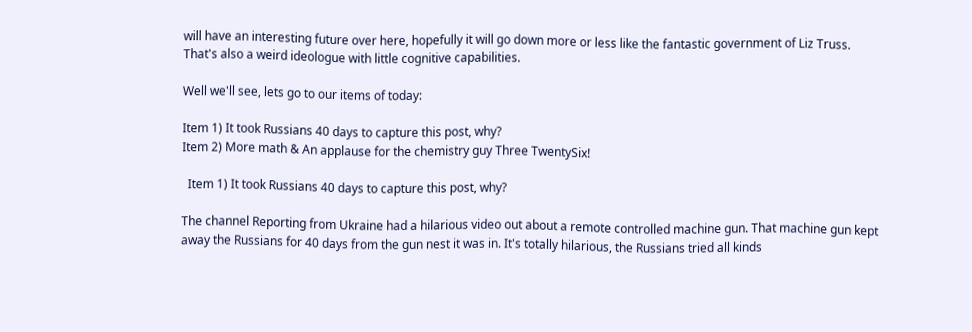will have an interesting future over here, hopefully it will go down more or less like the fantastic government of Liz Truss. That's also a weird ideologue with little cognitive capabilities.

Well we'll see, lets go to our items of today:

Item 1) It took Russians 40 days to capture this post, why?
Item 2) More math & An applause for the chemistry guy Three TwentySix!

  Item 1) It took Russians 40 days to capture this post, why?

The channel Reporting from Ukraine had a hilarious video out about a remote controlled machine gun. That machine gun kept away the Russians for 40 days from the gun nest it was in. It's totally hilarious, the Russians tried all kinds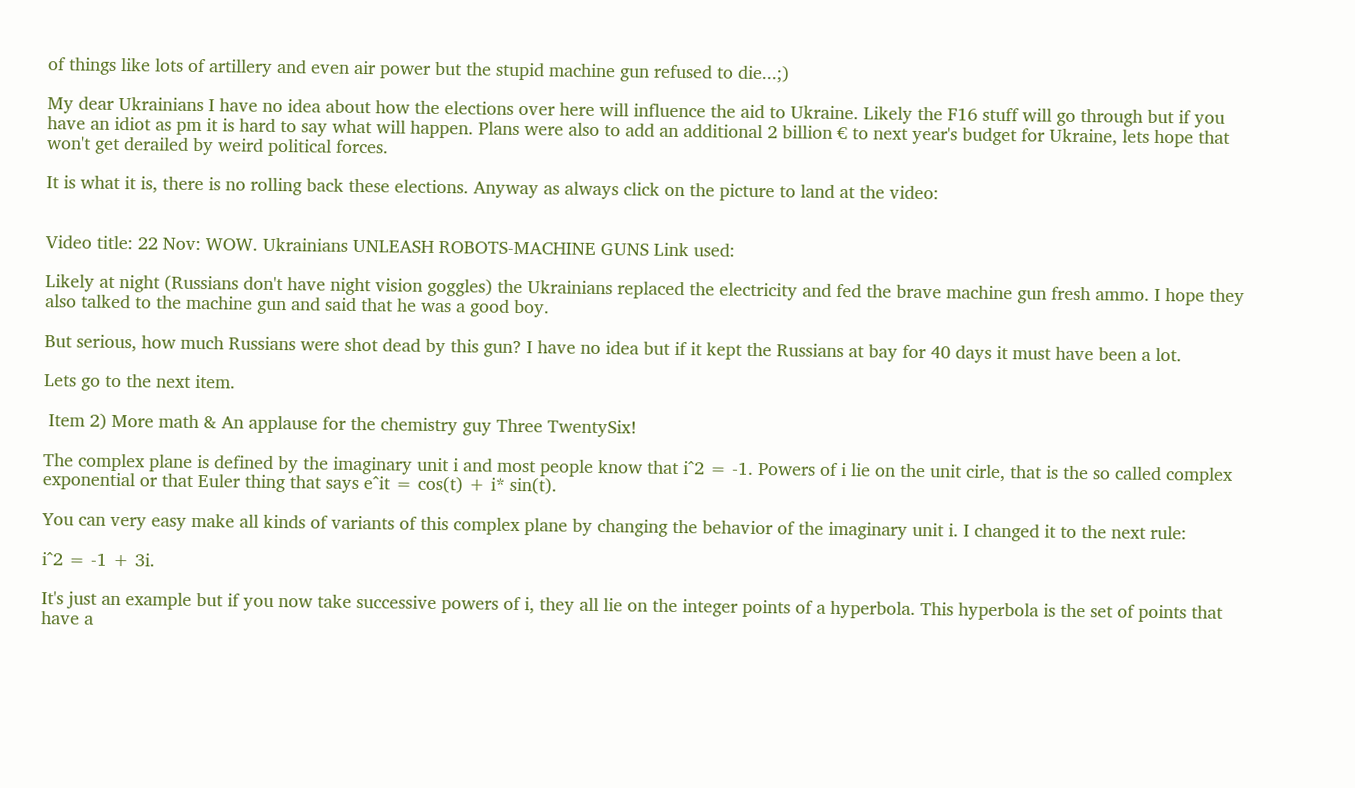of things like lots of artillery and even air power but the stupid machine gun refused to die...;)

My dear Ukrainians I have no idea about how the elections over here will influence the aid to Ukraine. Likely the F16 stuff will go through but if you have an idiot as pm it is hard to say what will happen. Plans were also to add an additional 2 billion € to next year's budget for Ukraine, lets hope that won't get derailed by weird political forces.

It is what it is, there is no rolling back these elections. Anyway as always click on the picture to land at the video:


Video title: 22 Nov: WOW. Ukrainians UNLEASH ROBOTS-MACHINE GUNS Link used:

Likely at night (Russians don't have night vision goggles) the Ukrainians replaced the electricity and fed the brave machine gun fresh ammo. I hope they also talked to the machine gun and said that he was a good boy.

But serious, how much Russians were shot dead by this gun? I have no idea but if it kept the Russians at bay for 40 days it must have been a lot.

Lets go to the next item.

 Item 2) More math & An applause for the chemistry guy Three TwentySix!

The complex plane is defined by the imaginary unit i and most people know that i^2 = -1. Powers of i lie on the unit cirle, that is the so called complex exponential or that Euler thing that says e^it = cos(t) + i* sin(t).

You can very easy make all kinds of variants of this complex plane by changing the behavior of the imaginary unit i. I changed it to the next rule:

i^2 = -1 + 3i.

It's just an example but if you now take successive powers of i, they all lie on the integer points of a hyperbola. This hyperbola is the set of points that have a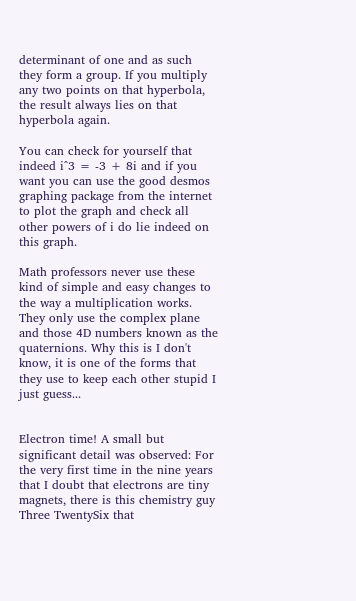determinant of one and as such they form a group. If you multiply any two points on that hyperbola, the result always lies on that hyperbola again.

You can check for yourself that indeed i^3 = -3 + 8i and if you want you can use the good desmos graphing package from the internet to plot the graph and check all other powers of i do lie indeed on this graph.

Math professors never use these kind of simple and easy changes to the way a multiplication works. They only use the complex plane and those 4D numbers known as the quaternions. Why this is I don't know, it is one of the forms that they use to keep each other stupid I just guess...


Electron time! A small but significant detail was observed: For the very first time in the nine years that I doubt that electrons are tiny magnets, there is this chemistry guy Three TwentySix that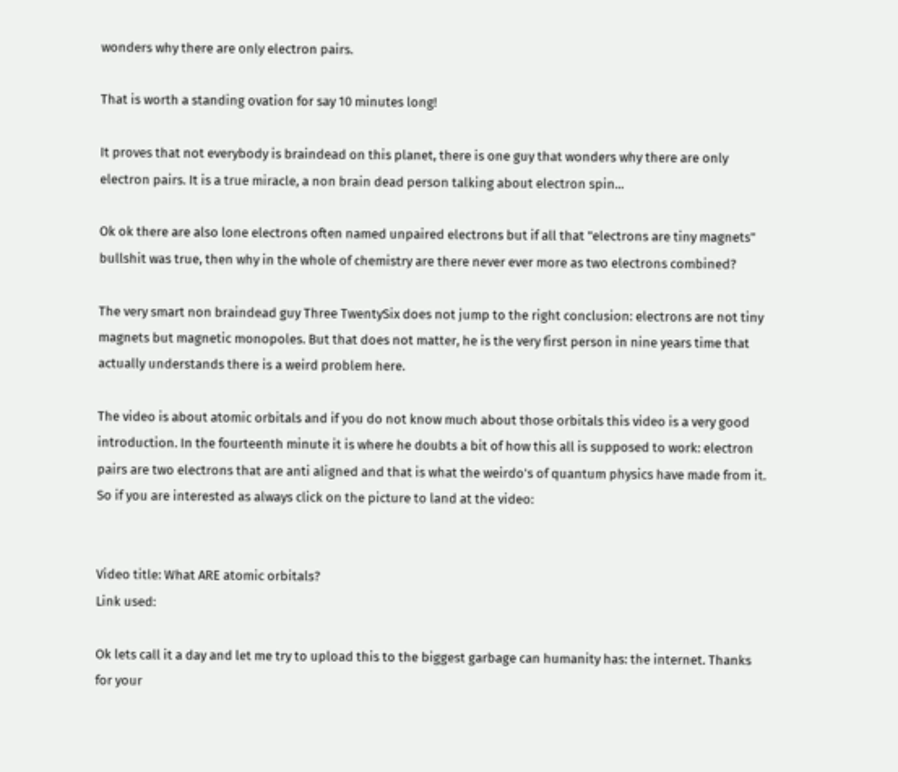wonders why there are only electron pairs.

That is worth a standing ovation for say 10 minutes long!

It proves that not everybody is braindead on this planet, there is one guy that wonders why there are only electron pairs. It is a true miracle, a non brain dead person talking about electron spin...

Ok ok there are also lone electrons often named unpaired electrons but if all that "electrons are tiny magnets" bullshit was true, then why in the whole of chemistry are there never ever more as two electrons combined?

The very smart non braindead guy Three TwentySix does not jump to the right conclusion: electrons are not tiny magnets but magnetic monopoles. But that does not matter, he is the very first person in nine years time that actually understands there is a weird problem here.

The video is about atomic orbitals and if you do not know much about those orbitals this video is a very good introduction. In the fourteenth minute it is where he doubts a bit of how this all is supposed to work: electron pairs are two electrons that are anti aligned and that is what the weirdo's of quantum physics have made from it. So if you are interested as always click on the picture to land at the video:


Video title: What ARE atomic orbitals?
Link used:

Ok lets call it a day and let me try to upload this to the biggest garbage can humanity has: the internet. Thanks for your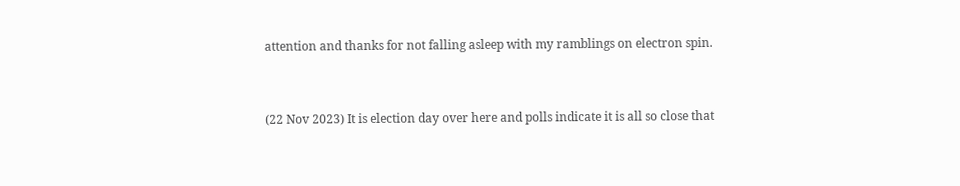attention and thanks for not falling asleep with my ramblings on electron spin.


(22 Nov 2023) It is election day over here and polls indicate it is all so close that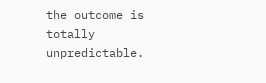the outcome is totally unpredictable.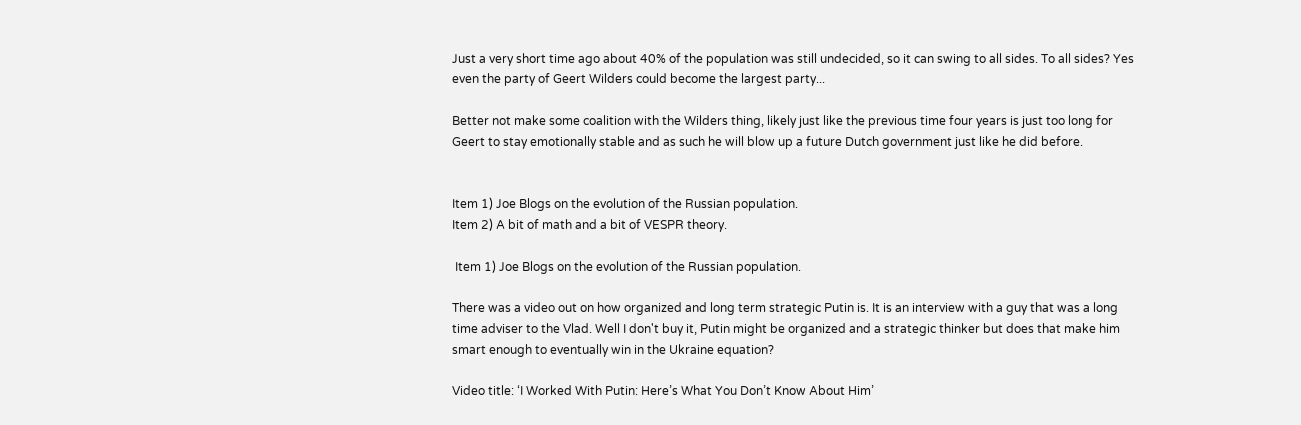Just a very short time ago about 40% of the population was still undecided, so it can swing to all sides. To all sides? Yes even the party of Geert Wilders could become the largest party...

Better not make some coalition with the Wilders thing, likely just like the previous time four years is just too long for Geert to stay emotionally stable and as such he will blow up a future Dutch government just like he did before.


Item 1) Joe Blogs on the evolution of the Russian population.
Item 2) A bit of math and a bit of VESPR theory.

 Item 1) Joe Blogs on the evolution of the Russian population.

There was a video out on how organized and long term strategic Putin is. It is an interview with a guy that was a long time adviser to the Vlad. Well I don't buy it, Putin might be organized and a strategic thinker but does that make him smart enough to eventually win in the Ukraine equation?

Video title: ‘I Worked With Putin: Here’s What You Don’t Know About Him’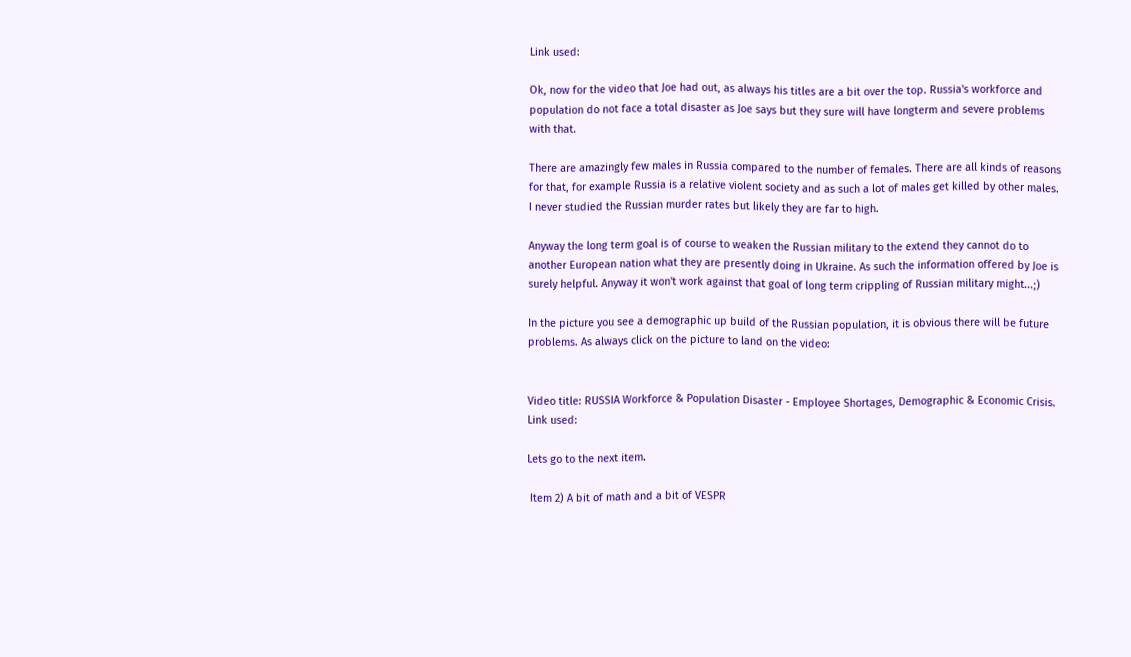Link used:

Ok, now for the video that Joe had out, as always his titles are a bit over the top. Russia's workforce and population do not face a total disaster as Joe says but they sure will have longterm and severe problems with that.

There are amazingly few males in Russia compared to the number of females. There are all kinds of reasons for that, for example Russia is a relative violent society and as such a lot of males get killed by other males. I never studied the Russian murder rates but likely they are far to high.

Anyway the long term goal is of course to weaken the Russian military to the extend they cannot do to another European nation what they are presently doing in Ukraine. As such the information offered by Joe is surely helpful. Anyway it won't work against that goal of long term crippling of Russian military might...;)

In the picture you see a demographic up build of the Russian population, it is obvious there will be future problems. As always click on the picture to land on the video:


Video title: RUSSIA Workforce & Population Disaster - Employee Shortages, Demographic & Economic Crisis.
Link used:

Lets go to the next item.

 Item 2) A bit of math and a bit of VESPR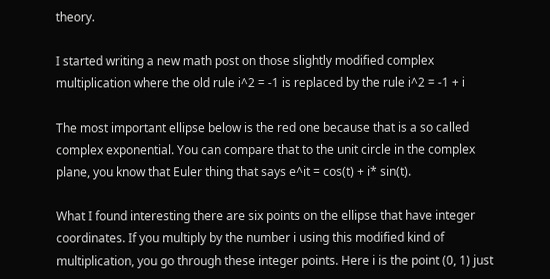theory.

I started writing a new math post on those slightly modified complex multiplication where the old rule i^2 = -1 is replaced by the rule i^2 = -1 + i

The most important ellipse below is the red one because that is a so called complex exponential. You can compare that to the unit circle in the complex plane, you know that Euler thing that says e^it = cos(t) + i* sin(t).

What I found interesting there are six points on the ellipse that have integer coordinates. If you multiply by the number i using this modified kind of multiplication, you go through these integer points. Here i is the point (0, 1) just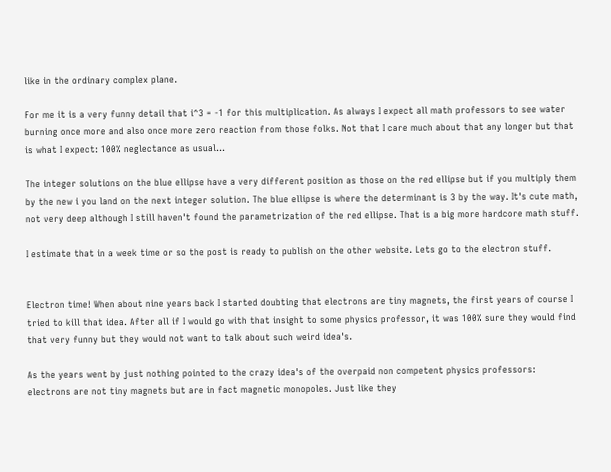like in the ordinary complex plane.

For me it is a very funny detail that i^3 = -1 for this multiplication. As always I expect all math professors to see water burning once more and also once more zero reaction from those folks. Not that I care much about that any longer but that is what I expect: 100% neglectance as usual...

The integer solutions on the blue ellipse have a very different position as those on the red ellipse but if you multiply them by the new i you land on the next integer solution. The blue ellipse is where the determinant is 3 by the way. It's cute math, not very deep although I still haven't found the parametrization of the red ellipse. That is a big more hardcore math stuff.

I estimate that in a week time or so the post is ready to publish on the other website. Lets go to the electron stuff.


Electron time! When about nine years back I started doubting that electrons are tiny magnets, the first years of course I tried to kill that idea. After all if I would go with that insight to some physics professor, it was 100% sure they would find that very funny but they would not want to talk about such weird idea's.

As the years went by just nothing pointed to the crazy idea's of the overpaid non competent physics professors: electrons are not tiny magnets but are in fact magnetic monopoles. Just like they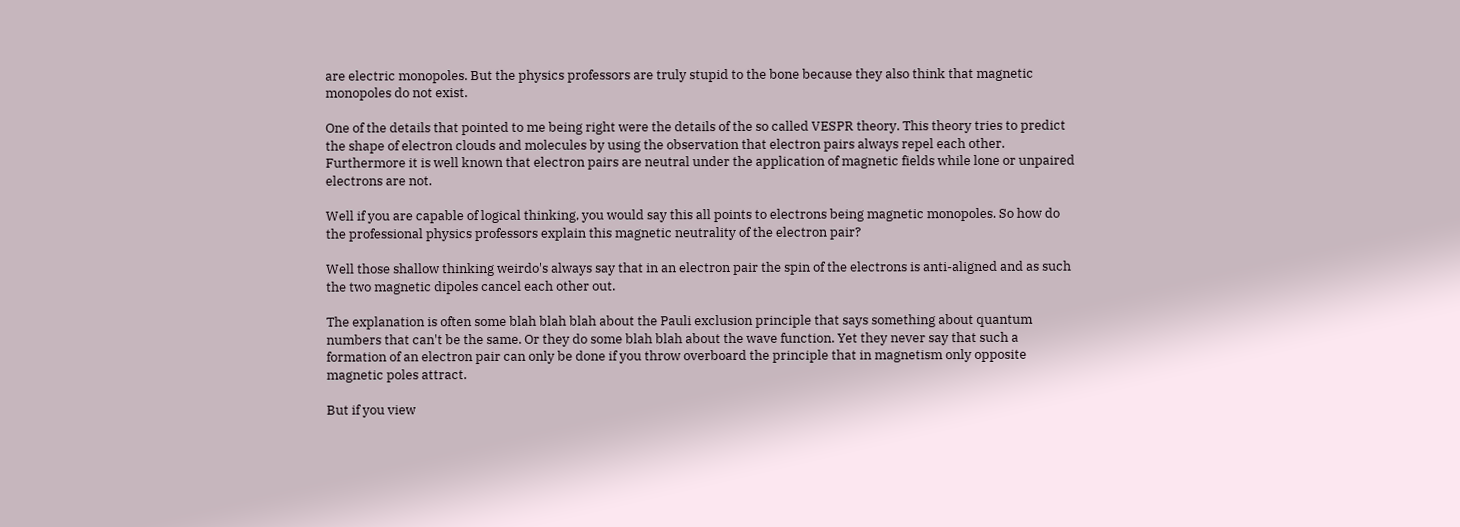are electric monopoles. But the physics professors are truly stupid to the bone because they also think that magnetic monopoles do not exist.

One of the details that pointed to me being right were the details of the so called VESPR theory. This theory tries to predict the shape of electron clouds and molecules by using the observation that electron pairs always repel each other. Furthermore it is well known that electron pairs are neutral under the application of magnetic fields while lone or unpaired electrons are not.

Well if you are capable of logical thinking, you would say this all points to electrons being magnetic monopoles. So how do the professional physics professors explain this magnetic neutrality of the electron pair?

Well those shallow thinking weirdo's always say that in an electron pair the spin of the electrons is anti-aligned and as such the two magnetic dipoles cancel each other out.

The explanation is often some blah blah blah about the Pauli exclusion principle that says something about quantum numbers that can't be the same. Or they do some blah blah about the wave function. Yet they never say that such a formation of an electron pair can only be done if you throw overboard the principle that in magnetism only opposite magnetic poles attract.

But if you view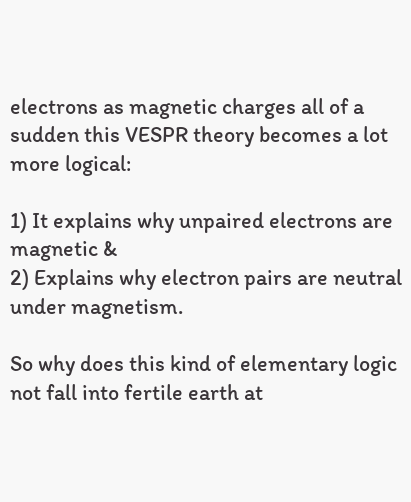electrons as magnetic charges all of a sudden this VESPR theory becomes a lot more logical:

1) It explains why unpaired electrons are magnetic &
2) Explains why electron pairs are neutral under magnetism.

So why does this kind of elementary logic not fall into fertile earth at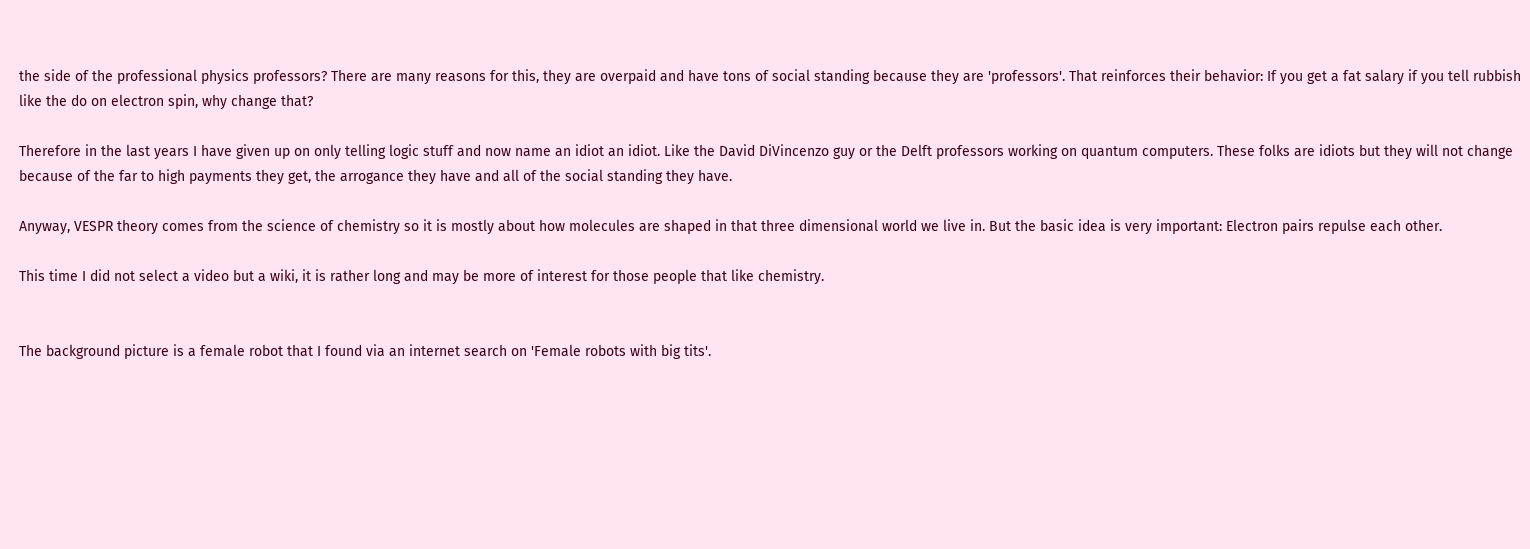the side of the professional physics professors? There are many reasons for this, they are overpaid and have tons of social standing because they are 'professors'. That reinforces their behavior: If you get a fat salary if you tell rubbish like the do on electron spin, why change that?

Therefore in the last years I have given up on only telling logic stuff and now name an idiot an idiot. Like the David DiVincenzo guy or the Delft professors working on quantum computers. These folks are idiots but they will not change because of the far to high payments they get, the arrogance they have and all of the social standing they have.

Anyway, VESPR theory comes from the science of chemistry so it is mostly about how molecules are shaped in that three dimensional world we live in. But the basic idea is very important: Electron pairs repulse each other.

This time I did not select a video but a wiki, it is rather long and may be more of interest for those people that like chemistry.


The background picture is a female robot that I found via an internet search on 'Female robots with big tits'.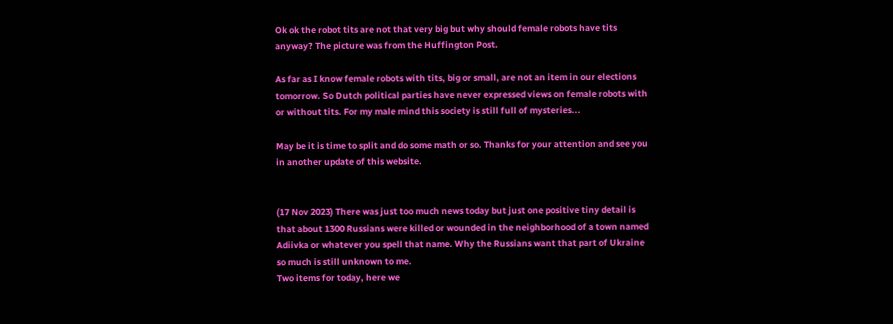Ok ok the robot tits are not that very big but why should female robots have tits anyway? The picture was from the Huffington Post.

As far as I know female robots with tits, big or small, are not an item in our elections tomorrow. So Dutch political parties have never expressed views on female robots with or without tits. For my male mind this society is still full of mysteries...

May be it is time to split and do some math or so. Thanks for your attention and see you in another update of this website.


(17 Nov 2023) There was just too much news today but just one positive tiny detail is that about 1300 Russians were killed or wounded in the neighborhood of a town named Adiivka or whatever you spell that name. Why the Russians want that part of Ukraine so much is still unknown to me.
Two items for today, here we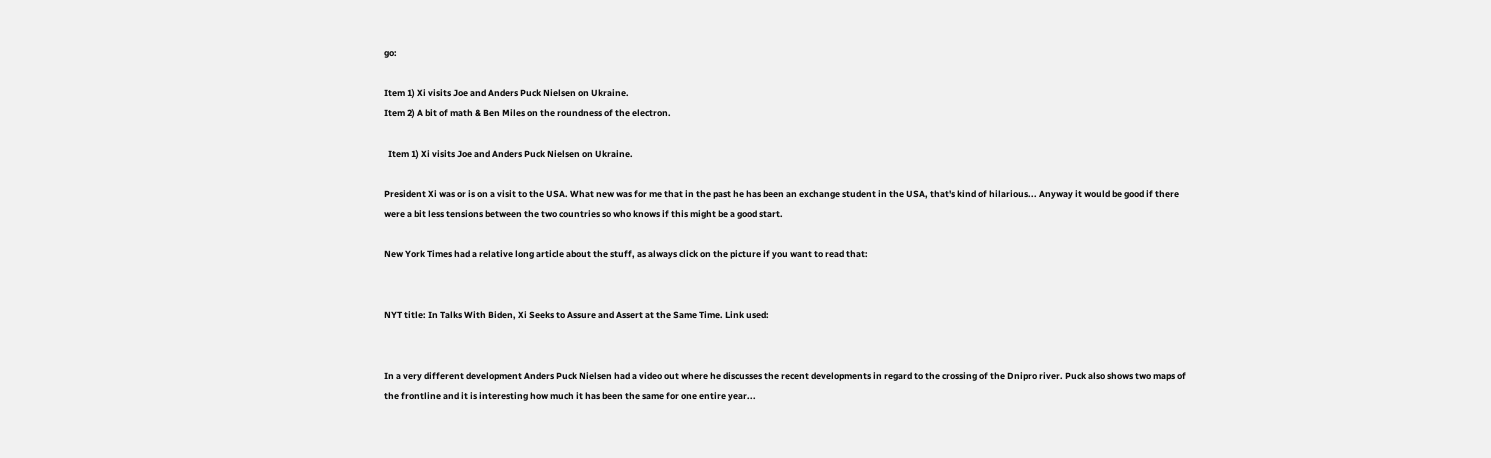go:

Item 1) Xi visits Joe and Anders Puck Nielsen on Ukraine.
Item 2) A bit of math & Ben Miles on the roundness of the electron.

  Item 1) Xi visits Joe and Anders Puck Nielsen on Ukraine.

President Xi was or is on a visit to the USA. What new was for me that in the past he has been an exchange student in the USA, that's kind of hilarious... Anyway it would be good if there were a bit less tensions between the two countries so who knows if this might be a good start.

New York Times had a relative long article about the stuff, as always click on the picture if you want to read that:


NYT title: In Talks With Biden, Xi Seeks to Assure and Assert at the Same Time. Link used:


In a very different development Anders Puck Nielsen had a video out where he discusses the recent developments in regard to the crossing of the Dnipro river. Puck also shows two maps of the frontline and it is interesting how much it has been the same for one entire year...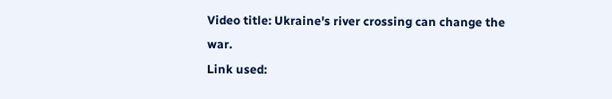Video title: Ukraine's river crossing can change the war.
Link used: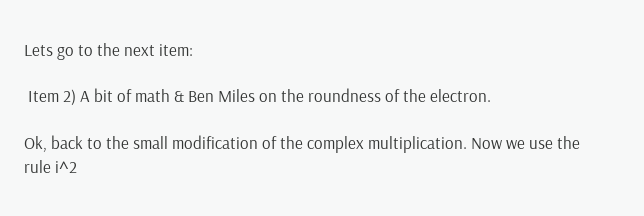Lets go to the next item:

 Item 2) A bit of math & Ben Miles on the roundness of the electron.

Ok, back to the small modification of the complex multiplication. Now we use the rule i^2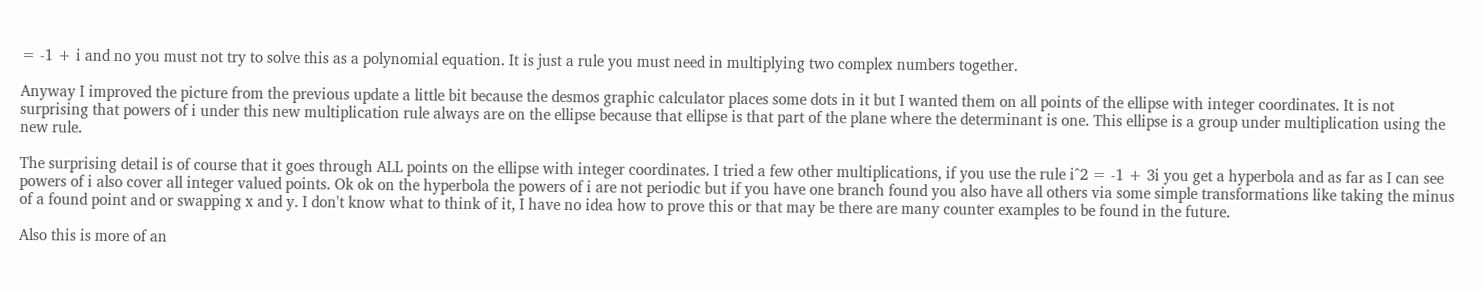= -1 + i and no you must not try to solve this as a polynomial equation. It is just a rule you must need in multiplying two complex numbers together.

Anyway I improved the picture from the previous update a little bit because the desmos graphic calculator places some dots in it but I wanted them on all points of the ellipse with integer coordinates. It is not surprising that powers of i under this new multiplication rule always are on the ellipse because that ellipse is that part of the plane where the determinant is one. This ellipse is a group under multiplication using the new rule.

The surprising detail is of course that it goes through ALL points on the ellipse with integer coordinates. I tried a few other multiplications, if you use the rule i^2 = -1 + 3i you get a hyperbola and as far as I can see powers of i also cover all integer valued points. Ok ok on the hyperbola the powers of i are not periodic but if you have one branch found you also have all others via some simple transformations like taking the minus of a found point and or swapping x and y. I don't know what to think of it, I have no idea how to prove this or that may be there are many counter examples to be found in the future.

Also this is more of an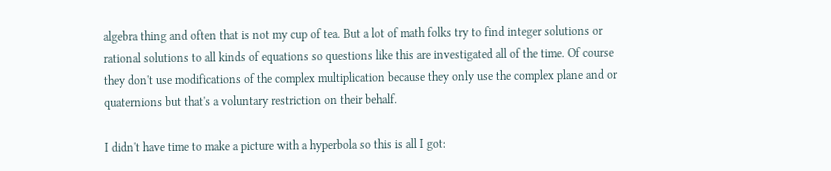algebra thing and often that is not my cup of tea. But a lot of math folks try to find integer solutions or rational solutions to all kinds of equations so questions like this are investigated all of the time. Of course they don't use modifications of the complex multiplication because they only use the complex plane and or quaternions but that's a voluntary restriction on their behalf.

I didn't have time to make a picture with a hyperbola so this is all I got: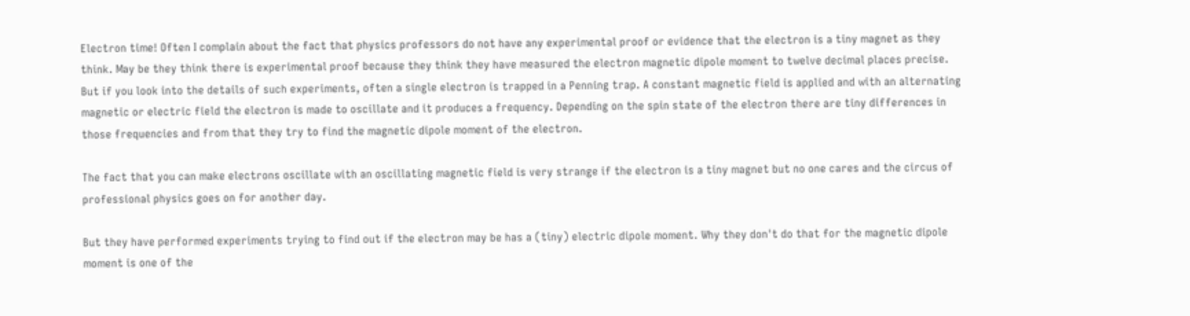Electron time! Often I complain about the fact that physics professors do not have any experimental proof or evidence that the electron is a tiny magnet as they think. May be they think there is experimental proof because they think they have measured the electron magnetic dipole moment to twelve decimal places precise. But if you look into the details of such experiments, often a single electron is trapped in a Penning trap. A constant magnetic field is applied and with an alternating magnetic or electric field the electron is made to oscillate and it produces a frequency. Depending on the spin state of the electron there are tiny differences in those frequencies and from that they try to find the magnetic dipole moment of the electron.

The fact that you can make electrons oscillate with an oscillating magnetic field is very strange if the electron is a tiny magnet but no one cares and the circus of professional physics goes on for another day.

But they have performed experiments trying to find out if the electron may be has a (tiny) electric dipole moment. Why they don't do that for the magnetic dipole moment is one of the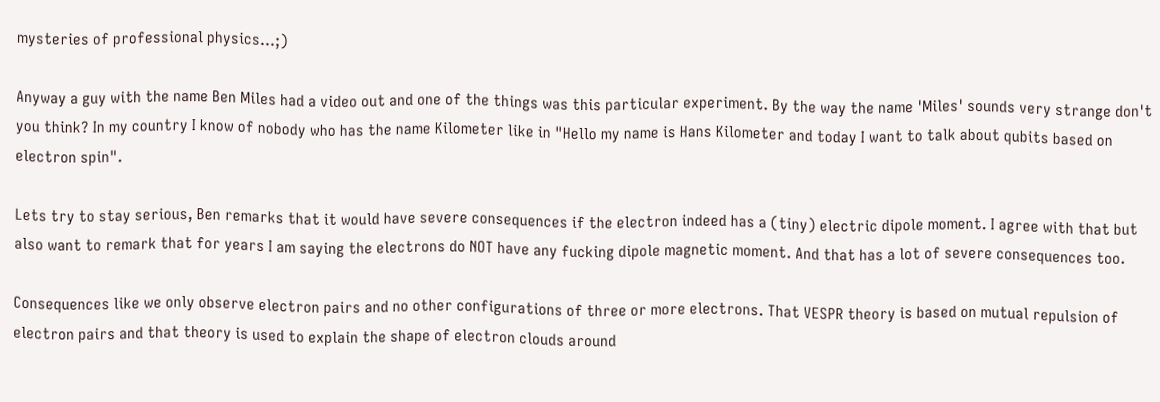mysteries of professional physics...;)

Anyway a guy with the name Ben Miles had a video out and one of the things was this particular experiment. By the way the name 'Miles' sounds very strange don't you think? In my country I know of nobody who has the name Kilometer like in "Hello my name is Hans Kilometer and today I want to talk about qubits based on electron spin".

Lets try to stay serious, Ben remarks that it would have severe consequences if the electron indeed has a (tiny) electric dipole moment. I agree with that but also want to remark that for years I am saying the electrons do NOT have any fucking dipole magnetic moment. And that has a lot of severe consequences too.

Consequences like we only observe electron pairs and no other configurations of three or more electrons. That VESPR theory is based on mutual repulsion of electron pairs and that theory is used to explain the shape of electron clouds around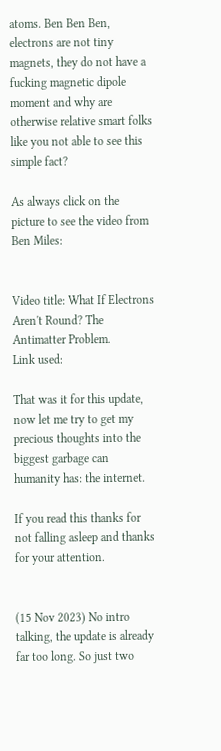atoms. Ben Ben Ben, electrons are not tiny magnets, they do not have a fucking magnetic dipole moment and why are otherwise relative smart folks like you not able to see this simple fact?

As always click on the picture to see the video from Ben Miles:


Video title: What If Electrons Aren't Round? The Antimatter Problem.
Link used:

That was it for this update, now let me try to get my precious thoughts into the biggest garbage can humanity has: the internet.

If you read this thanks for not falling asleep and thanks for your attention.


(15 Nov 2023) No intro talking, the update is already far too long. So just two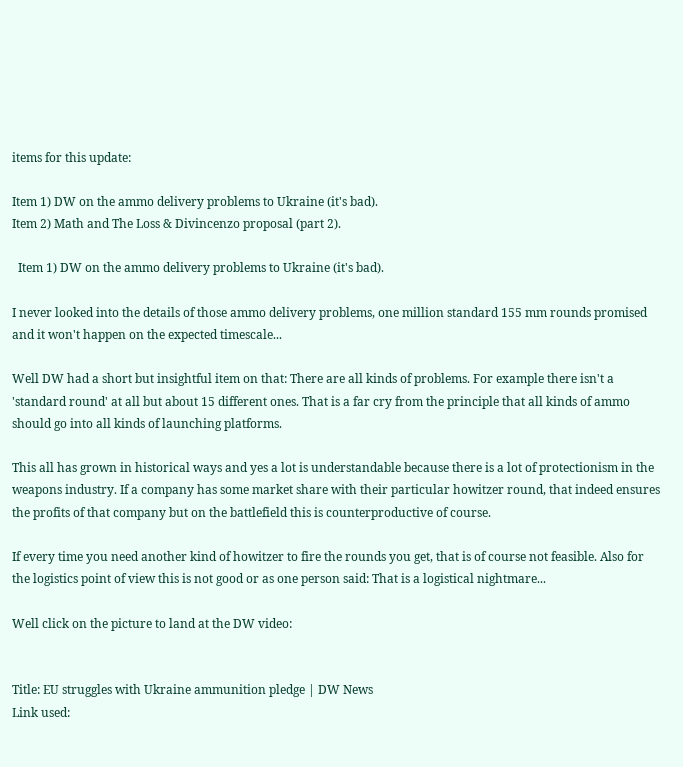items for this update:

Item 1) DW on the ammo delivery problems to Ukraine (it's bad).
Item 2) Math and The Loss & Divincenzo proposal (part 2).

  Item 1) DW on the ammo delivery problems to Ukraine (it's bad).

I never looked into the details of those ammo delivery problems, one million standard 155 mm rounds promised and it won't happen on the expected timescale...

Well DW had a short but insightful item on that: There are all kinds of problems. For example there isn't a 'standard round' at all but about 15 different ones. That is a far cry from the principle that all kinds of ammo should go into all kinds of launching platforms.

This all has grown in historical ways and yes a lot is understandable because there is a lot of protectionism in the weapons industry. If a company has some market share with their particular howitzer round, that indeed ensures the profits of that company but on the battlefield this is counterproductive of course.

If every time you need another kind of howitzer to fire the rounds you get, that is of course not feasible. Also for the logistics point of view this is not good or as one person said: That is a logistical nightmare...

Well click on the picture to land at the DW video:


Title: EU struggles with Ukraine ammunition pledge | DW News
Link used: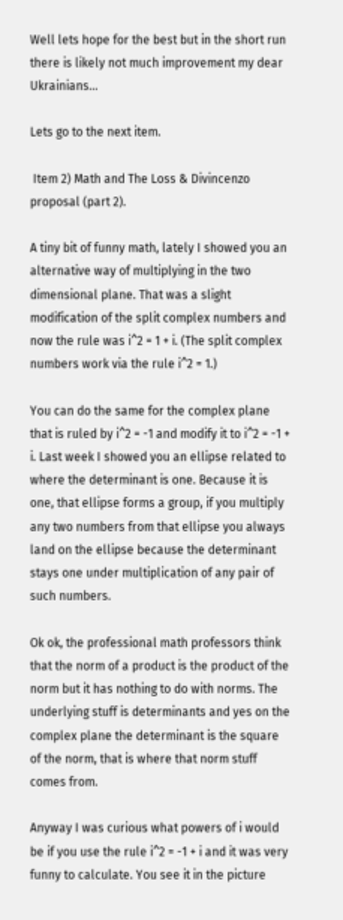Well lets hope for the best but in the short run there is likely not much improvement my dear Ukrainians...

Lets go to the next item.

 Item 2) Math and The Loss & Divincenzo proposal (part 2).

A tiny bit of funny math, lately I showed you an alternative way of multiplying in the two dimensional plane. That was a slight modification of the split complex numbers and now the rule was i^2 = 1 + i. (The split complex numbers work via the rule i^2 = 1.)

You can do the same for the complex plane that is ruled by i^2 = -1 and modify it to i^2 = -1 + i. Last week I showed you an ellipse related to where the determinant is one. Because it is one, that ellipse forms a group, if you multiply any two numbers from that ellipse you always land on the ellipse because the determinant stays one under multiplication of any pair of such numbers.

Ok ok, the professional math professors think that the norm of a product is the product of the norm but it has nothing to do with norms. The underlying stuff is determinants and yes on the complex plane the determinant is the square of the norm, that is where that norm stuff comes from.

Anyway I was curious what powers of i would be if you use the rule i^2 = -1 + i and it was very funny to calculate. You see it in the picture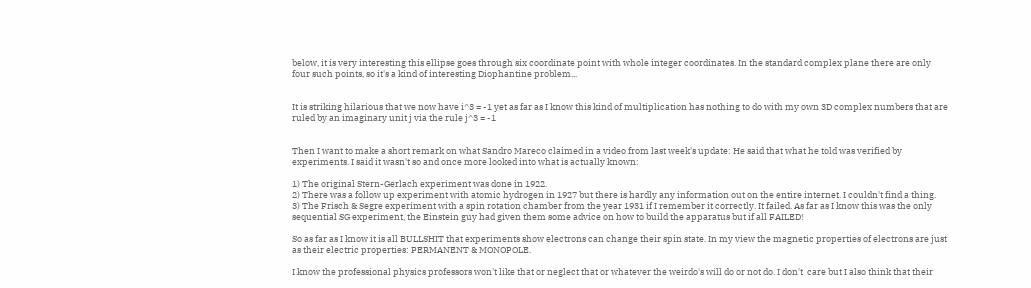below, it is very interesting this ellipse goes through six coordinate point with whole integer coordinates. In the standard complex plane there are only four such points, so it's a kind of interesting Diophantine problem...


It is striking hilarious that we now have i^3 = -1 yet as far as I know this kind of multiplication has nothing to do with my own 3D complex numbers that are ruled by an imaginary unit j via the rule j^3 = -1


Then I want to make a short remark on what Sandro Mareco claimed in a video from last week's update: He said that what he told was verified by experiments. I said it wasn't so and once more looked into what is actually known:

1) The original Stern-Gerlach experiment was done in 1922.
2) There was a follow up experiment with atomic hydrogen in 1927 but there is hardly any information out on the entire internet. I couldn't find a thing.
3) The Frisch & Segre experiment with a spin rotation chamber from the year 1931 if I remember it correctly. It failed. As far as I know this was the only sequential SG experiment, the Einstein guy had given them some advice on how to build the apparatus but if all FAILED!

So as far as I know it is all BULLSHIT that experiments show electrons can change their spin state. In my view the magnetic properties of electrons are just as their electric properties: PERMANENT & MONOPOLE.

I know the professional physics professors won't like that or neglect that or whatever the weirdo's will do or not do. I don't  care but I also think that their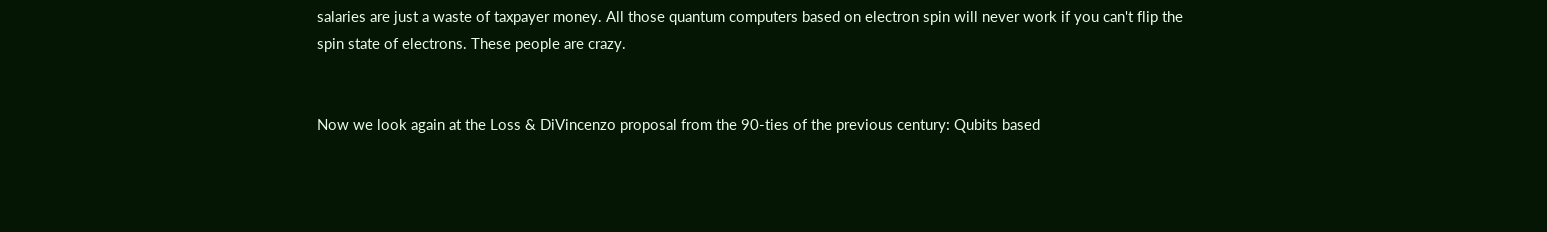salaries are just a waste of taxpayer money. All those quantum computers based on electron spin will never work if you can't flip the spin state of electrons. These people are crazy.


Now we look again at the Loss & DiVincenzo proposal from the 90-ties of the previous century: Qubits based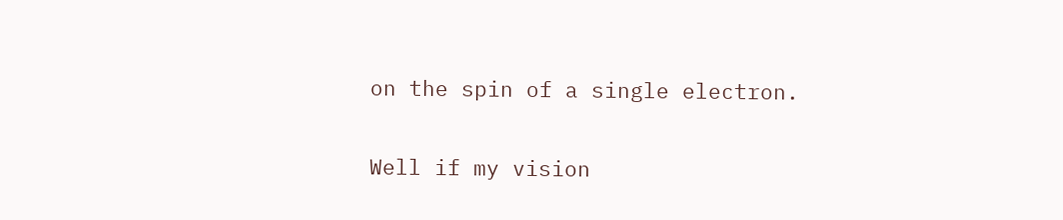on the spin of a single electron.

Well if my vision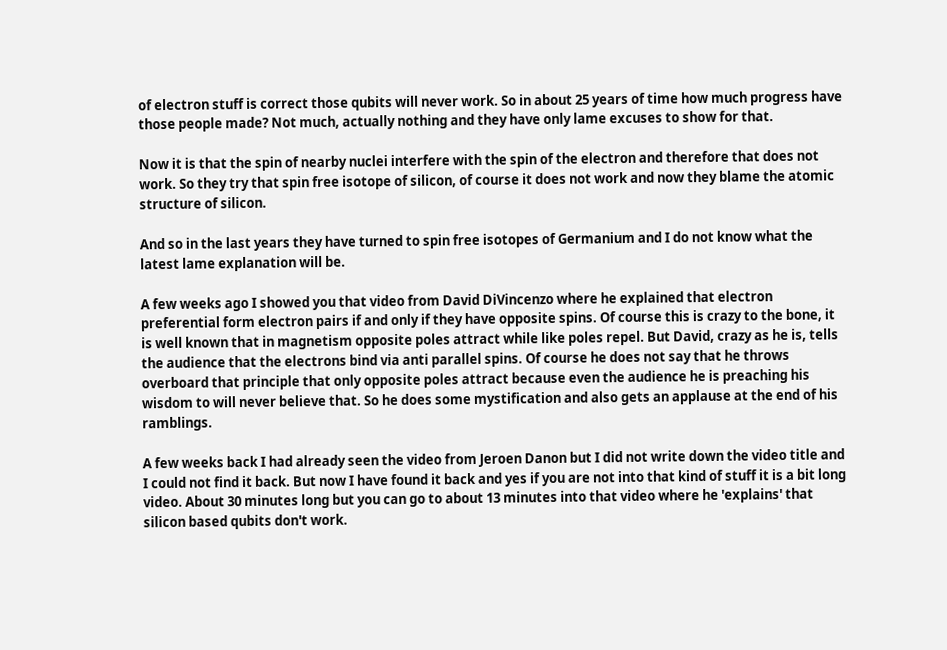of electron stuff is correct those qubits will never work. So in about 25 years of time how much progress have those people made? Not much, actually nothing and they have only lame excuses to show for that.

Now it is that the spin of nearby nuclei interfere with the spin of the electron and therefore that does not work. So they try that spin free isotope of silicon, of course it does not work and now they blame the atomic structure of silicon.

And so in the last years they have turned to spin free isotopes of Germanium and I do not know what the latest lame explanation will be.

A few weeks ago I showed you that video from David DiVincenzo where he explained that electron preferential form electron pairs if and only if they have opposite spins. Of course this is crazy to the bone, it is well known that in magnetism opposite poles attract while like poles repel. But David, crazy as he is, tells the audience that the electrons bind via anti parallel spins. Of course he does not say that he throws overboard that principle that only opposite poles attract because even the audience he is preaching his wisdom to will never believe that. So he does some mystification and also gets an applause at the end of his ramblings.

A few weeks back I had already seen the video from Jeroen Danon but I did not write down the video title and I could not find it back. But now I have found it back and yes if you are not into that kind of stuff it is a bit long video. About 30 minutes long but you can go to about 13 minutes into that video where he 'explains' that silicon based qubits don't work.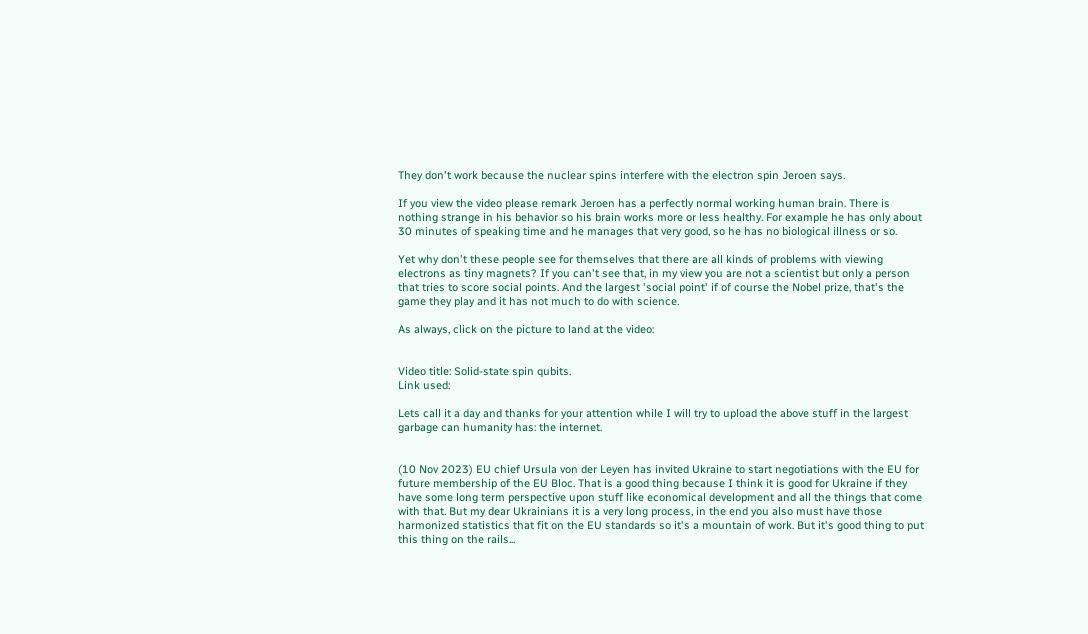They don't work because the nuclear spins interfere with the electron spin Jeroen says.

If you view the video please remark Jeroen has a perfectly normal working human brain. There is nothing strange in his behavior so his brain works more or less healthy. For example he has only about 30 minutes of speaking time and he manages that very good, so he has no biological illness or so.

Yet why don't these people see for themselves that there are all kinds of problems with viewing electrons as tiny magnets? If you can't see that, in my view you are not a scientist but only a person that tries to score social points. And the largest 'social point' if of course the Nobel prize, that's the game they play and it has not much to do with science.

As always, click on the picture to land at the video:


Video title: Solid-state spin qubits.
Link used:

Lets call it a day and thanks for your attention while I will try to upload the above stuff in the largest garbage can humanity has: the internet.


(10 Nov 2023) EU chief Ursula von der Leyen has invited Ukraine to start negotiations with the EU for future membership of the EU Bloc. That is a good thing because I think it is good for Ukraine if they have some long term perspective upon stuff like economical development and all the things that come with that. But my dear Ukrainians it is a very long process, in the end you also must have those harmonized statistics that fit on the EU standards so it's a mountain of work. But it's good thing to put this thing on the rails...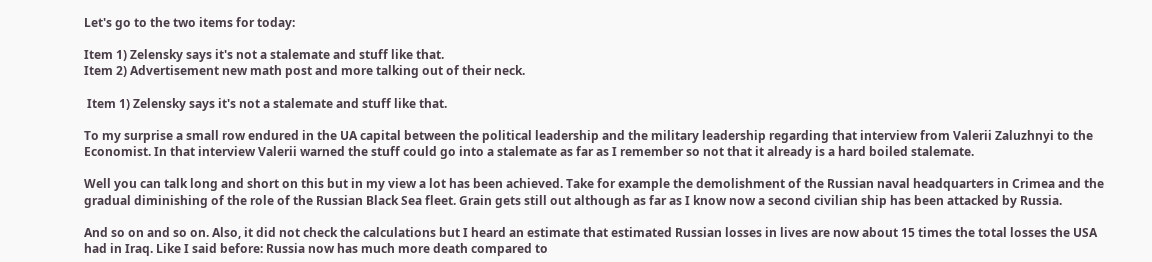Let's go to the two items for today:

Item 1) Zelensky says it's not a stalemate and stuff like that.
Item 2) Advertisement new math post and more talking out of their neck.

 Item 1) Zelensky says it's not a stalemate and stuff like that.

To my surprise a small row endured in the UA capital between the political leadership and the military leadership regarding that interview from Valerii Zaluzhnyi to the Economist. In that interview Valerii warned the stuff could go into a stalemate as far as I remember so not that it already is a hard boiled stalemate.

Well you can talk long and short on this but in my view a lot has been achieved. Take for example the demolishment of the Russian naval headquarters in Crimea and the gradual diminishing of the role of the Russian Black Sea fleet. Grain gets still out although as far as I know now a second civilian ship has been attacked by Russia.

And so on and so on. Also, it did not check the calculations but I heard an estimate that estimated Russian losses in lives are now about 15 times the total losses the USA had in Iraq. Like I said before: Russia now has much more death compared to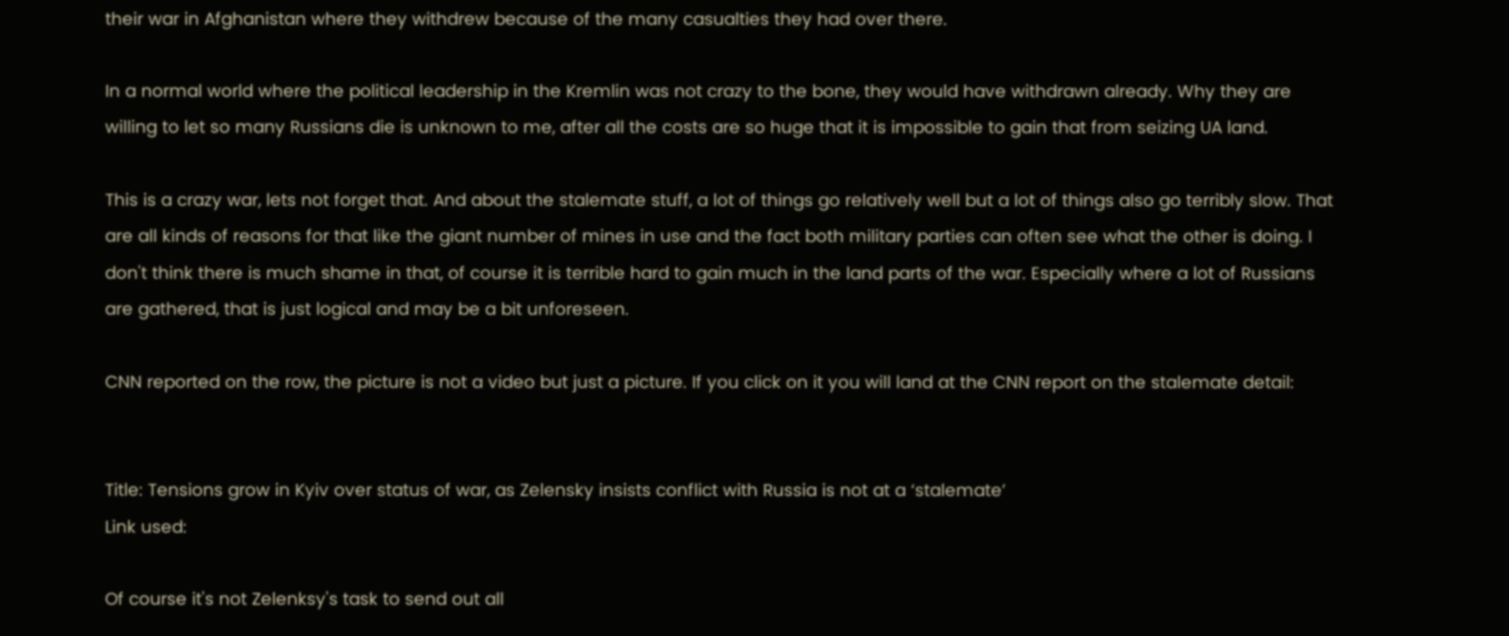their war in Afghanistan where they withdrew because of the many casualties they had over there.

In a normal world where the political leadership in the Kremlin was not crazy to the bone, they would have withdrawn already. Why they are willing to let so many Russians die is unknown to me, after all the costs are so huge that it is impossible to gain that from seizing UA land.

This is a crazy war, lets not forget that. And about the stalemate stuff, a lot of things go relatively well but a lot of things also go terribly slow. That are all kinds of reasons for that like the giant number of mines in use and the fact both military parties can often see what the other is doing. I don't think there is much shame in that, of course it is terrible hard to gain much in the land parts of the war. Especially where a lot of Russians are gathered, that is just logical and may be a bit unforeseen.

CNN reported on the row, the picture is not a video but just a picture. If you click on it you will land at the CNN report on the stalemate detail:


Title: Tensions grow in Kyiv over status of war, as Zelensky insists conflict with Russia is not at a ‘stalemate’
Link used:

Of course it's not Zelenksy's task to send out all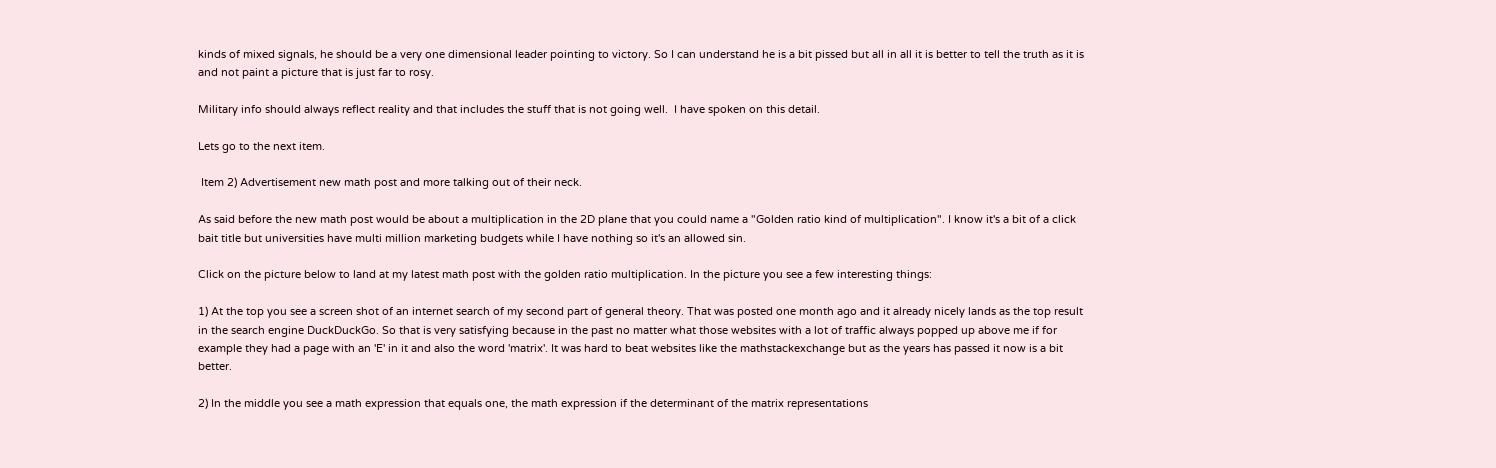kinds of mixed signals, he should be a very one dimensional leader pointing to victory. So I can understand he is a bit pissed but all in all it is better to tell the truth as it is and not paint a picture that is just far to rosy.

Military info should always reflect reality and that includes the stuff that is not going well.  I have spoken on this detail.

Lets go to the next item.

 Item 2) Advertisement new math post and more talking out of their neck.

As said before the new math post would be about a multiplication in the 2D plane that you could name a "Golden ratio kind of multiplication". I know it's a bit of a click bait title but universities have multi million marketing budgets while I have nothing so it's an allowed sin.

Click on the picture below to land at my latest math post with the golden ratio multiplication. In the picture you see a few interesting things:

1) At the top you see a screen shot of an internet search of my second part of general theory. That was posted one month ago and it already nicely lands as the top result in the search engine DuckDuckGo. So that is very satisfying because in the past no matter what those websites with a lot of traffic always popped up above me if for example they had a page with an 'E' in it and also the word 'matrix'. It was hard to beat websites like the mathstackexchange but as the years has passed it now is a bit better.

2) In the middle you see a math expression that equals one, the math expression if the determinant of the matrix representations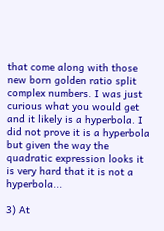that come along with those new born golden ratio split complex numbers. I was just curious what you would get and it likely is a hyperbola. I did not prove it is a hyperbola but given the way the quadratic expression looks it is very hard that it is not a hyperbola...

3) At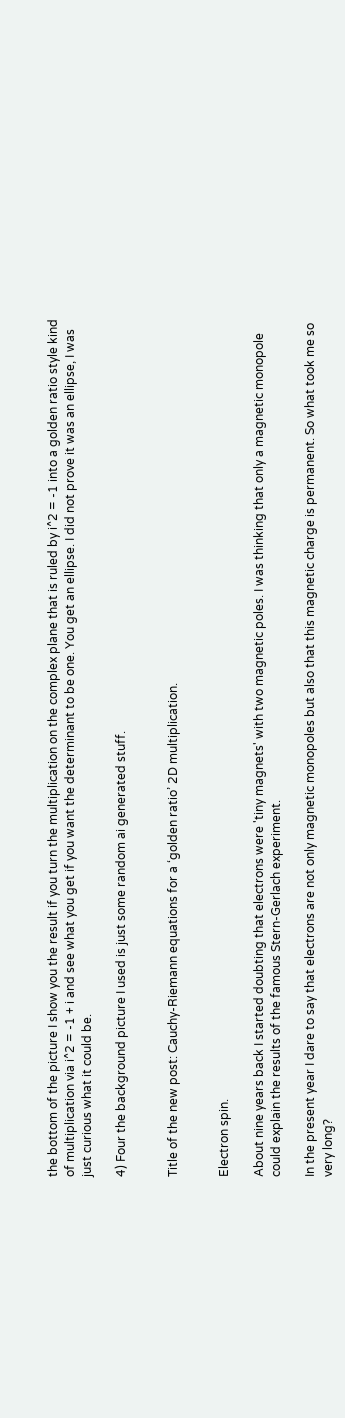the bottom of the picture I show you the result if you turn the multiplication on the complex plane that is ruled by i^2 = -1 into a golden ratio style kind of multiplication via i^2 = -1 + i and see what you get if you want the determinant to be one. You get an ellipse. I did not prove it was an ellipse, I was just curious what it could be.

4) Four the background picture I used is just some random ai generated stuff.


Title of the new post: Cauchy-Riemann equations for a ‘golden ratio’ 2D multiplication.


Electron spin.

About nine years back I started doubting that electrons were 'tiny magnets' with two magnetic poles. I was thinking that only a magnetic monopole could explain the results of the famous Stern-Gerlach experiment.

In the present year I dare to say that electrons are not only magnetic monopoles but also that this magnetic charge is permanent. So what took me so very long?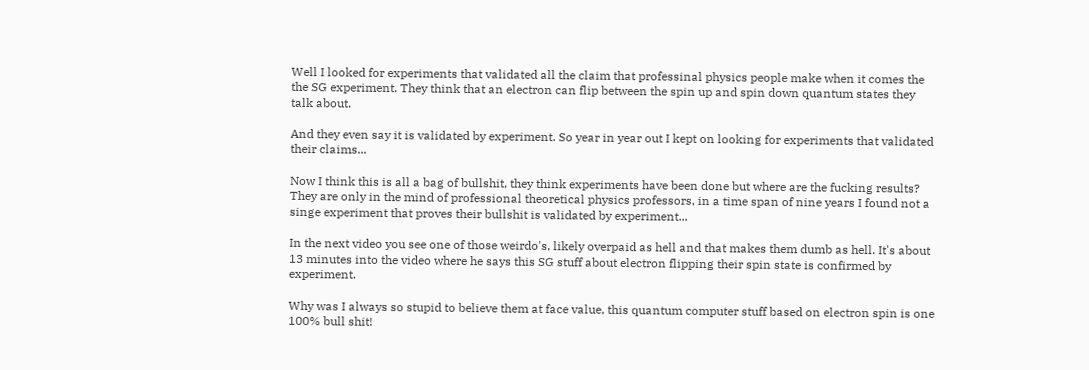Well I looked for experiments that validated all the claim that professinal physics people make when it comes the the SG experiment. They think that an electron can flip between the spin up and spin down quantum states they talk about.

And they even say it is validated by experiment. So year in year out I kept on looking for experiments that validated their claims...

Now I think this is all a bag of bullshit, they think experiments have been done but where are the fucking results? They are only in the mind of professional theoretical physics professors, in a time span of nine years I found not a singe experiment that proves their bullshit is validated by experiment...

In the next video you see one of those weirdo's, likely overpaid as hell and that makes them dumb as hell. It's about 13 minutes into the video where he says this SG stuff about electron flipping their spin state is confirmed by experiment.

Why was I always so stupid to believe them at face value, this quantum computer stuff based on electron spin is one 100% bull shit!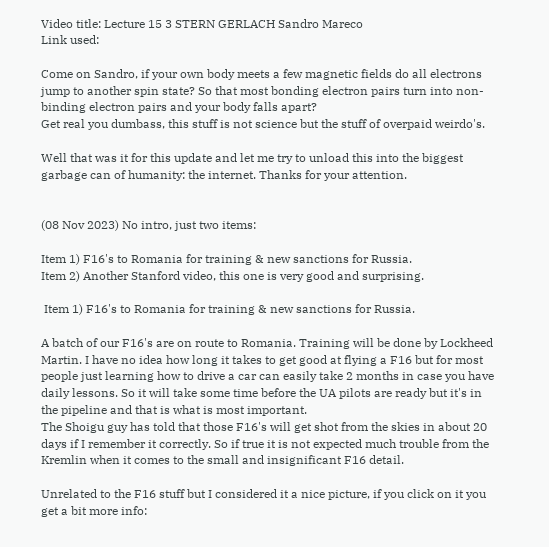Video title: Lecture 15 3 STERN GERLACH Sandro Mareco
Link used:

Come on Sandro, if your own body meets a few magnetic fields do all electrons jump to another spin state? So that most bonding electron pairs turn into non-binding electron pairs and your body falls apart?
Get real you dumbass, this stuff is not science but the stuff of overpaid weirdo's.

Well that was it for this update and let me try to unload this into the biggest garbage can of humanity: the internet. Thanks for your attention.


(08 Nov 2023) No intro, just two items:

Item 1) F16's to Romania for training & new sanctions for Russia.
Item 2) Another Stanford video, this one is very good and surprising.

 Item 1) F16's to Romania for training & new sanctions for Russia.

A batch of our F16's are on route to Romania. Training will be done by Lockheed Martin. I have no idea how long it takes to get good at flying a F16 but for most people just learning how to drive a car can easily take 2 months in case you have daily lessons. So it will take some time before the UA pilots are ready but it's in the pipeline and that is what is most important.
The Shoigu guy has told that those F16's will get shot from the skies in about 20 days if I remember it correctly. So if true it is not expected much trouble from the Kremlin when it comes to the small and insignificant F16 detail.

Unrelated to the F16 stuff but I considered it a nice picture, if you click on it you get a bit more info: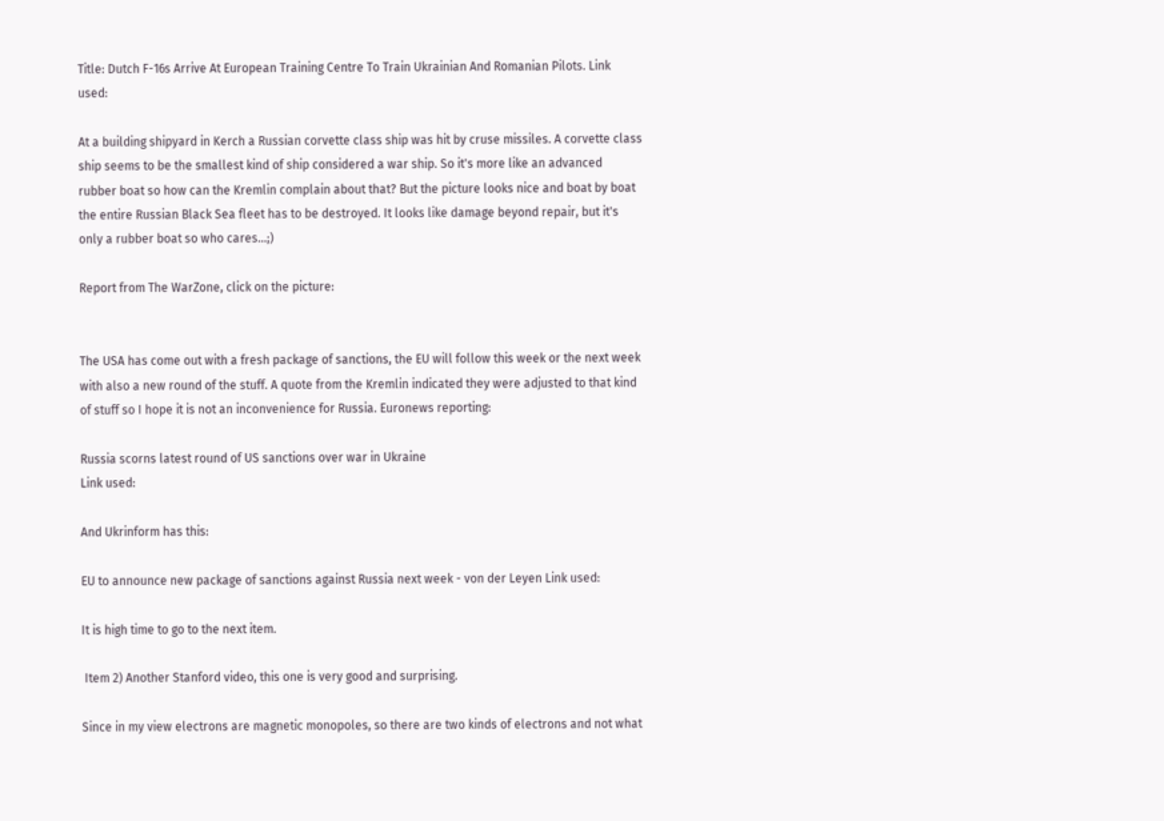Title: Dutch F-16s Arrive At European Training Centre To Train Ukrainian And Romanian Pilots. Link used:

At a building shipyard in Kerch a Russian corvette class ship was hit by cruse missiles. A corvette class ship seems to be the smallest kind of ship considered a war ship. So it's more like an advanced rubber boat so how can the Kremlin complain about that? But the picture looks nice and boat by boat the entire Russian Black Sea fleet has to be destroyed. It looks like damage beyond repair, but it's only a rubber boat so who cares...;)

Report from The WarZone, click on the picture:


The USA has come out with a fresh package of sanctions, the EU will follow this week or the next week with also a new round of the stuff. A quote from the Kremlin indicated they were adjusted to that kind of stuff so I hope it is not an inconvenience for Russia. Euronews reporting:

Russia scorns latest round of US sanctions over war in Ukraine
Link used:

And Ukrinform has this:

EU to announce new package of sanctions against Russia next week - von der Leyen Link used:

It is high time to go to the next item.

 Item 2) Another Stanford video, this one is very good and surprising.

Since in my view electrons are magnetic monopoles, so there are two kinds of electrons and not what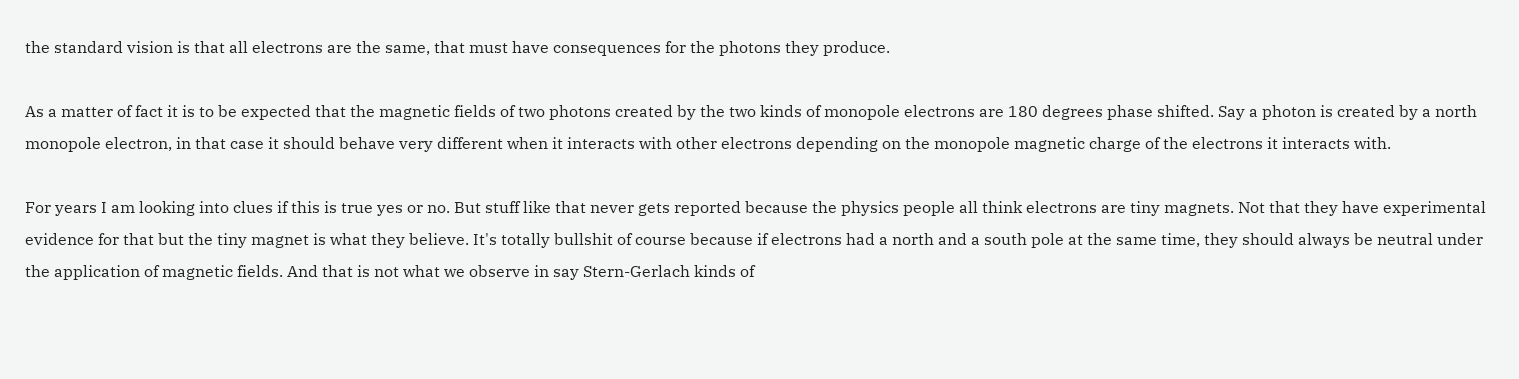the standard vision is that all electrons are the same, that must have consequences for the photons they produce.

As a matter of fact it is to be expected that the magnetic fields of two photons created by the two kinds of monopole electrons are 180 degrees phase shifted. Say a photon is created by a north monopole electron, in that case it should behave very different when it interacts with other electrons depending on the monopole magnetic charge of the electrons it interacts with.

For years I am looking into clues if this is true yes or no. But stuff like that never gets reported because the physics people all think electrons are tiny magnets. Not that they have experimental evidence for that but the tiny magnet is what they believe. It's totally bullshit of course because if electrons had a north and a south pole at the same time, they should always be neutral under the application of magnetic fields. And that is not what we observe in say Stern-Gerlach kinds of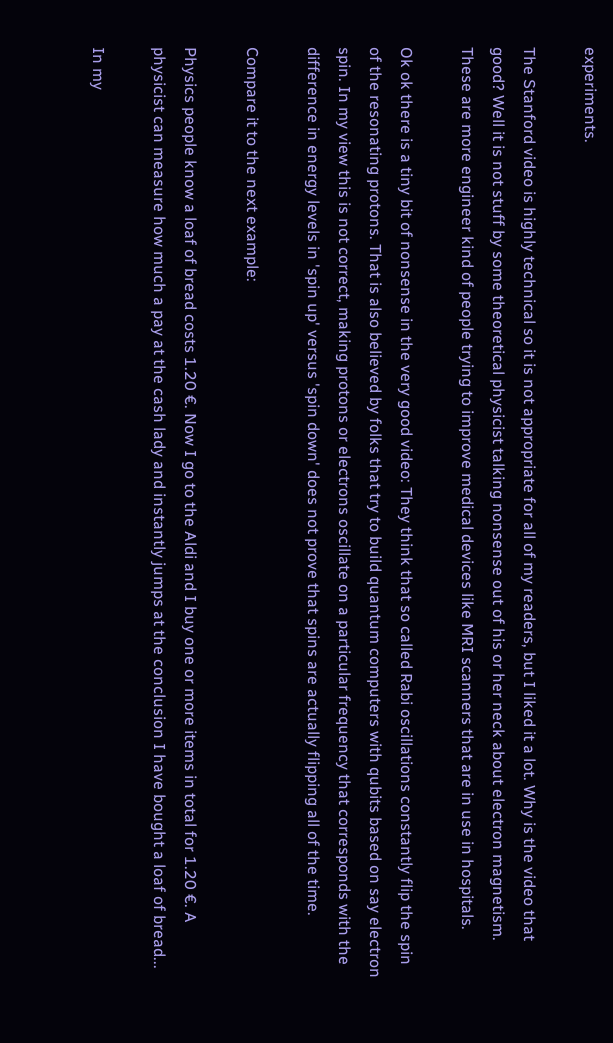experiments.

The Stanford video is highly technical so it is not appropriate for all of my readers, but I liked it a lot. Why is the video that good? Well it is not stuff by some theoretical physicist talking nonsense out of his or her neck about electron magnetism. These are more engineer kind of people trying to improve medical devices like MRI scanners that are in use in hospitals.

Ok ok there is a tiny bit of nonsense in the very good video: They think that so called Rabi oscillations constantly flip the spin of the resonating protons. That is also believed by folks that try to build quantum computers with qubits based on say electron spin. In my view this is not correct, making protons or electrons oscillate on a particular frequency that corresponds with the difference in energy levels in 'spin up' versus 'spin down' does not prove that spins are actually flipping all of the time.

Compare it to the next example:

Physics people know a loaf of bread costs 1.20 €. Now I go to the Aldi and I buy one or more items in total for 1.20 €. A physicist can measure how much a pay at the cash lady and instantly jumps at the conclusion I have bought a loaf of bread...

In my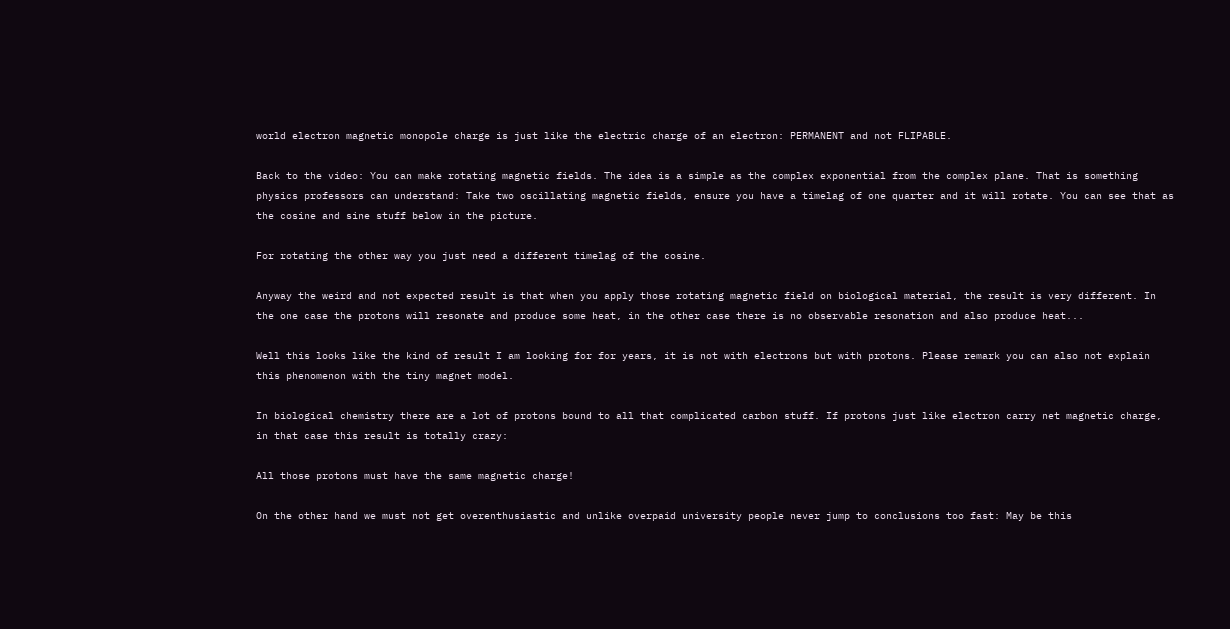world electron magnetic monopole charge is just like the electric charge of an electron: PERMANENT and not FLIPABLE.

Back to the video: You can make rotating magnetic fields. The idea is a simple as the complex exponential from the complex plane. That is something physics professors can understand: Take two oscillating magnetic fields, ensure you have a timelag of one quarter and it will rotate. You can see that as the cosine and sine stuff below in the picture.

For rotating the other way you just need a different timelag of the cosine.

Anyway the weird and not expected result is that when you apply those rotating magnetic field on biological material, the result is very different. In the one case the protons will resonate and produce some heat, in the other case there is no observable resonation and also produce heat...

Well this looks like the kind of result I am looking for for years, it is not with electrons but with protons. Please remark you can also not explain this phenomenon with the tiny magnet model.

In biological chemistry there are a lot of protons bound to all that complicated carbon stuff. If protons just like electron carry net magnetic charge, in that case this result is totally crazy:

All those protons must have the same magnetic charge!

On the other hand we must not get overenthusiastic and unlike overpaid university people never jump to conclusions too fast: May be this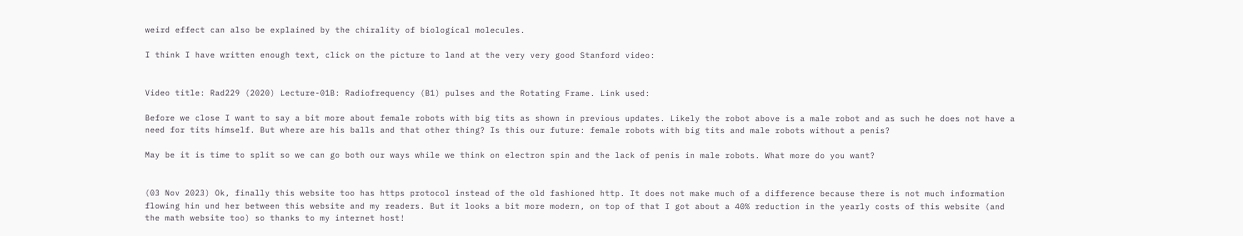weird effect can also be explained by the chirality of biological molecules.

I think I have written enough text, click on the picture to land at the very very good Stanford video:


Video title: Rad229 (2020) Lecture-01B: Radiofrequency (B1) pulses and the Rotating Frame. Link used:

Before we close I want to say a bit more about female robots with big tits as shown in previous updates. Likely the robot above is a male robot and as such he does not have a need for tits himself. But where are his balls and that other thing? Is this our future: female robots with big tits and male robots without a penis?

May be it is time to split so we can go both our ways while we think on electron spin and the lack of penis in male robots. What more do you want?


(03 Nov 2023) Ok, finally this website too has https protocol instead of the old fashioned http. It does not make much of a difference because there is not much information flowing hin und her between this website and my readers. But it looks a bit more modern, on top of that I got about a 40% reduction in the yearly costs of this website (and the math website too) so thanks to my internet host!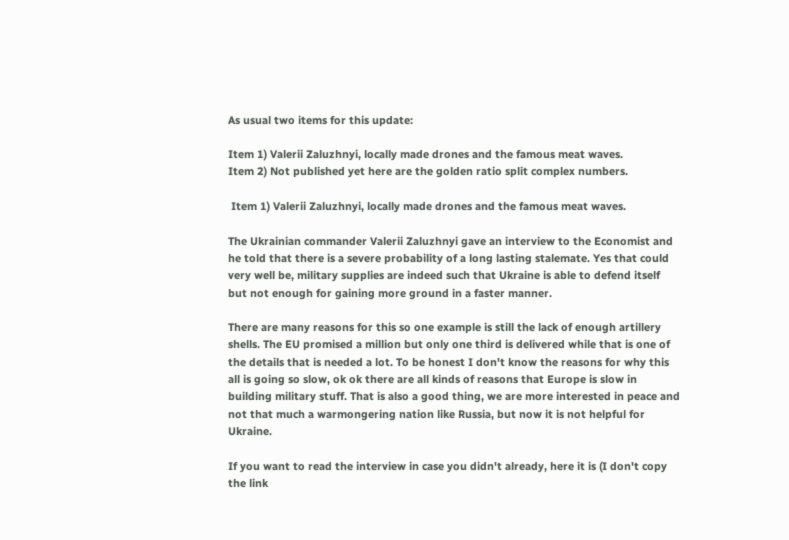As usual two items for this update:

Item 1) Valerii Zaluzhnyi, locally made drones and the famous meat waves.
Item 2) Not published yet here are the golden ratio split complex numbers.

 Item 1) Valerii Zaluzhnyi, locally made drones and the famous meat waves.

The Ukrainian commander Valerii Zaluzhnyi gave an interview to the Economist and he told that there is a severe probability of a long lasting stalemate. Yes that could very well be, military supplies are indeed such that Ukraine is able to defend itself but not enough for gaining more ground in a faster manner.

There are many reasons for this so one example is still the lack of enough artillery shells. The EU promised a million but only one third is delivered while that is one of the details that is needed a lot. To be honest I don't know the reasons for why this all is going so slow, ok ok there are all kinds of reasons that Europe is slow in building military stuff. That is also a good thing, we are more interested in peace and not that much a warmongering nation like Russia, but now it is not helpful for Ukraine.

If you want to read the interview in case you didn't already, here it is (I don't copy the link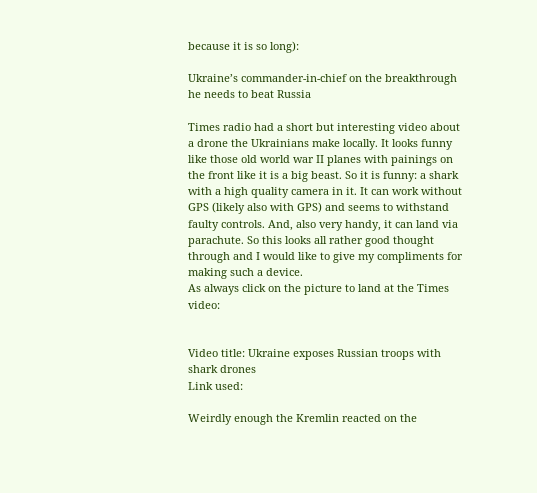because it is so long):

Ukraine’s commander-in-chief on the breakthrough he needs to beat Russia

Times radio had a short but interesting video about a drone the Ukrainians make locally. It looks funny like those old world war II planes with painings on the front like it is a big beast. So it is funny: a shark with a high quality camera in it. It can work without GPS (likely also with GPS) and seems to withstand faulty controls. And, also very handy, it can land via parachute. So this looks all rather good thought through and I would like to give my compliments for making such a device.
As always click on the picture to land at the Times video:


Video title: Ukraine exposes Russian troops with shark drones
Link used:

Weirdly enough the Kremlin reacted on the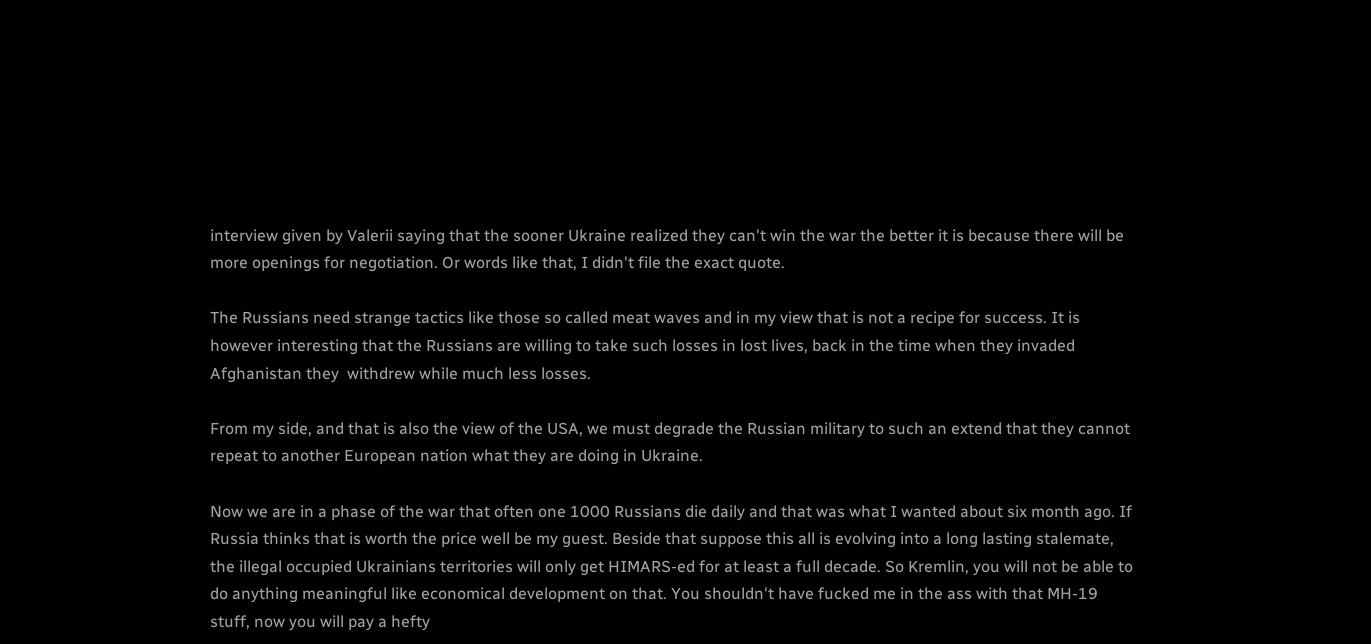interview given by Valerii saying that the sooner Ukraine realized they can't win the war the better it is because there will be more openings for negotiation. Or words like that, I didn't file the exact quote.

The Russians need strange tactics like those so called meat waves and in my view that is not a recipe for success. It is however interesting that the Russians are willing to take such losses in lost lives, back in the time when they invaded Afghanistan they  withdrew while much less losses.

From my side, and that is also the view of the USA, we must degrade the Russian military to such an extend that they cannot repeat to another European nation what they are doing in Ukraine.

Now we are in a phase of the war that often one 1000 Russians die daily and that was what I wanted about six month ago. If Russia thinks that is worth the price well be my guest. Beside that suppose this all is evolving into a long lasting stalemate, the illegal occupied Ukrainians territories will only get HIMARS-ed for at least a full decade. So Kremlin, you will not be able to do anything meaningful like economical development on that. You shouldn't have fucked me in the ass with that MH-19 stuff, now you will pay a hefty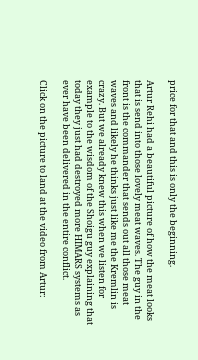price for that and this is only the beginning.

Artur Rehi had a beautiful picture of how the meat looks that is send into those lovely meat waves. The guy in the front is the commander that sends out all those meat waves and likely he thinks just like me the Kremlin is crazy. But we already knew this when we listen for example to the wisdom of the Shoigu guy explaining that today they just had destroyed more HIMARS systems as ever have been delivered in the entire conflict.

Click on the picture to land at the video from Artur: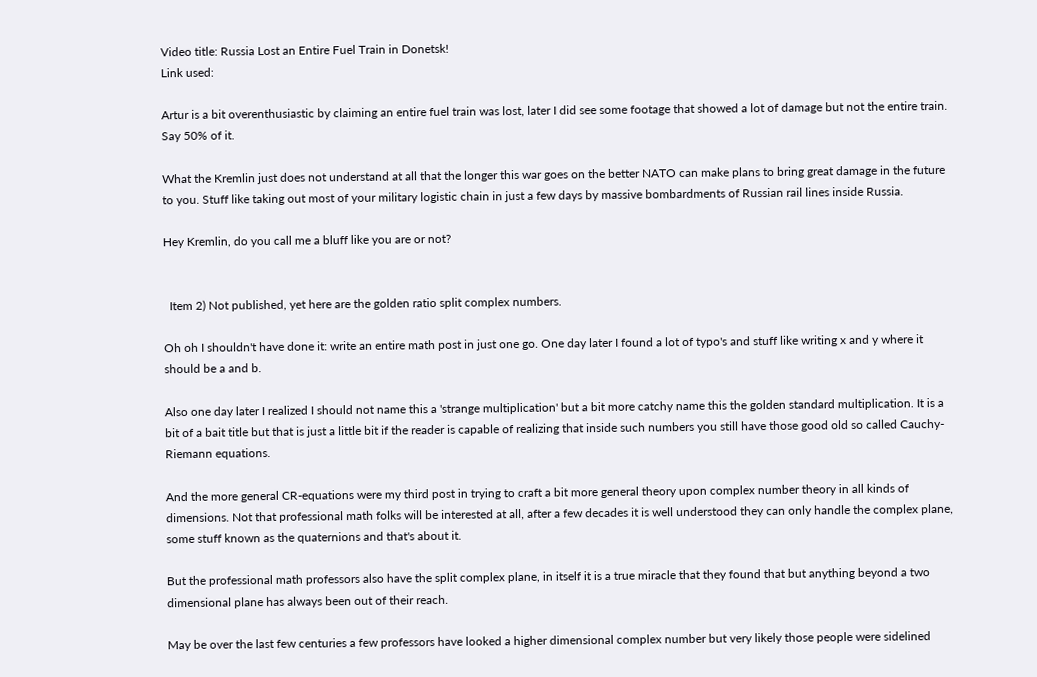Video title: Russia Lost an Entire Fuel Train in Donetsk!
Link used:

Artur is a bit overenthusiastic by claiming an entire fuel train was lost, later I did see some footage that showed a lot of damage but not the entire train. Say 50% of it.

What the Kremlin just does not understand at all that the longer this war goes on the better NATO can make plans to bring great damage in the future to you. Stuff like taking out most of your military logistic chain in just a few days by massive bombardments of Russian rail lines inside Russia.

Hey Kremlin, do you call me a bluff like you are or not?


  Item 2) Not published, yet here are the golden ratio split complex numbers.

Oh oh I shouldn't have done it: write an entire math post in just one go. One day later I found a lot of typo's and stuff like writing x and y where it should be a and b.

Also one day later I realized I should not name this a 'strange multiplication' but a bit more catchy name this the golden standard multiplication. It is a bit of a bait title but that is just a little bit if the reader is capable of realizing that inside such numbers you still have those good old so called Cauchy-Riemann equations.

And the more general CR-equations were my third post in trying to craft a bit more general theory upon complex number theory in all kinds of dimensions. Not that professional math folks will be interested at all, after a few decades it is well understood they can only handle the complex plane, some stuff known as the quaternions and that's about it.

But the professional math professors also have the split complex plane, in itself it is a true miracle that they found that but anything beyond a two dimensional plane has always been out of their reach.

May be over the last few centuries a few professors have looked a higher dimensional complex number but very likely those people were sidelined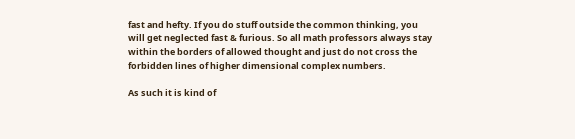fast and hefty. If you do stuff outside the common thinking, you will get neglected fast & furious. So all math professors always stay within the borders of allowed thought and just do not cross the forbidden lines of higher dimensional complex numbers.

As such it is kind of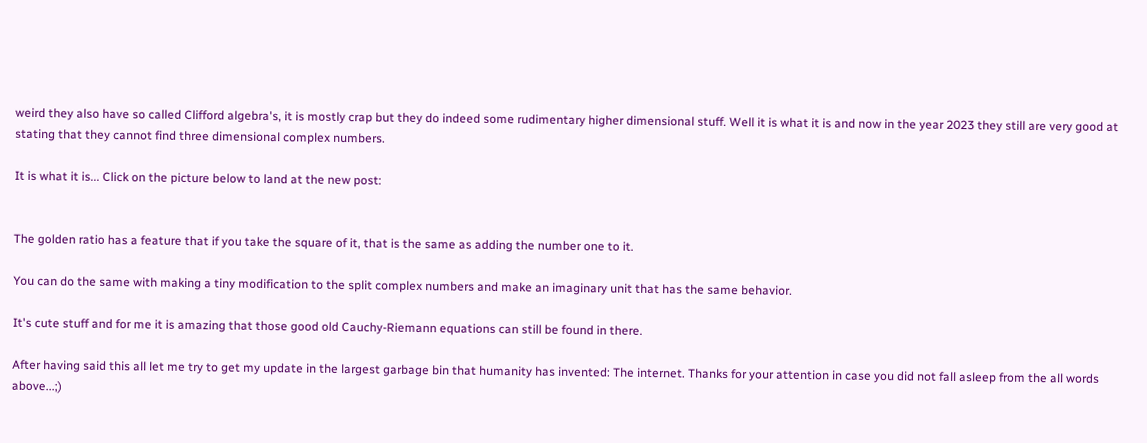weird they also have so called Clifford algebra's, it is mostly crap but they do indeed some rudimentary higher dimensional stuff. Well it is what it is and now in the year 2023 they still are very good at stating that they cannot find three dimensional complex numbers.

It is what it is... Click on the picture below to land at the new post:


The golden ratio has a feature that if you take the square of it, that is the same as adding the number one to it.

You can do the same with making a tiny modification to the split complex numbers and make an imaginary unit that has the same behavior.

It's cute stuff and for me it is amazing that those good old Cauchy-Riemann equations can still be found in there.

After having said this all let me try to get my update in the largest garbage bin that humanity has invented: The internet. Thanks for your attention in case you did not fall asleep from the all words above...;)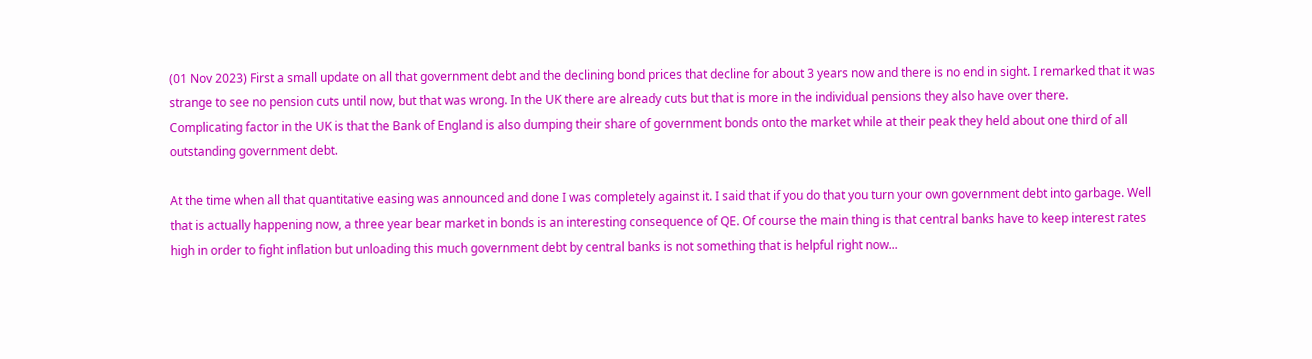(01 Nov 2023) First a small update on all that government debt and the declining bond prices that decline for about 3 years now and there is no end in sight. I remarked that it was strange to see no pension cuts until now, but that was wrong. In the UK there are already cuts but that is more in the individual pensions they also have over there.
Complicating factor in the UK is that the Bank of England is also dumping their share of government bonds onto the market while at their peak they held about one third of all outstanding government debt.

At the time when all that quantitative easing was announced and done I was completely against it. I said that if you do that you turn your own government debt into garbage. Well that is actually happening now, a three year bear market in bonds is an interesting consequence of QE. Of course the main thing is that central banks have to keep interest rates high in order to fight inflation but unloading this much government debt by central banks is not something that is helpful right now...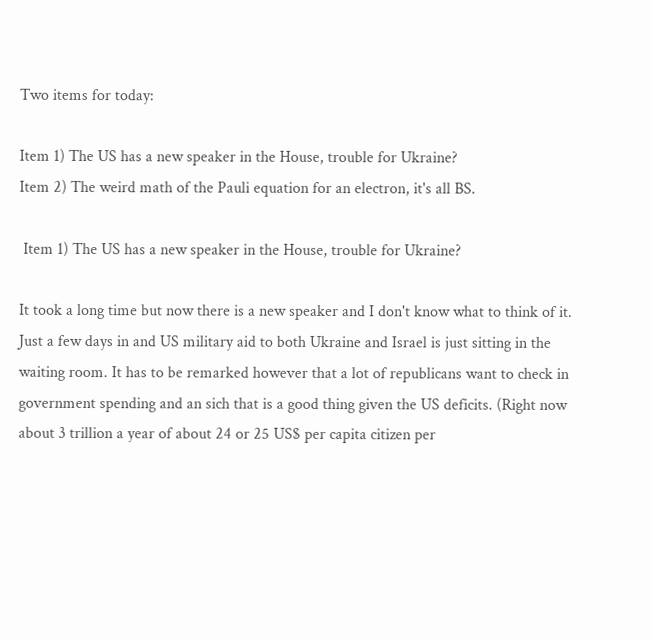Two items for today:

Item 1) The US has a new speaker in the House, trouble for Ukraine?
Item 2) The weird math of the Pauli equation for an electron, it's all BS.

 Item 1) The US has a new speaker in the House, trouble for Ukraine?

It took a long time but now there is a new speaker and I don't know what to think of it. Just a few days in and US military aid to both Ukraine and Israel is just sitting in the waiting room. It has to be remarked however that a lot of republicans want to check in government spending and an sich that is a good thing given the US deficits. (Right now about 3 trillion a year of about 24 or 25 US$ per capita citizen per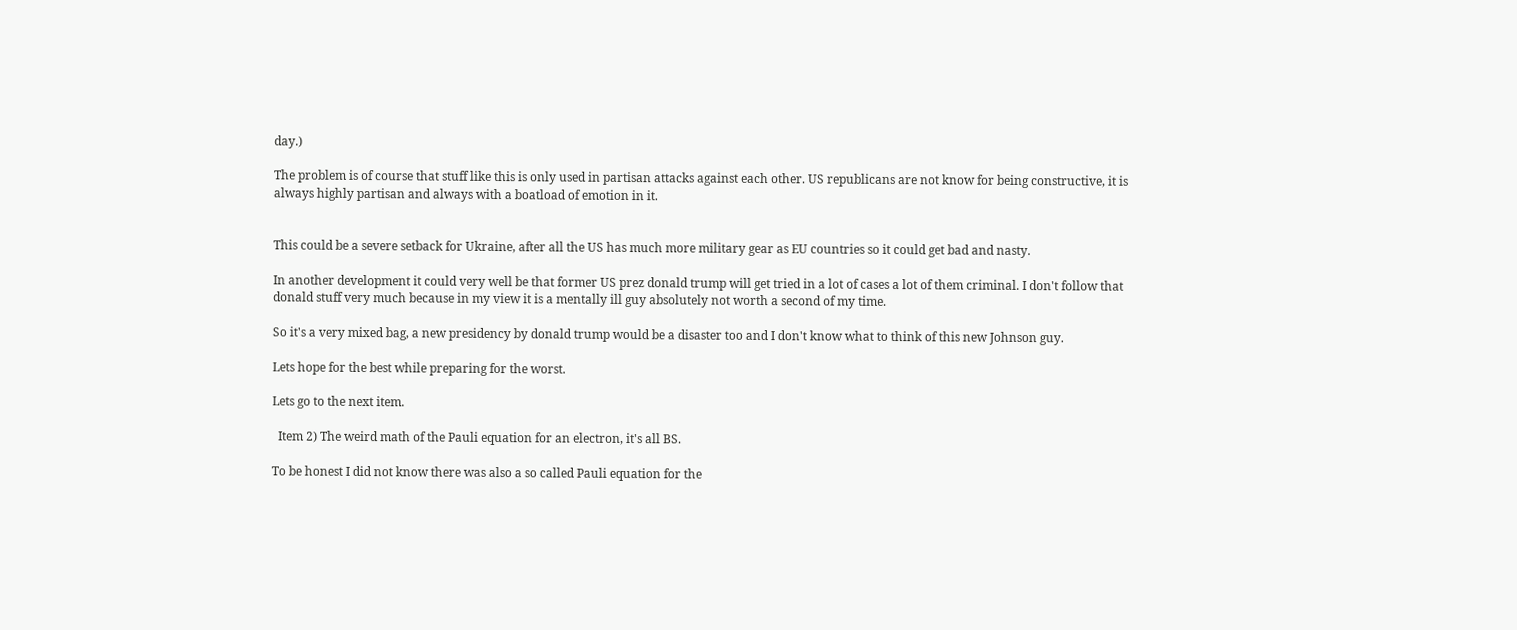day.)

The problem is of course that stuff like this is only used in partisan attacks against each other. US republicans are not know for being constructive, it is always highly partisan and always with a boatload of emotion in it.


This could be a severe setback for Ukraine, after all the US has much more military gear as EU countries so it could get bad and nasty.

In another development it could very well be that former US prez donald trump will get tried in a lot of cases a lot of them criminal. I don't follow that donald stuff very much because in my view it is a mentally ill guy absolutely not worth a second of my time.

So it's a very mixed bag, a new presidency by donald trump would be a disaster too and I don't know what to think of this new Johnson guy.

Lets hope for the best while preparing for the worst.

Lets go to the next item.

  Item 2) The weird math of the Pauli equation for an electron, it's all BS.

To be honest I did not know there was also a so called Pauli equation for the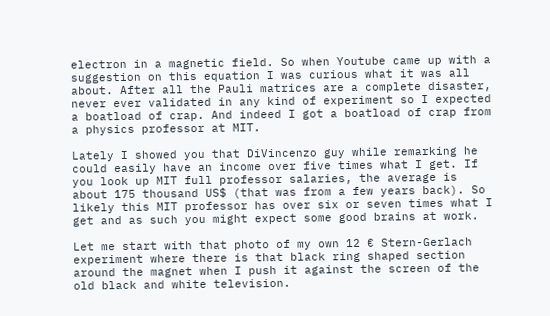electron in a magnetic field. So when Youtube came up with a suggestion on this equation I was curious what it was all about. After all the Pauli matrices are a complete disaster, never ever validated in any kind of experiment so I expected a boatload of crap. And indeed I got a boatload of crap from a physics professor at MIT.

Lately I showed you that DiVincenzo guy while remarking he could easily have an income over five times what I get. If you look up MIT full professor salaries, the average is about 175 thousand US$ (that was from a few years back). So likely this MIT professor has over six or seven times what I get and as such you might expect some good brains at work.

Let me start with that photo of my own 12 € Stern-Gerlach experiment where there is that black ring shaped section around the magnet when I push it against the screen of the old black and white television.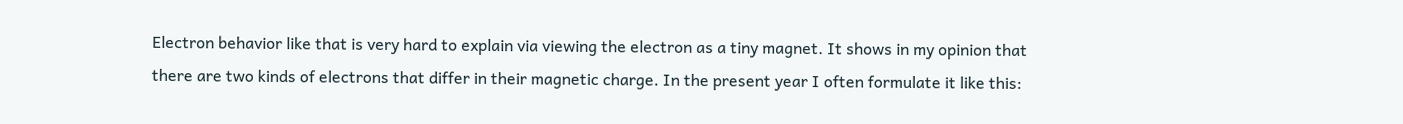Electron behavior like that is very hard to explain via viewing the electron as a tiny magnet. It shows in my opinion that there are two kinds of electrons that differ in their magnetic charge. In the present year I often formulate it like this: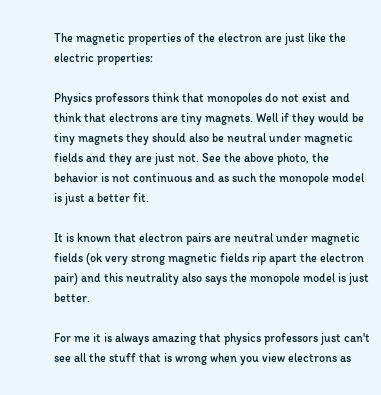The magnetic properties of the electron are just like the electric properties:

Physics professors think that monopoles do not exist and think that electrons are tiny magnets. Well if they would be tiny magnets they should also be neutral under magnetic fields and they are just not. See the above photo, the behavior is not continuous and as such the monopole model is just a better fit.

It is known that electron pairs are neutral under magnetic fields (ok very strong magnetic fields rip apart the electron pair) and this neutrality also says the monopole model is just better.

For me it is always amazing that physics professors just can't see all the stuff that is wrong when you view electrons as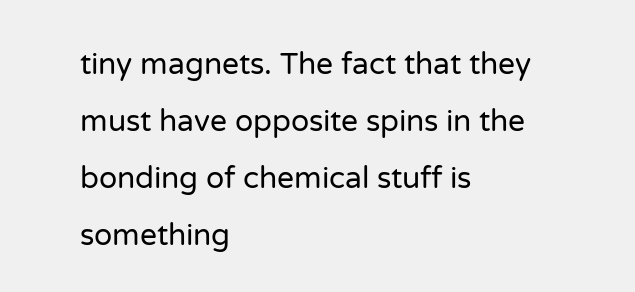tiny magnets. The fact that they must have opposite spins in the bonding of chemical stuff is something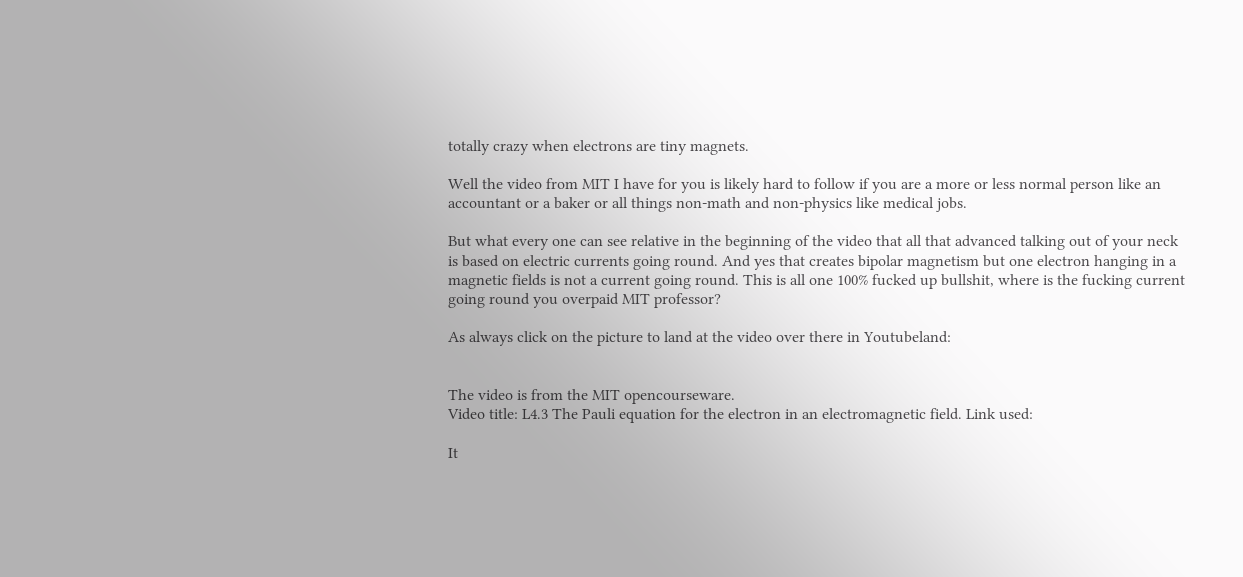totally crazy when electrons are tiny magnets.

Well the video from MIT I have for you is likely hard to follow if you are a more or less normal person like an accountant or a baker or all things non-math and non-physics like medical jobs.

But what every one can see relative in the beginning of the video that all that advanced talking out of your neck is based on electric currents going round. And yes that creates bipolar magnetism but one electron hanging in a magnetic fields is not a current going round. This is all one 100% fucked up bullshit, where is the fucking current going round you overpaid MIT professor?

As always click on the picture to land at the video over there in Youtubeland:


The video is from the MIT opencourseware.
Video title: L4.3 The Pauli equation for the electron in an electromagnetic field. Link used:

It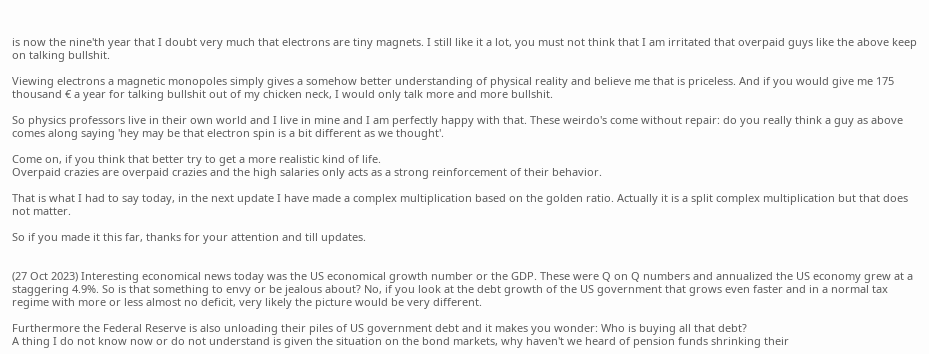is now the nine'th year that I doubt very much that electrons are tiny magnets. I still like it a lot, you must not think that I am irritated that overpaid guys like the above keep on talking bullshit.

Viewing electrons a magnetic monopoles simply gives a somehow better understanding of physical reality and believe me that is priceless. And if you would give me 175 thousand € a year for talking bullshit out of my chicken neck, I would only talk more and more bullshit.

So physics professors live in their own world and I live in mine and I am perfectly happy with that. These weirdo's come without repair: do you really think a guy as above comes along saying 'hey may be that electron spin is a bit different as we thought'.

Come on, if you think that better try to get a more realistic kind of life.
Overpaid crazies are overpaid crazies and the high salaries only acts as a strong reinforcement of their behavior.

That is what I had to say today, in the next update I have made a complex multiplication based on the golden ratio. Actually it is a split complex multiplication but that does not matter.

So if you made it this far, thanks for your attention and till updates.


(27 Oct 2023) Interesting economical news today was the US economical growth number or the GDP. These were Q on Q numbers and annualized the US economy grew at a staggering 4.9%. So is that something to envy or be jealous about? No, if you look at the debt growth of the US government that grows even faster and in a normal tax regime with more or less almost no deficit, very likely the picture would be very different.

Furthermore the Federal Reserve is also unloading their piles of US government debt and it makes you wonder: Who is buying all that debt?
A thing I do not know now or do not understand is given the situation on the bond markets, why haven't we heard of pension funds shrinking their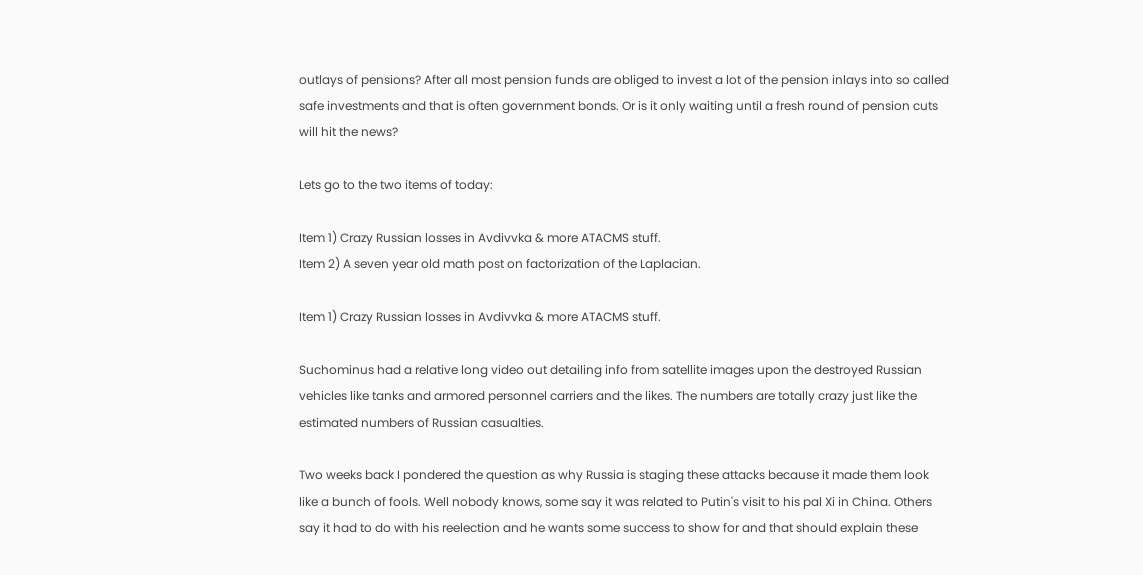outlays of pensions? After all most pension funds are obliged to invest a lot of the pension inlays into so called safe investments and that is often government bonds. Or is it only waiting until a fresh round of pension cuts will hit the news?

Lets go to the two items of today:

Item 1) Crazy Russian losses in Avdivvka & more ATACMS stuff.
Item 2) A seven year old math post on factorization of the Laplacian.

Item 1) Crazy Russian losses in Avdivvka & more ATACMS stuff.

Suchominus had a relative long video out detailing info from satellite images upon the destroyed Russian vehicles like tanks and armored personnel carriers and the likes. The numbers are totally crazy just like the estimated numbers of Russian casualties.

Two weeks back I pondered the question as why Russia is staging these attacks because it made them look like a bunch of fools. Well nobody knows, some say it was related to Putin's visit to his pal Xi in China. Others say it had to do with his reelection and he wants some success to show for and that should explain these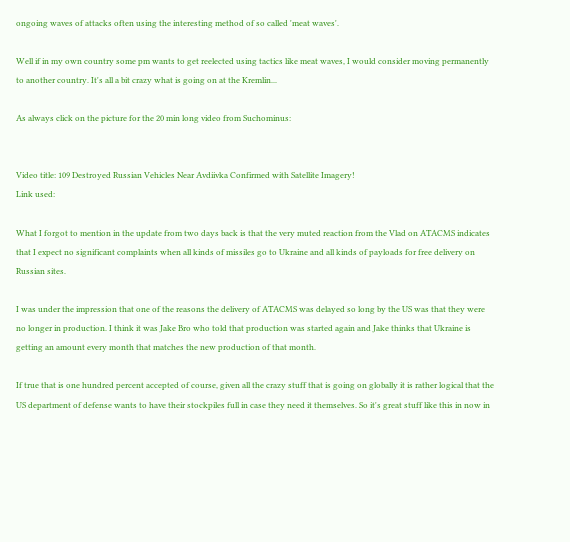ongoing waves of attacks often using the interesting method of so called 'meat waves'.

Well if in my own country some pm wants to get reelected using tactics like meat waves, I would consider moving permanently to another country. It's all a bit crazy what is going on at the Kremlin...

As always click on the picture for the 20 min long video from Suchominus:


Video title: 109 Destroyed Russian Vehicles Near Avdiivka Confirmed with Satellite Imagery!
Link used:

What I forgot to mention in the update from two days back is that the very muted reaction from the Vlad on ATACMS indicates that I expect no significant complaints when all kinds of missiles go to Ukraine and all kinds of payloads for free delivery on Russian sites.

I was under the impression that one of the reasons the delivery of ATACMS was delayed so long by the US was that they were no longer in production. I think it was Jake Bro who told that production was started again and Jake thinks that Ukraine is getting an amount every month that matches the new production of that month.

If true that is one hundred percent accepted of course, given all the crazy stuff that is going on globally it is rather logical that the US department of defense wants to have their stockpiles full in case they need it themselves. So it's great stuff like this in now in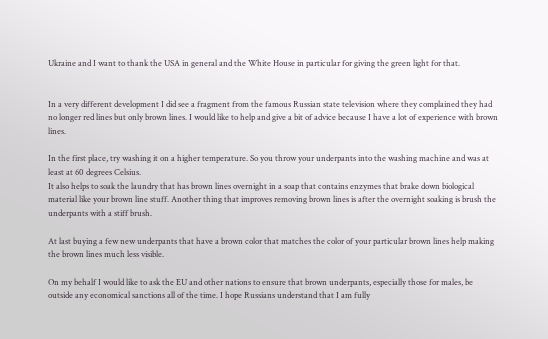Ukraine and I want to thank the USA in general and the White House in particular for giving the green light for that.


In a very different development I did see a fragment from the famous Russian state television where they complained they had no longer red lines but only brown lines. I would like to help and give a bit of advice because I have a lot of experience with brown lines.

In the first place, try washing it on a higher temperature. So you throw your underpants into the washing machine and was at least at 60 degrees Celsius.
It also helps to soak the laundry that has brown lines overnight in a soap that contains enzymes that brake down biological material like your brown line stuff. Another thing that improves removing brown lines is after the overnight soaking is brush the underpants with a stiff brush.

At last buying a few new underpants that have a brown color that matches the color of your particular brown lines help making the brown lines much less visible.

On my behalf I would like to ask the EU and other nations to ensure that brown underpants, especially those for males, be outside any economical sanctions all of the time. I hope Russians understand that I am fully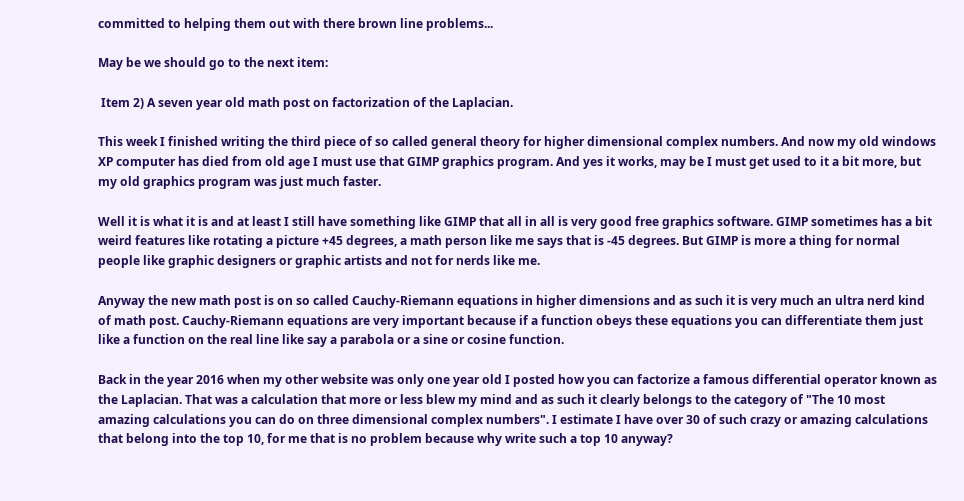committed to helping them out with there brown line problems...

May be we should go to the next item:

 Item 2) A seven year old math post on factorization of the Laplacian.

This week I finished writing the third piece of so called general theory for higher dimensional complex numbers. And now my old windows XP computer has died from old age I must use that GIMP graphics program. And yes it works, may be I must get used to it a bit more, but my old graphics program was just much faster.

Well it is what it is and at least I still have something like GIMP that all in all is very good free graphics software. GIMP sometimes has a bit weird features like rotating a picture +45 degrees, a math person like me says that is -45 degrees. But GIMP is more a thing for normal people like graphic designers or graphic artists and not for nerds like me.

Anyway the new math post is on so called Cauchy-Riemann equations in higher dimensions and as such it is very much an ultra nerd kind of math post. Cauchy-Riemann equations are very important because if a function obeys these equations you can differentiate them just like a function on the real line like say a parabola or a sine or cosine function.

Back in the year 2016 when my other website was only one year old I posted how you can factorize a famous differential operator known as the Laplacian. That was a calculation that more or less blew my mind and as such it clearly belongs to the category of "The 10 most amazing calculations you can do on three dimensional complex numbers". I estimate I have over 30 of such crazy or amazing calculations that belong into the top 10, for me that is no problem because why write such a top 10 anyway?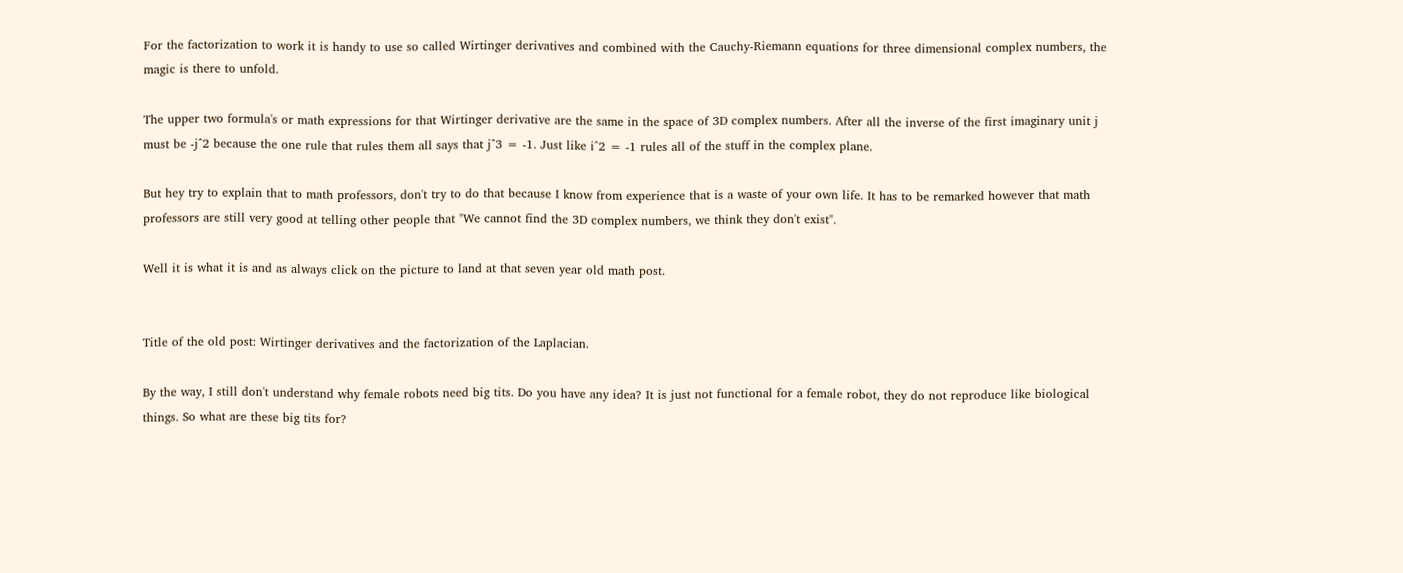For the factorization to work it is handy to use so called Wirtinger derivatives and combined with the Cauchy-Riemann equations for three dimensional complex numbers, the magic is there to unfold.

The upper two formula's or math expressions for that Wirtinger derivative are the same in the space of 3D complex numbers. After all the inverse of the first imaginary unit j must be -j^2 because the one rule that rules them all says that j^3 = -1. Just like i^2 = -1 rules all of the stuff in the complex plane.

But hey try to explain that to math professors, don't try to do that because I know from experience that is a waste of your own life. It has to be remarked however that math professors are still very good at telling other people that "We cannot find the 3D complex numbers, we think they don't exist".

Well it is what it is and as always click on the picture to land at that seven year old math post.


Title of the old post: Wirtinger derivatives and the factorization of the Laplacian.

By the way, I still don't understand why female robots need big tits. Do you have any idea? It is just not functional for a female robot, they do not reproduce like biological things. So what are these big tits for?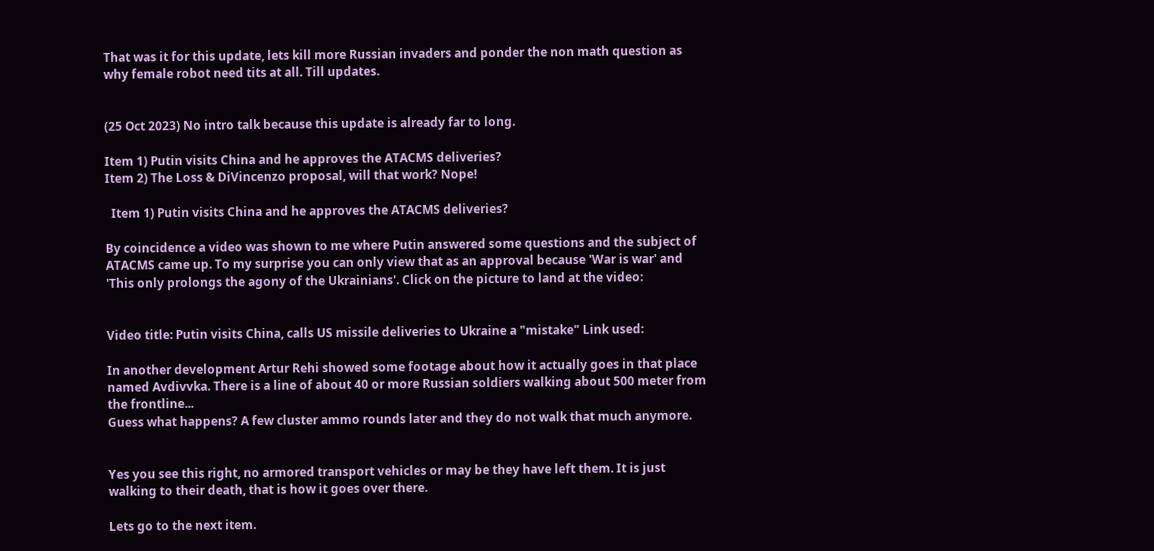That was it for this update, lets kill more Russian invaders and ponder the non math question as why female robot need tits at all. Till updates.


(25 Oct 2023) No intro talk because this update is already far to long.

Item 1) Putin visits China and he approves the ATACMS deliveries?
Item 2) The Loss & DiVincenzo proposal, will that work? Nope!

  Item 1) Putin visits China and he approves the ATACMS deliveries?

By coincidence a video was shown to me where Putin answered some questions and the subject of ATACMS came up. To my surprise you can only view that as an approval because 'War is war' and 'This only prolongs the agony of the Ukrainians'. Click on the picture to land at the video:


Video title: Putin visits China, calls US missile deliveries to Ukraine a "mistake" Link used:

In another development Artur Rehi showed some footage about how it actually goes in that place named Avdivvka. There is a line of about 40 or more Russian soldiers walking about 500 meter from the frontline...
Guess what happens? A few cluster ammo rounds later and they do not walk that much anymore.


Yes you see this right, no armored transport vehicles or may be they have left them. It is just walking to their death, that is how it goes over there.

Lets go to the next item.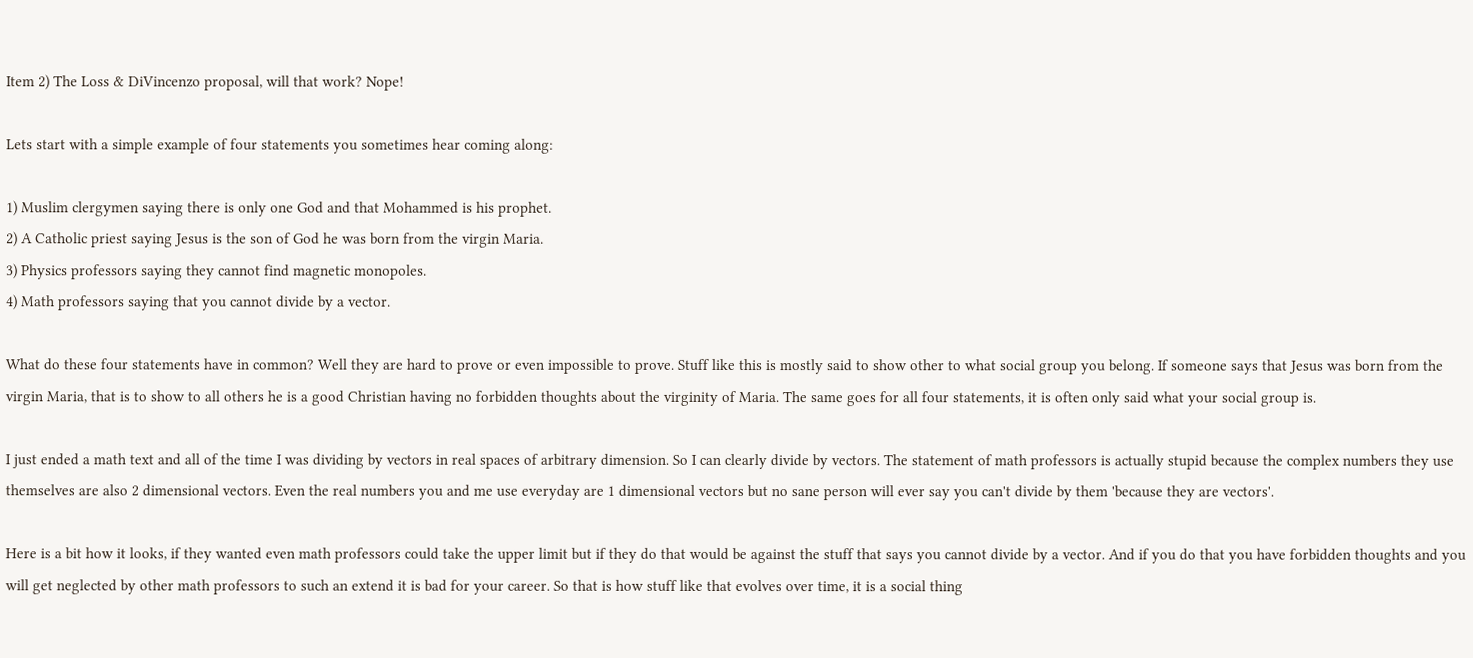Item 2) The Loss & DiVincenzo proposal, will that work? Nope!

Lets start with a simple example of four statements you sometimes hear coming along:

1) Muslim clergymen saying there is only one God and that Mohammed is his prophet.
2) A Catholic priest saying Jesus is the son of God he was born from the virgin Maria.
3) Physics professors saying they cannot find magnetic monopoles.
4) Math professors saying that you cannot divide by a vector.

What do these four statements have in common? Well they are hard to prove or even impossible to prove. Stuff like this is mostly said to show other to what social group you belong. If someone says that Jesus was born from the virgin Maria, that is to show to all others he is a good Christian having no forbidden thoughts about the virginity of Maria. The same goes for all four statements, it is often only said what your social group is.

I just ended a math text and all of the time I was dividing by vectors in real spaces of arbitrary dimension. So I can clearly divide by vectors. The statement of math professors is actually stupid because the complex numbers they use themselves are also 2 dimensional vectors. Even the real numbers you and me use everyday are 1 dimensional vectors but no sane person will ever say you can't divide by them 'because they are vectors'.

Here is a bit how it looks, if they wanted even math professors could take the upper limit but if they do that would be against the stuff that says you cannot divide by a vector. And if you do that you have forbidden thoughts and you will get neglected by other math professors to such an extend it is bad for your career. So that is how stuff like that evolves over time, it is a social thing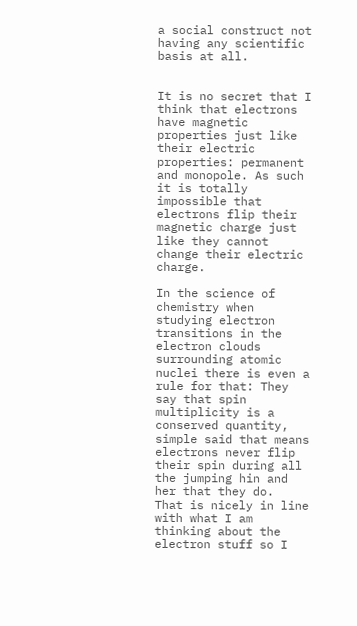a social construct not having any scientific basis at all.


It is no secret that I think that electrons have magnetic properties just like their electric properties: permanent and monopole. As such it is totally impossible that electrons flip their magnetic charge just like they cannot change their electric charge.

In the science of chemistry when studying electron transitions in the electron clouds surrounding atomic nuclei there is even a rule for that: They say that spin multiplicity is a conserved quantity, simple said that means electrons never flip their spin during all the jumping hin and her that they do.
That is nicely in line with what I am thinking about the electron stuff so I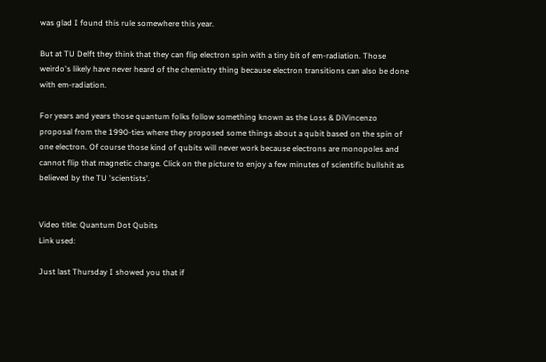was glad I found this rule somewhere this year.

But at TU Delft they think that they can flip electron spin with a tiny bit of em-radiation. Those weirdo's likely have never heard of the chemistry thing because electron transitions can also be done with em-radiation.

For years and years those quantum folks follow something known as the Loss & DiVincenzo proposal from the 1990-ties where they proposed some things about a qubit based on the spin of one electron. Of course those kind of qubits will never work because electrons are monopoles and cannot flip that magnetic charge. Click on the picture to enjoy a few minutes of scientific bullshit as believed by the TU 'scientists'.


Video title: Quantum Dot Qubits
Link used:

Just last Thursday I showed you that if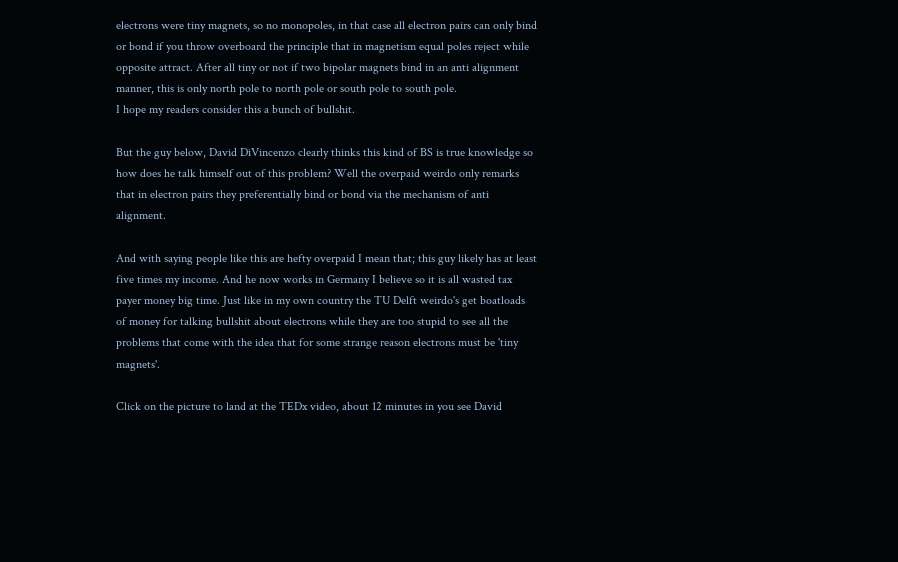electrons were tiny magnets, so no monopoles, in that case all electron pairs can only bind or bond if you throw overboard the principle that in magnetism equal poles reject while opposite attract. After all tiny or not if two bipolar magnets bind in an anti alignment manner, this is only north pole to north pole or south pole to south pole.
I hope my readers consider this a bunch of bullshit.

But the guy below, David DiVincenzo clearly thinks this kind of BS is true knowledge so how does he talk himself out of this problem? Well the overpaid weirdo only remarks that in electron pairs they preferentially bind or bond via the mechanism of anti alignment.

And with saying people like this are hefty overpaid I mean that; this guy likely has at least five times my income. And he now works in Germany I believe so it is all wasted tax payer money big time. Just like in my own country the TU Delft weirdo's get boatloads of money for talking bullshit about electrons while they are too stupid to see all the problems that come with the idea that for some strange reason electrons must be 'tiny magnets'.

Click on the picture to land at the TEDx video, about 12 minutes in you see David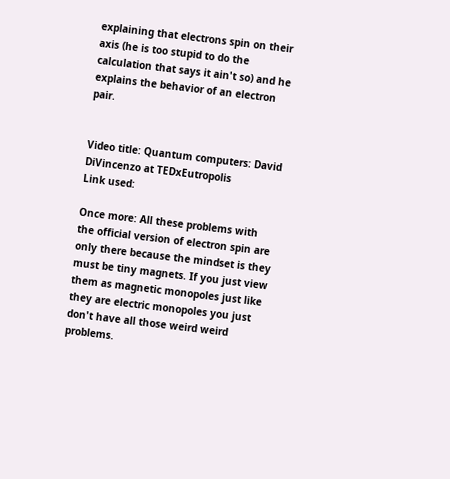explaining that electrons spin on their axis (he is too stupid to do the calculation that says it ain't so) and he explains the behavior of an electron pair.


Video title: Quantum computers: David DiVincenzo at TEDxEutropolis
Link used:

Once more: All these problems with the official version of electron spin are only there because the mindset is they must be tiny magnets. If you just view them as magnetic monopoles just like they are electric monopoles you just don't have all those weird weird problems.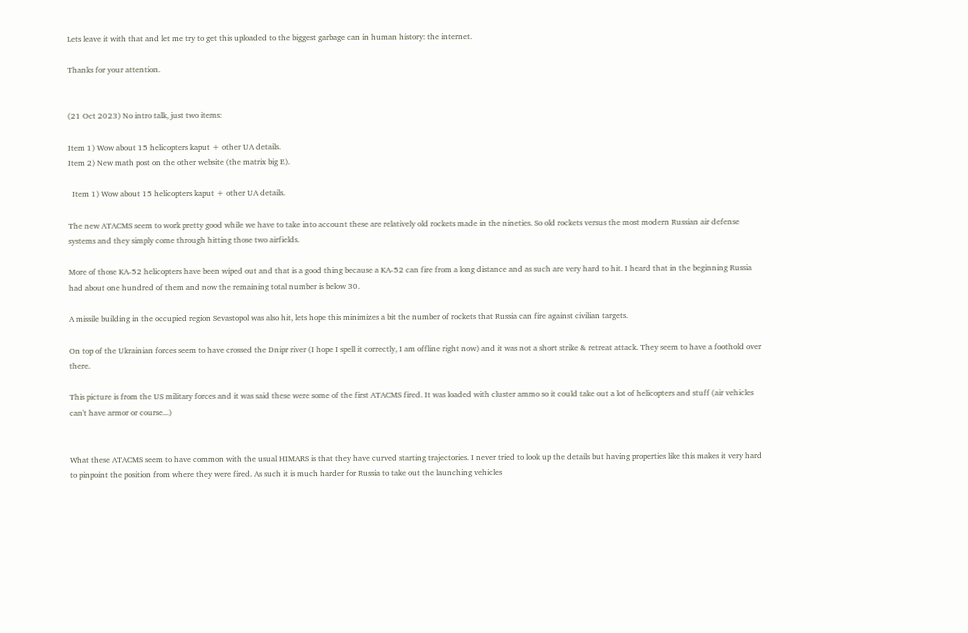Lets leave it with that and let me try to get this uploaded to the biggest garbage can in human history: the internet.

Thanks for your attention.


(21 Oct 2023) No intro talk, just two items:

Item 1) Wow about 15 helicopters kaput + other UA details.
Item 2) New math post on the other website (the matrix big E).

  Item 1) Wow about 15 helicopters kaput + other UA details.

The new ATACMS seem to work pretty good while we have to take into account these are relatively old rockets made in the nineties. So old rockets versus the most modern Russian air defense systems and they simply come through hitting those two airfields.

More of those KA-52 helicopters have been wiped out and that is a good thing because a KA-52 can fire from a long distance and as such are very hard to hit. I heard that in the beginning Russia had about one hundred of them and now the remaining total number is below 30.

A missile building in the occupied region Sevastopol was also hit, lets hope this minimizes a bit the number of rockets that Russia can fire against civilian targets.

On top of the Ukrainian forces seem to have crossed the Dnipr river (I hope I spell it correctly, I am offline right now) and it was not a short strike & retreat attack. They seem to have a foothold over there.

This picture is from the US military forces and it was said these were some of the first ATACMS fired. It was loaded with cluster ammo so it could take out a lot of helicopters and stuff (air vehicles can't have armor or course...)


What these ATACMS seem to have common with the usual HIMARS is that they have curved starting trajectories. I never tried to look up the details but having properties like this makes it very hard to pinpoint the position from where they were fired. As such it is much harder for Russia to take out the launching vehicles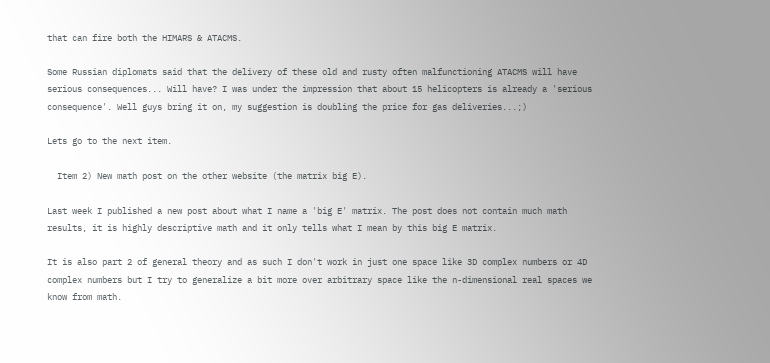that can fire both the HIMARS & ATACMS.

Some Russian diplomats said that the delivery of these old and rusty often malfunctioning ATACMS will have serious consequences... Will have? I was under the impression that about 15 helicopters is already a 'serious consequence'. Well guys bring it on, my suggestion is doubling the price for gas deliveries...;)

Lets go to the next item.

  Item 2) New math post on the other website (the matrix big E).

Last week I published a new post about what I name a 'big E' matrix. The post does not contain much math results, it is highly descriptive math and it only tells what I mean by this big E matrix.

It is also part 2 of general theory and as such I don't work in just one space like 3D complex numbers or 4D complex numbers but I try to generalize a bit more over arbitrary space like the n-dimensional real spaces we know from math.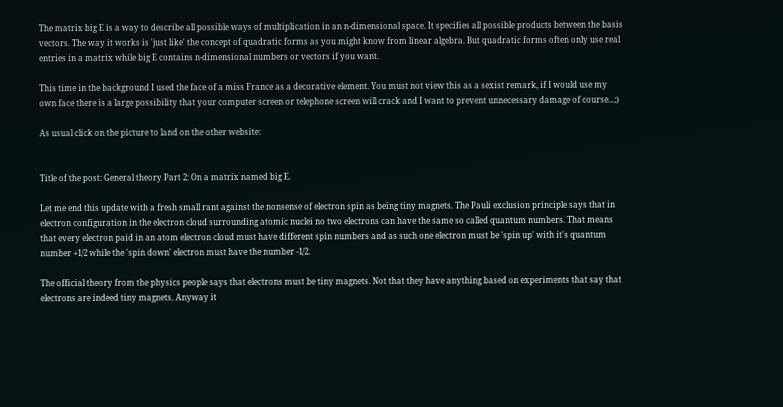The matrix big E is a way to describe all possible ways of multiplication in an n-dimensional space. It specifies all possible products between the basis vectors. The way it works is 'just like' the concept of quadratic forms as you might know from linear algebra. But quadratic forms often only use real entries in a matrix while big E contains n-dimensional numbers or vectors if you want.

This time in the background I used the face of a miss France as a decorative element. You must not view this as a sexist remark, if I would use my own face there is a large possibility that your computer screen or telephone screen will crack and I want to prevent unnecessary damage of course...;)

As usual click on the picture to land on the other website:


Title of the post: General theory Part 2: On a matrix named big E.

Let me end this update with a fresh small rant against the nonsense of electron spin as being tiny magnets. The Pauli exclusion principle says that in electron configuration in the electron cloud surrounding atomic nuclei no two electrons can have the same so called quantum numbers. That means that every electron paid in an atom electron cloud must have different spin numbers and as such one electron must be 'spin up' with it's quantum number +1/2 while the 'spin down' electron must have the number -1/2.

The official theory from the physics people says that electrons must be tiny magnets. Not that they have anything based on experiments that say that electrons are indeed tiny magnets. Anyway it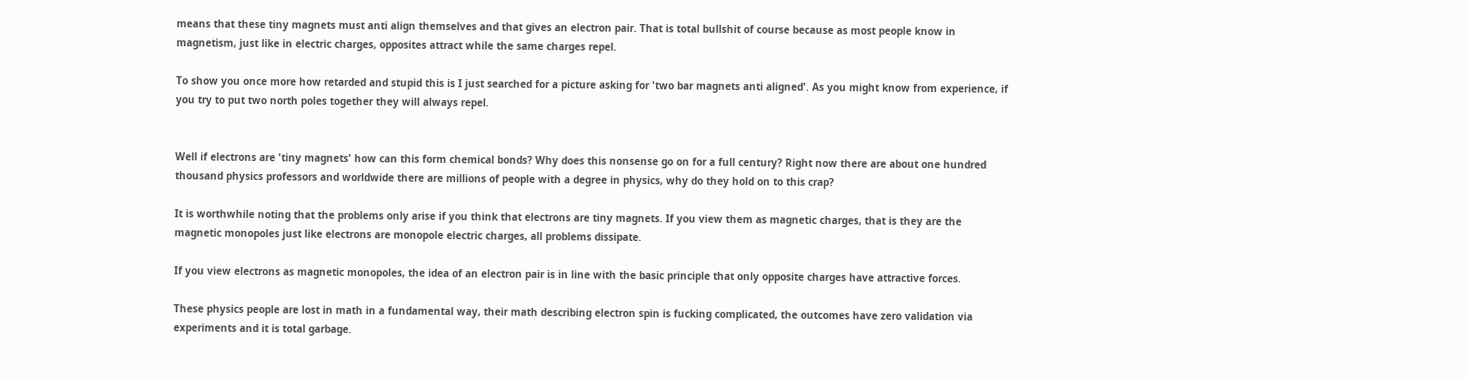means that these tiny magnets must anti align themselves and that gives an electron pair. That is total bullshit of course because as most people know in magnetism, just like in electric charges, opposites attract while the same charges repel.

To show you once more how retarded and stupid this is I just searched for a picture asking for 'two bar magnets anti aligned'. As you might know from experience, if you try to put two north poles together they will always repel.


Well if electrons are 'tiny magnets' how can this form chemical bonds? Why does this nonsense go on for a full century? Right now there are about one hundred thousand physics professors and worldwide there are millions of people with a degree in physics, why do they hold on to this crap?

It is worthwhile noting that the problems only arise if you think that electrons are tiny magnets. If you view them as magnetic charges, that is they are the magnetic monopoles just like electrons are monopole electric charges, all problems dissipate.

If you view electrons as magnetic monopoles, the idea of an electron pair is in line with the basic principle that only opposite charges have attractive forces.

These physics people are lost in math in a fundamental way, their math describing electron spin is fucking complicated, the outcomes have zero validation via experiments and it is total garbage.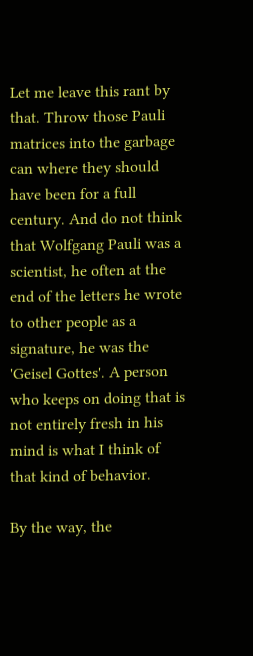Let me leave this rant by that. Throw those Pauli matrices into the garbage can where they should have been for a full century. And do not think that Wolfgang Pauli was a scientist, he often at the end of the letters he wrote to other people as a signature, he was the 'Geisel Gottes'. A person who keeps on doing that is not entirely fresh in his mind is what I think of that kind of behavior.

By the way, the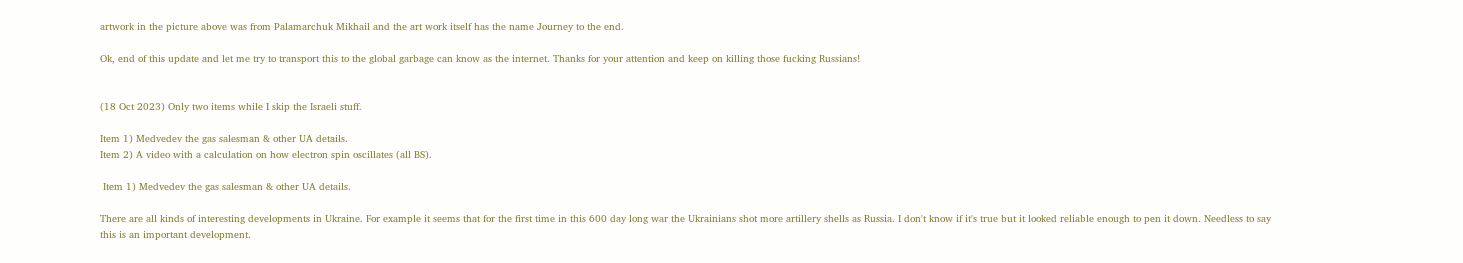artwork in the picture above was from Palamarchuk Mikhail and the art work itself has the name Journey to the end.

Ok, end of this update and let me try to transport this to the global garbage can know as the internet. Thanks for your attention and keep on killing those fucking Russians!


(18 Oct 2023) Only two items while I skip the Israeli stuff.

Item 1) Medvedev the gas salesman & other UA details.
Item 2) A video with a calculation on how electron spin oscillates (all BS).

 Item 1) Medvedev the gas salesman & other UA details.

There are all kinds of interesting developments in Ukraine. For example it seems that for the first time in this 600 day long war the Ukrainians shot more artillery shells as Russia. I don't know if it's true but it looked reliable enough to pen it down. Needless to say this is an important development.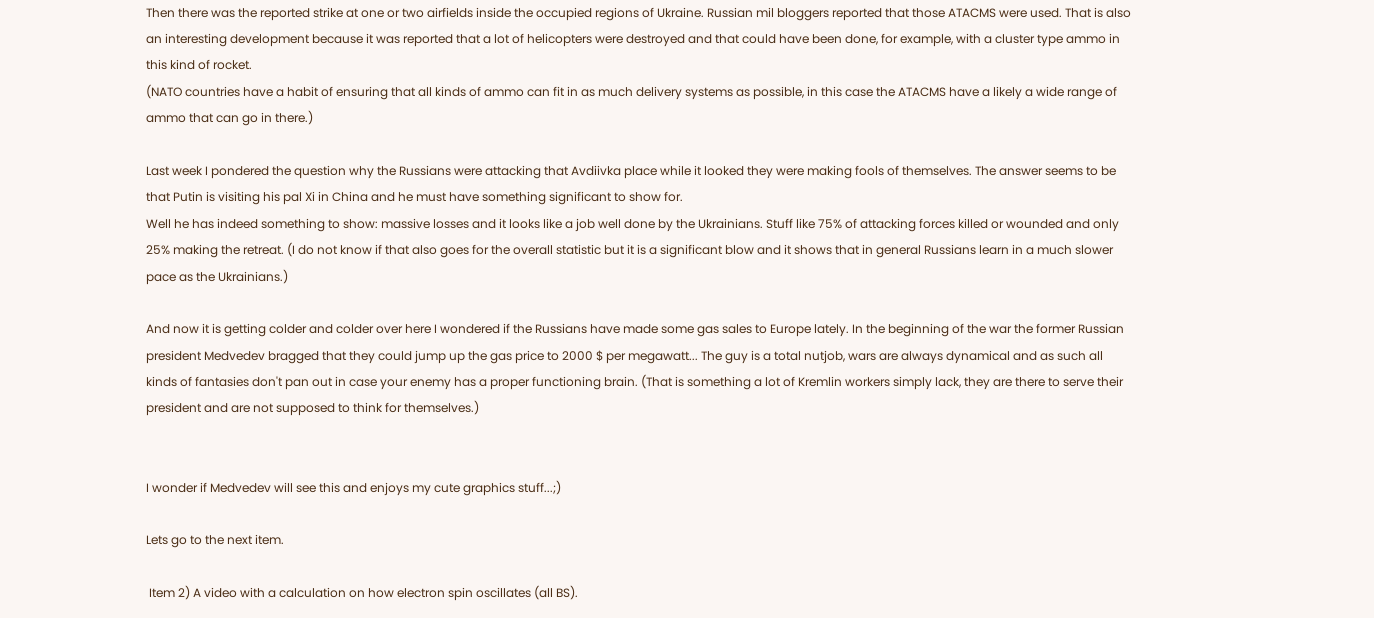Then there was the reported strike at one or two airfields inside the occupied regions of Ukraine. Russian mil bloggers reported that those ATACMS were used. That is also an interesting development because it was reported that a lot of helicopters were destroyed and that could have been done, for example, with a cluster type ammo in this kind of rocket.
(NATO countries have a habit of ensuring that all kinds of ammo can fit in as much delivery systems as possible, in this case the ATACMS have a likely a wide range of ammo that can go in there.)

Last week I pondered the question why the Russians were attacking that Avdiivka place while it looked they were making fools of themselves. The answer seems to be that Putin is visiting his pal Xi in China and he must have something significant to show for.
Well he has indeed something to show: massive losses and it looks like a job well done by the Ukrainians. Stuff like 75% of attacking forces killed or wounded and only 25% making the retreat. (I do not know if that also goes for the overall statistic but it is a significant blow and it shows that in general Russians learn in a much slower pace as the Ukrainians.)

And now it is getting colder and colder over here I wondered if the Russians have made some gas sales to Europe lately. In the beginning of the war the former Russian president Medvedev bragged that they could jump up the gas price to 2000 $ per megawatt... The guy is a total nutjob, wars are always dynamical and as such all kinds of fantasies don't pan out in case your enemy has a proper functioning brain. (That is something a lot of Kremlin workers simply lack, they are there to serve their president and are not supposed to think for themselves.)


I wonder if Medvedev will see this and enjoys my cute graphics stuff...;)

Lets go to the next item.

 Item 2) A video with a calculation on how electron spin oscillates (all BS).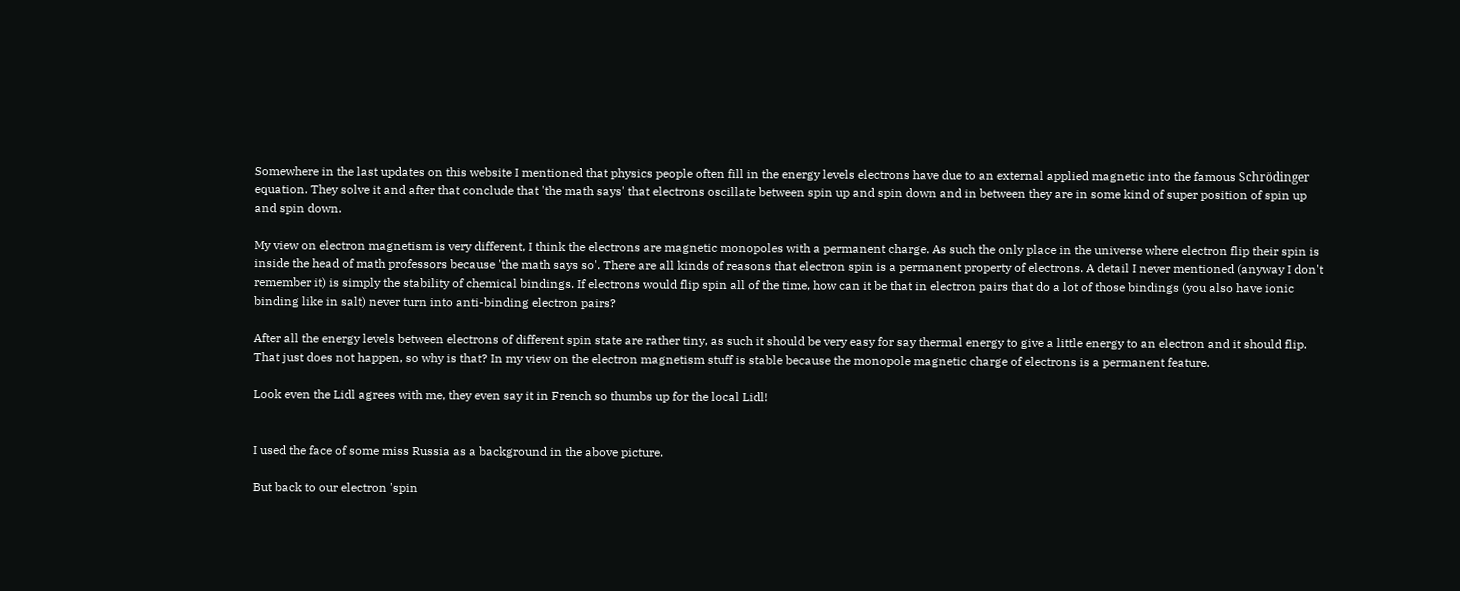Somewhere in the last updates on this website I mentioned that physics people often fill in the energy levels electrons have due to an external applied magnetic into the famous Schrödinger equation. They solve it and after that conclude that 'the math says' that electrons oscillate between spin up and spin down and in between they are in some kind of super position of spin up and spin down.

My view on electron magnetism is very different, I think the electrons are magnetic monopoles with a permanent charge. As such the only place in the universe where electron flip their spin is inside the head of math professors because 'the math says so'. There are all kinds of reasons that electron spin is a permanent property of electrons. A detail I never mentioned (anyway I don't remember it) is simply the stability of chemical bindings. If electrons would flip spin all of the time, how can it be that in electron pairs that do a lot of those bindings (you also have ionic binding like in salt) never turn into anti-binding electron pairs?

After all the energy levels between electrons of different spin state are rather tiny, as such it should be very easy for say thermal energy to give a little energy to an electron and it should flip. That just does not happen, so why is that? In my view on the electron magnetism stuff is stable because the monopole magnetic charge of electrons is a permanent feature.

Look even the Lidl agrees with me, they even say it in French so thumbs up for the local Lidl!


I used the face of some miss Russia as a background in the above picture.

But back to our electron 'spin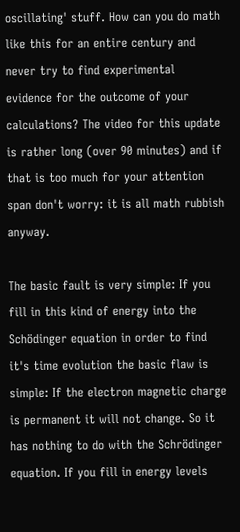oscillating' stuff. How can you do math like this for an entire century and never try to find experimental evidence for the outcome of your calculations? The video for this update is rather long (over 90 minutes) and if that is too much for your attention span don't worry: it is all math rubbish anyway.

The basic fault is very simple: If you fill in this kind of energy into the Schödinger equation in order to find it's time evolution the basic flaw is simple: If the electron magnetic charge is permanent it will not change. So it has nothing to do with the Schrödinger equation. If you fill in energy levels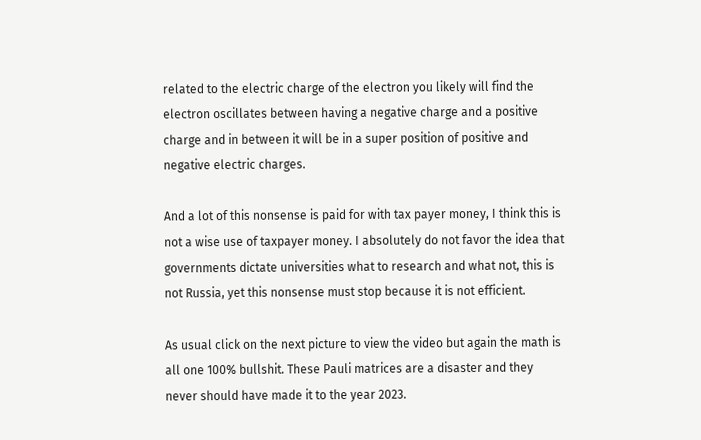related to the electric charge of the electron you likely will find the electron oscillates between having a negative charge and a positive charge and in between it will be in a super position of positive and negative electric charges.

And a lot of this nonsense is paid for with tax payer money, I think this is not a wise use of taxpayer money. I absolutely do not favor the idea that governments dictate universities what to research and what not, this is not Russia, yet this nonsense must stop because it is not efficient.

As usual click on the next picture to view the video but again the math is all one 100% bullshit. These Pauli matrices are a disaster and they never should have made it to the year 2023.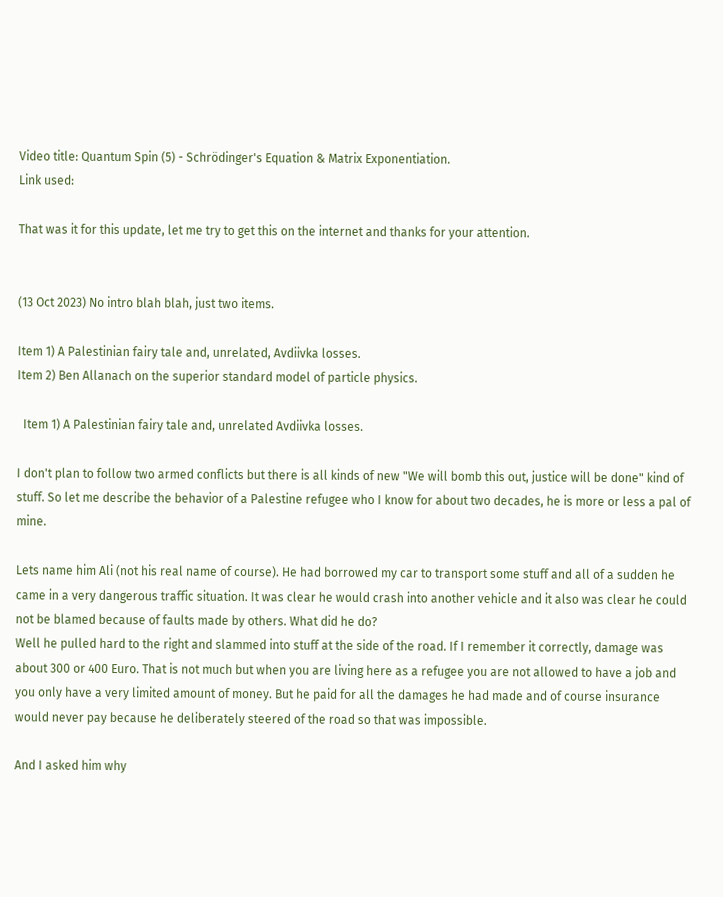Video title: Quantum Spin (5) - Schrödinger's Equation & Matrix Exponentiation.
Link used:

That was it for this update, let me try to get this on the internet and thanks for your attention.


(13 Oct 2023) No intro blah blah, just two items.

Item 1) A Palestinian fairy tale and, unrelated, Avdiivka losses.
Item 2) Ben Allanach on the superior standard model of particle physics.

  Item 1) A Palestinian fairy tale and, unrelated Avdiivka losses.

I don't plan to follow two armed conflicts but there is all kinds of new "We will bomb this out, justice will be done" kind of stuff. So let me describe the behavior of a Palestine refugee who I know for about two decades, he is more or less a pal of mine.

Lets name him Ali (not his real name of course). He had borrowed my car to transport some stuff and all of a sudden he came in a very dangerous traffic situation. It was clear he would crash into another vehicle and it also was clear he could not be blamed because of faults made by others. What did he do?
Well he pulled hard to the right and slammed into stuff at the side of the road. If I remember it correctly, damage was about 300 or 400 Euro. That is not much but when you are living here as a refugee you are not allowed to have a job and you only have a very limited amount of money. But he paid for all the damages he had made and of course insurance would never pay because he deliberately steered of the road so that was impossible.

And I asked him why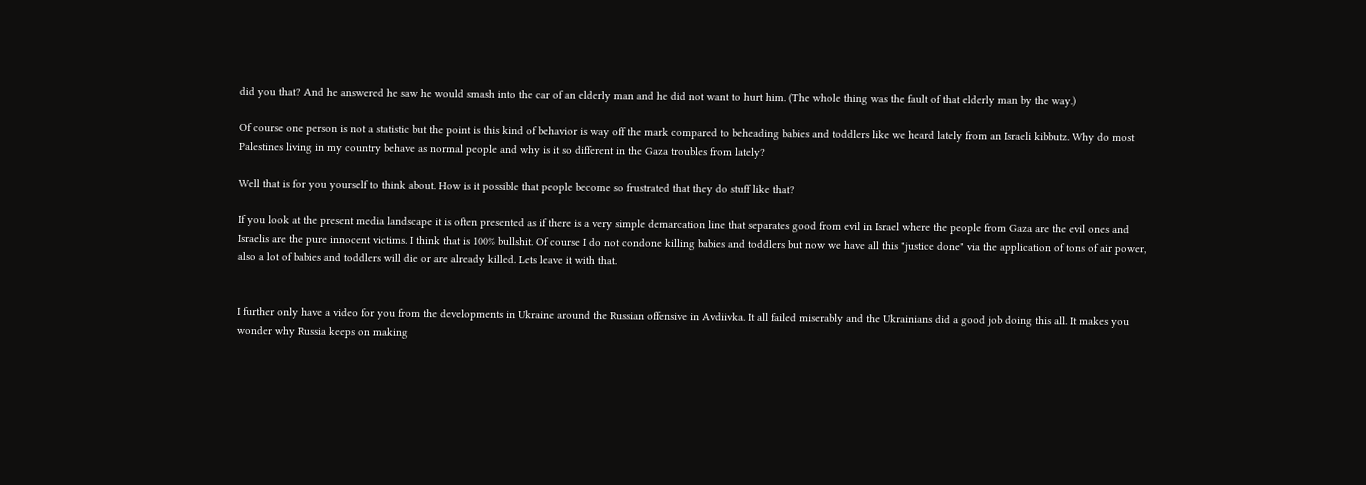did you that? And he answered he saw he would smash into the car of an elderly man and he did not want to hurt him. (The whole thing was the fault of that elderly man by the way.)

Of course one person is not a statistic but the point is this kind of behavior is way off the mark compared to beheading babies and toddlers like we heard lately from an Israeli kibbutz. Why do most Palestines living in my country behave as normal people and why is it so different in the Gaza troubles from lately?

Well that is for you yourself to think about. How is it possible that people become so frustrated that they do stuff like that?

If you look at the present media landscape it is often presented as if there is a very simple demarcation line that separates good from evil in Israel where the people from Gaza are the evil ones and Israelis are the pure innocent victims. I think that is 100% bullshit. Of course I do not condone killing babies and toddlers but now we have all this "justice done" via the application of tons of air power, also a lot of babies and toddlers will die or are already killed. Lets leave it with that.


I further only have a video for you from the developments in Ukraine around the Russian offensive in Avdiivka. It all failed miserably and the Ukrainians did a good job doing this all. It makes you wonder why Russia keeps on making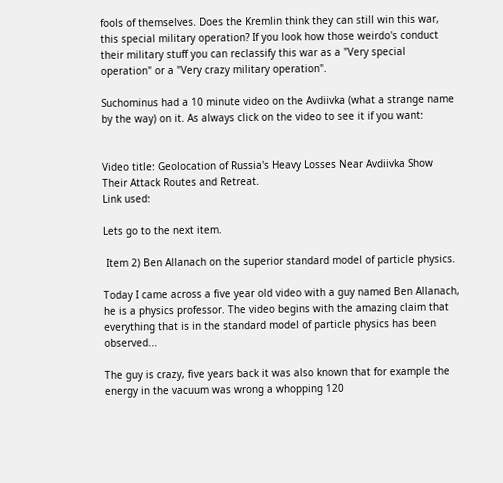fools of themselves. Does the Kremlin think they can still win this war, this special military operation? If you look how those weirdo's conduct their military stuff you can reclassify this war as a "Very special operation" or a "Very crazy military operation".

Suchominus had a 10 minute video on the Avdiivka (what a strange name by the way) on it. As always click on the video to see it if you want:


Video title: Geolocation of Russia's Heavy Losses Near Avdiivka Show Their Attack Routes and Retreat.
Link used:

Lets go to the next item.

 Item 2) Ben Allanach on the superior standard model of particle physics.

Today I came across a five year old video with a guy named Ben Allanach, he is a physics professor. The video begins with the amazing claim that everything that is in the standard model of particle physics has been observed...

The guy is crazy, five years back it was also known that for example the energy in the vacuum was wrong a whopping 120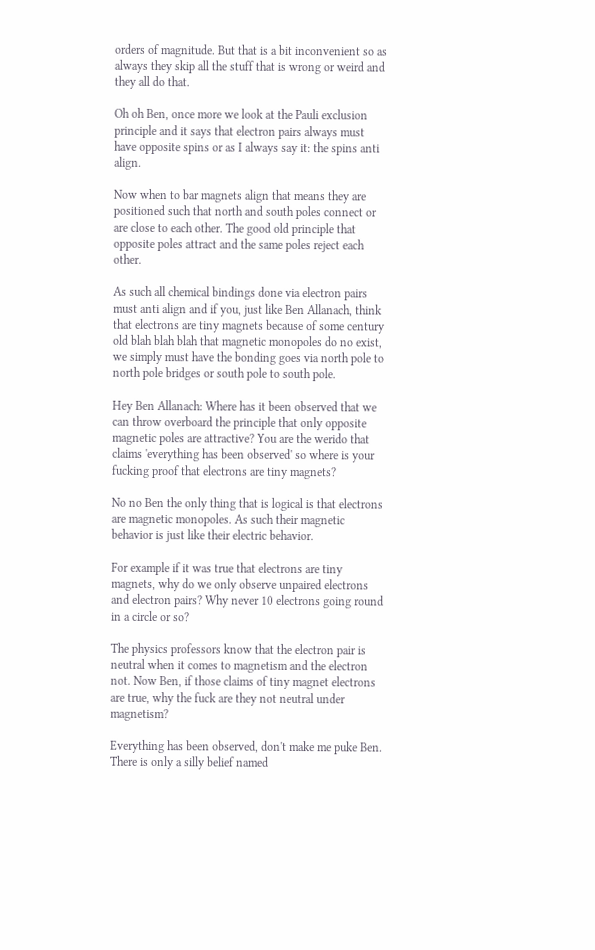orders of magnitude. But that is a bit inconvenient so as always they skip all the stuff that is wrong or weird and they all do that.

Oh oh Ben, once more we look at the Pauli exclusion principle and it says that electron pairs always must have opposite spins or as I always say it: the spins anti align.

Now when to bar magnets align that means they are positioned such that north and south poles connect or are close to each other. The good old principle that opposite poles attract and the same poles reject each other.

As such all chemical bindings done via electron pairs must anti align and if you, just like Ben Allanach, think that electrons are tiny magnets because of some century old blah blah blah that magnetic monopoles do no exist, we simply must have the bonding goes via north pole to north pole bridges or south pole to south pole.

Hey Ben Allanach: Where has it been observed that we can throw overboard the principle that only opposite magnetic poles are attractive? You are the werido that claims 'everything has been observed' so where is your fucking proof that electrons are tiny magnets?

No no Ben the only thing that is logical is that electrons are magnetic monopoles. As such their magnetic behavior is just like their electric behavior.

For example if it was true that electrons are tiny magnets, why do we only observe unpaired electrons and electron pairs? Why never 10 electrons going round in a circle or so?

The physics professors know that the electron pair is neutral when it comes to magnetism and the electron not. Now Ben, if those claims of tiny magnet electrons are true, why the fuck are they not neutral under magnetism?

Everything has been observed, don't make me puke Ben. There is only a silly belief named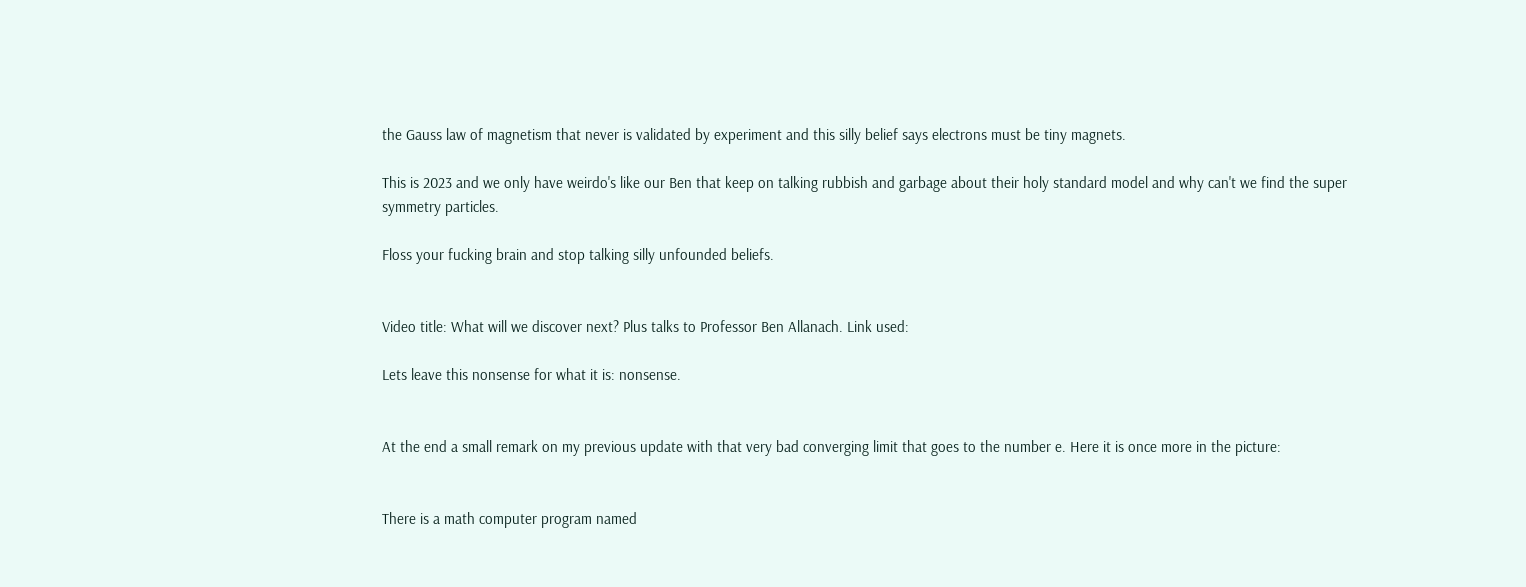the Gauss law of magnetism that never is validated by experiment and this silly belief says electrons must be tiny magnets.

This is 2023 and we only have weirdo's like our Ben that keep on talking rubbish and garbage about their holy standard model and why can't we find the super symmetry particles.

Floss your fucking brain and stop talking silly unfounded beliefs.


Video title: What will we discover next? Plus talks to Professor Ben Allanach. Link used:

Lets leave this nonsense for what it is: nonsense.


At the end a small remark on my previous update with that very bad converging limit that goes to the number e. Here it is once more in the picture:


There is a math computer program named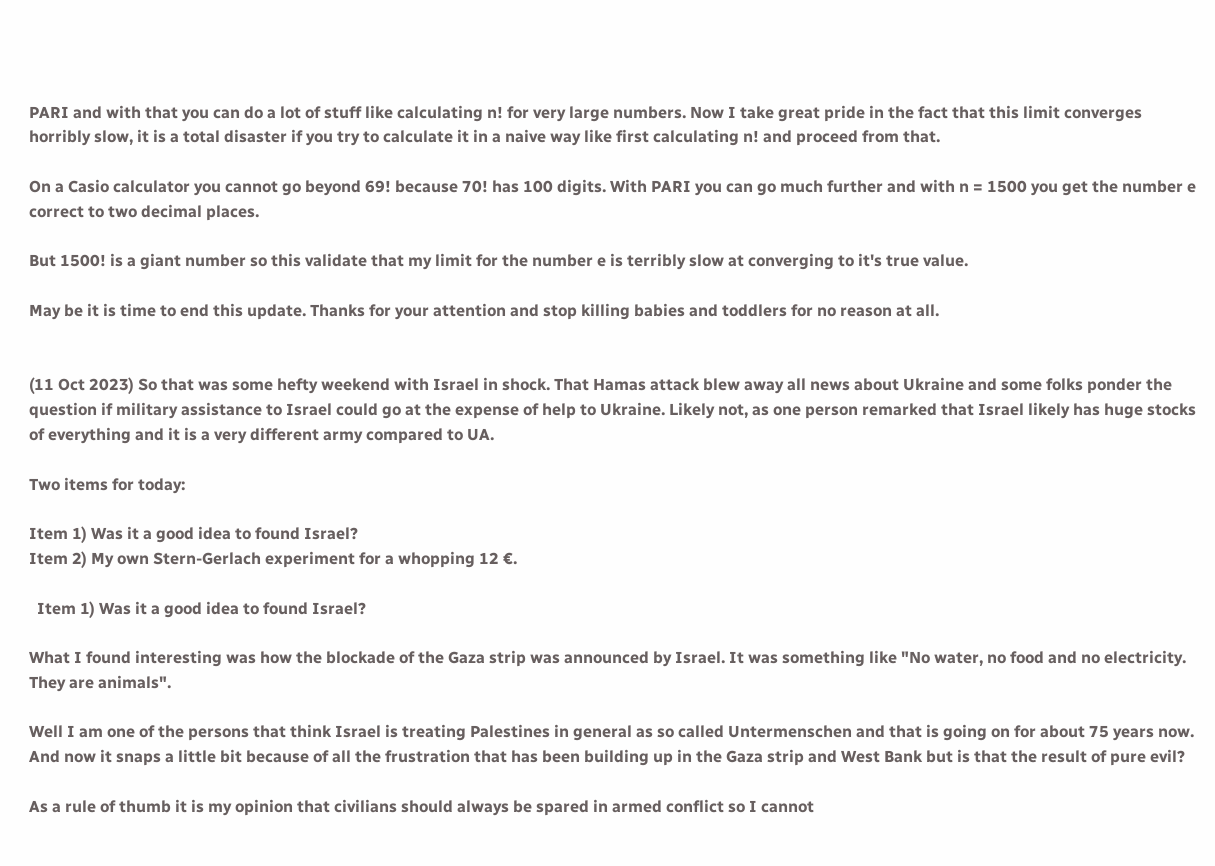PARI and with that you can do a lot of stuff like calculating n! for very large numbers. Now I take great pride in the fact that this limit converges horribly slow, it is a total disaster if you try to calculate it in a naive way like first calculating n! and proceed from that.

On a Casio calculator you cannot go beyond 69! because 70! has 100 digits. With PARI you can go much further and with n = 1500 you get the number e correct to two decimal places.

But 1500! is a giant number so this validate that my limit for the number e is terribly slow at converging to it's true value.

May be it is time to end this update. Thanks for your attention and stop killing babies and toddlers for no reason at all.


(11 Oct 2023) So that was some hefty weekend with Israel in shock. That Hamas attack blew away all news about Ukraine and some folks ponder the question if military assistance to Israel could go at the expense of help to Ukraine. Likely not, as one person remarked that Israel likely has huge stocks of everything and it is a very different army compared to UA.

Two items for today:

Item 1) Was it a good idea to found Israel?
Item 2) My own Stern-Gerlach experiment for a whopping 12 €.

  Item 1) Was it a good idea to found Israel?

What I found interesting was how the blockade of the Gaza strip was announced by Israel. It was something like "No water, no food and no electricity. They are animals".

Well I am one of the persons that think Israel is treating Palestines in general as so called Untermenschen and that is going on for about 75 years now. And now it snaps a little bit because of all the frustration that has been building up in the Gaza strip and West Bank but is that the result of pure evil?

As a rule of thumb it is my opinion that civilians should always be spared in armed conflict so I cannot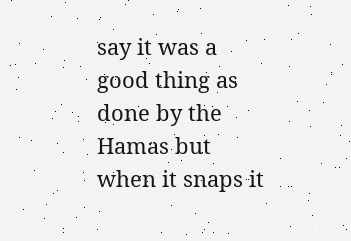say it was a good thing as done by the Hamas but when it snaps it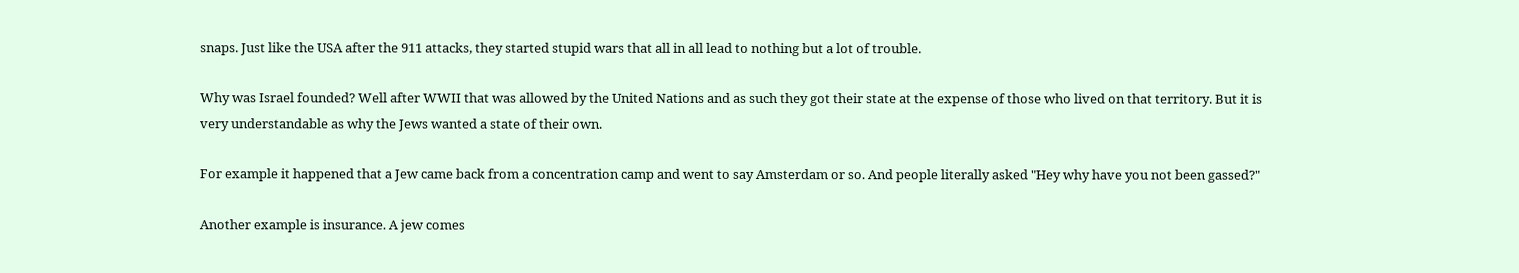snaps. Just like the USA after the 911 attacks, they started stupid wars that all in all lead to nothing but a lot of trouble.

Why was Israel founded? Well after WWII that was allowed by the United Nations and as such they got their state at the expense of those who lived on that territory. But it is very understandable as why the Jews wanted a state of their own.

For example it happened that a Jew came back from a concentration camp and went to say Amsterdam or so. And people literally asked "Hey why have you not been gassed?"

Another example is insurance. A jew comes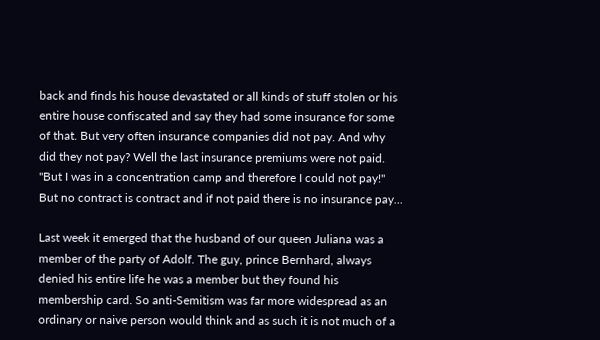back and finds his house devastated or all kinds of stuff stolen or his entire house confiscated and say they had some insurance for some of that. But very often insurance companies did not pay. And why did they not pay? Well the last insurance premiums were not paid. "But I was in a concentration camp and therefore I could not pay!" But no contract is contract and if not paid there is no insurance pay...

Last week it emerged that the husband of our queen Juliana was a member of the party of Adolf. The guy, prince Bernhard, always denied his entire life he was a member but they found his membership card. So anti-Semitism was far more widespread as an ordinary or naive person would think and as such it is not much of a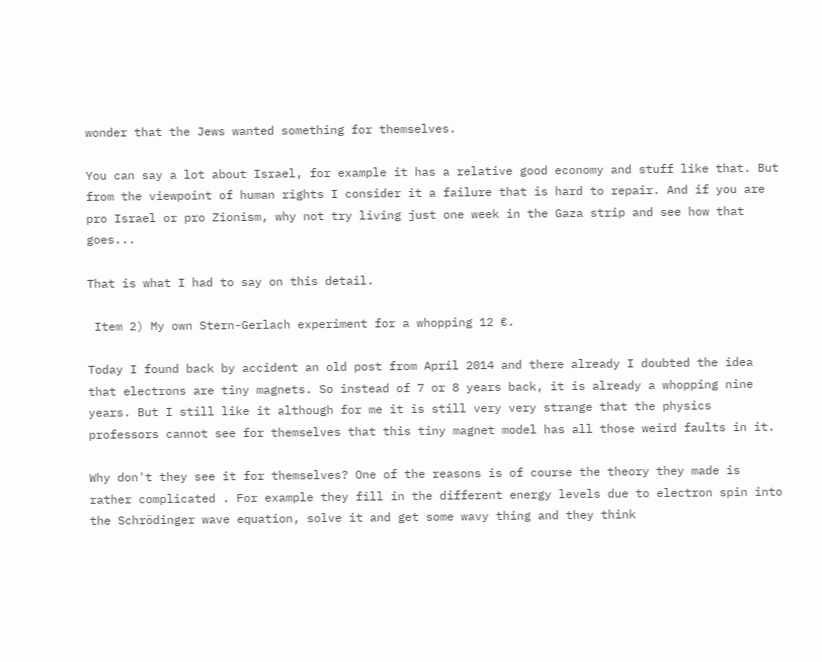wonder that the Jews wanted something for themselves.

You can say a lot about Israel, for example it has a relative good economy and stuff like that. But from the viewpoint of human rights I consider it a failure that is hard to repair. And if you are pro Israel or pro Zionism, why not try living just one week in the Gaza strip and see how that goes...

That is what I had to say on this detail.

 Item 2) My own Stern-Gerlach experiment for a whopping 12 €.

Today I found back by accident an old post from April 2014 and there already I doubted the idea that electrons are tiny magnets. So instead of 7 or 8 years back, it is already a whopping nine years. But I still like it although for me it is still very very strange that the physics professors cannot see for themselves that this tiny magnet model has all those weird faults in it.

Why don't they see it for themselves? One of the reasons is of course the theory they made is rather complicated . For example they fill in the different energy levels due to electron spin into the Schrödinger wave equation, solve it and get some wavy thing and they think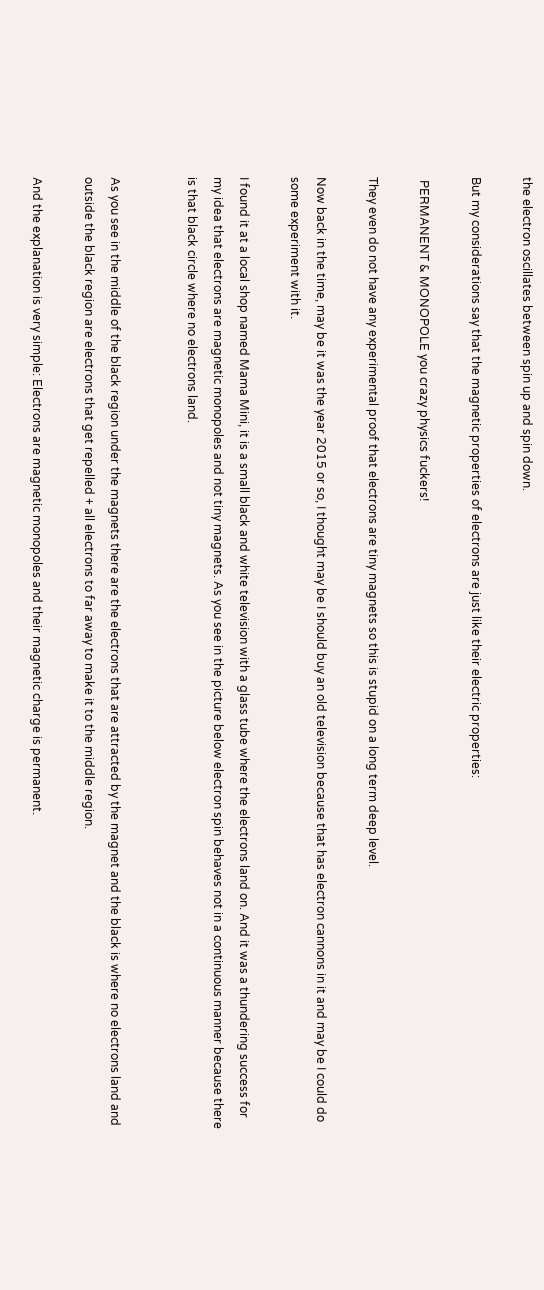the electron oscillates between spin up and spin down.

But my considerations say that the magnetic properties of electrons are just like their electric properties:

 PERMANENT & MONOPOLE you crazy physics fuckers!

They even do not have any experimental proof that electrons are tiny magnets so this is stupid on a long term deep level.

Now back in the time, may be it was the year 2015 or so, I thought may be I should buy an old television because that has electron cannons in it and may be I could do some experiment with it.

I found it at a local shop named Mama Mini, it is a small black and white television with a glass tube where the electrons land on. And it was a thundering success for my idea that electrons are magnetic monopoles and not tiny magnets. As you see in the picture below electron spin behaves not in a continuous manner because there is that black circle where no electrons land.


As you see in the middle of the black region under the magnets there are the electrons that are attracted by the magnet and the black is where no electrons land and outside the black region are electrons that get repelled + all electrons to far away to make it to the middle region.

And the explanation is very simple: Electrons are magnetic monopoles and their magnetic charge is permanent.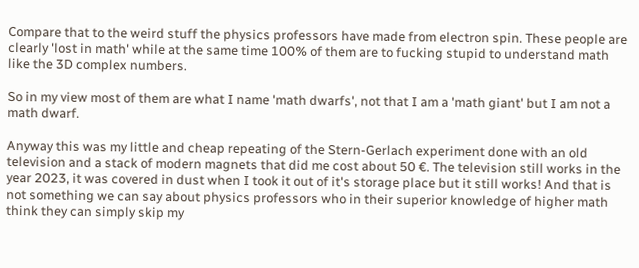Compare that to the weird stuff the physics professors have made from electron spin. These people are clearly 'lost in math' while at the same time 100% of them are to fucking stupid to understand math like the 3D complex numbers.

So in my view most of them are what I name 'math dwarfs', not that I am a 'math giant' but I am not a math dwarf.

Anyway this was my little and cheap repeating of the Stern-Gerlach experiment done with an old television and a stack of modern magnets that did me cost about 50 €. The television still works in the year 2023, it was covered in dust when I took it out of it's storage place but it still works! And that is not something we can say about physics professors who in their superior knowledge of higher math think they can simply skip my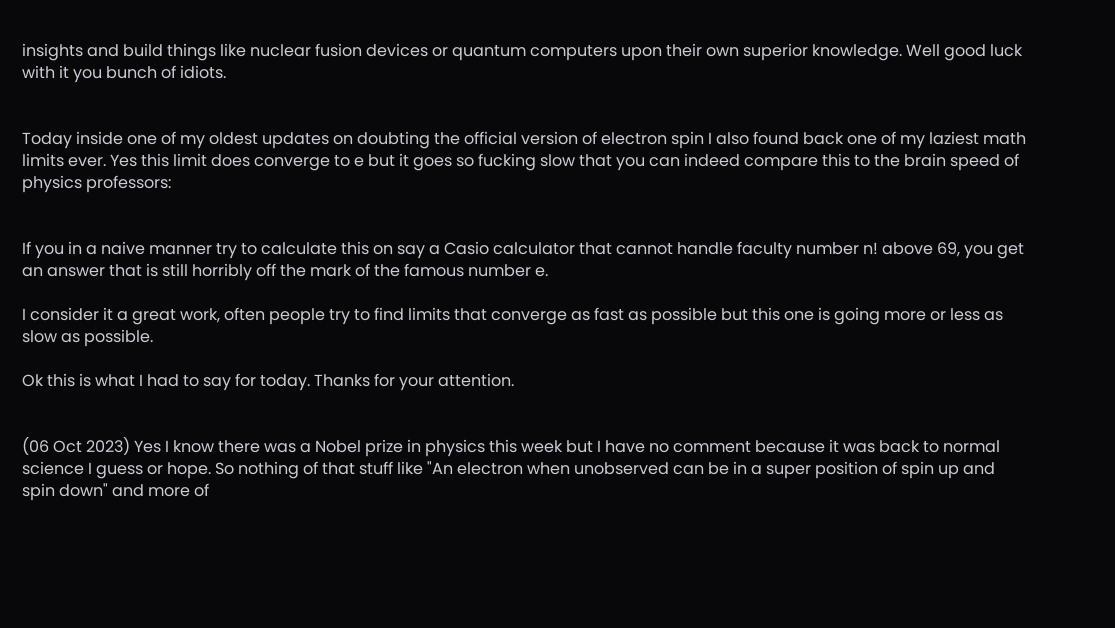insights and build things like nuclear fusion devices or quantum computers upon their own superior knowledge. Well good luck with it you bunch of idiots.


Today inside one of my oldest updates on doubting the official version of electron spin I also found back one of my laziest math limits ever. Yes this limit does converge to e but it goes so fucking slow that you can indeed compare this to the brain speed of physics professors:


If you in a naive manner try to calculate this on say a Casio calculator that cannot handle faculty number n! above 69, you get an answer that is still horribly off the mark of the famous number e.

I consider it a great work, often people try to find limits that converge as fast as possible but this one is going more or less as slow as possible.

Ok this is what I had to say for today. Thanks for your attention.


(06 Oct 2023) Yes I know there was a Nobel prize in physics this week but I have no comment because it was back to normal science I guess or hope. So nothing of that stuff like "An electron when unobserved can be in a super position of spin up and spin down" and more of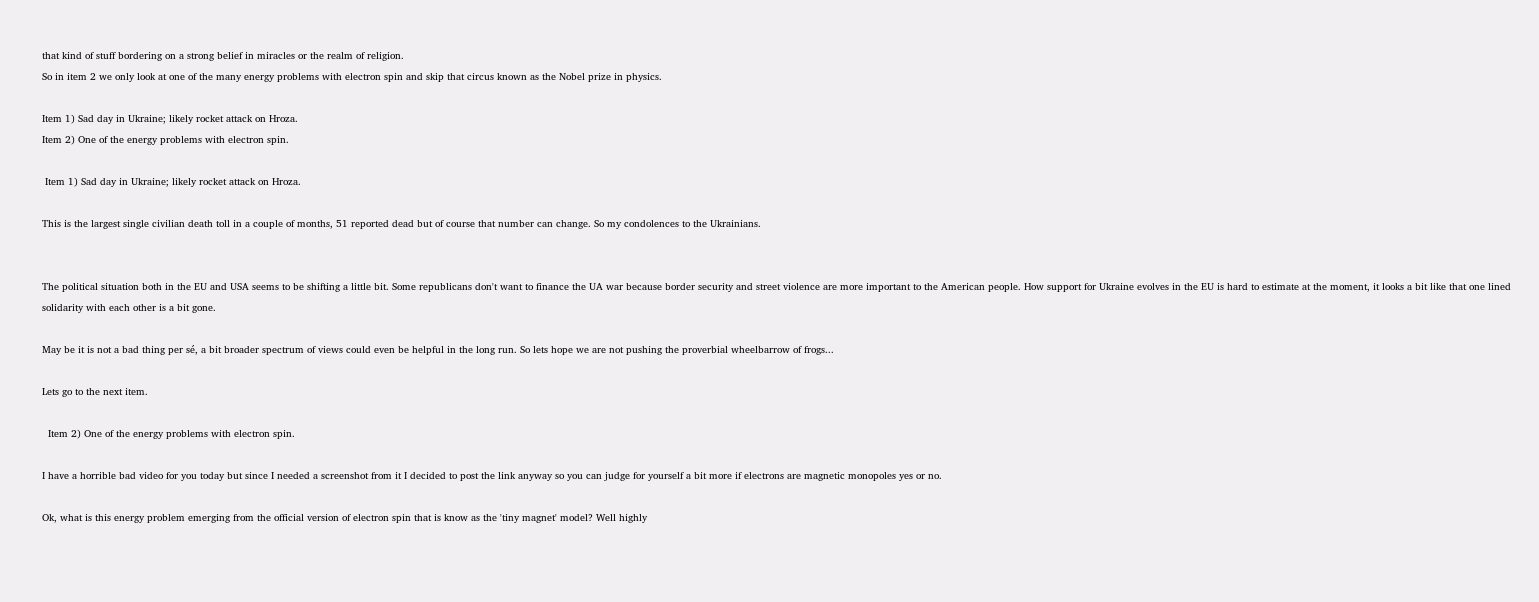that kind of stuff bordering on a strong belief in miracles or the realm of religion.
So in item 2 we only look at one of the many energy problems with electron spin and skip that circus known as the Nobel prize in physics.

Item 1) Sad day in Ukraine; likely rocket attack on Hroza.
Item 2) One of the energy problems with electron spin.

 Item 1) Sad day in Ukraine; likely rocket attack on Hroza.

This is the largest single civilian death toll in a couple of months, 51 reported dead but of course that number can change. So my condolences to the Ukrainians.


The political situation both in the EU and USA seems to be shifting a little bit. Some republicans don't want to finance the UA war because border security and street violence are more important to the American people. How support for Ukraine evolves in the EU is hard to estimate at the moment, it looks a bit like that one lined solidarity with each other is a bit gone.

May be it is not a bad thing per sé, a bit broader spectrum of views could even be helpful in the long run. So lets hope we are not pushing the proverbial wheelbarrow of frogs...

Lets go to the next item.

  Item 2) One of the energy problems with electron spin.

I have a horrible bad video for you today but since I needed a screenshot from it I decided to post the link anyway so you can judge for yourself a bit more if electrons are magnetic monopoles yes or no.

Ok, what is this energy problem emerging from the official version of electron spin that is know as the 'tiny magnet' model? Well highly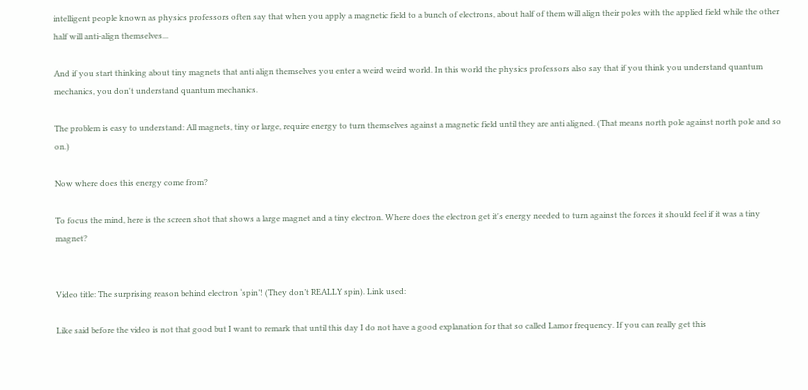intelligent people known as physics professors often say that when you apply a magnetic field to a bunch of electrons, about half of them will align their poles with the applied field while the other half will anti-align themselves...

And if you start thinking about tiny magnets that anti align themselves you enter a weird weird world. In this world the physics professors also say that if you think you understand quantum mechanics, you don't understand quantum mechanics.

The problem is easy to understand: All magnets, tiny or large, require energy to turn themselves against a magnetic field until they are anti aligned. (That means north pole against north pole and so on.)

Now where does this energy come from?

To focus the mind, here is the screen shot that shows a large magnet and a tiny electron. Where does the electron get it's energy needed to turn against the forces it should feel if it was a tiny magnet?


Video title: The surprising reason behind electron ‘spin’! (They don’t REALLY spin). Link used:

Like said before the video is not that good but I want to remark that until this day I do not have a good explanation for that so called Lamor frequency. If you can really get this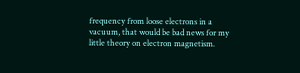frequency from loose electrons in a vacuum, that would be bad news for my little theory on electron magnetism.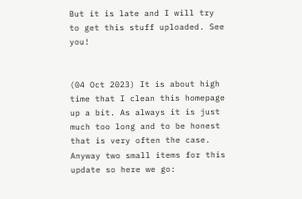But it is late and I will try to get this stuff uploaded. See you!


(04 Oct 2023) It is about high time that I clean this homepage up a bit. As always it is just much too long and to be honest that is very often the case. Anyway two small items for this update so here we go: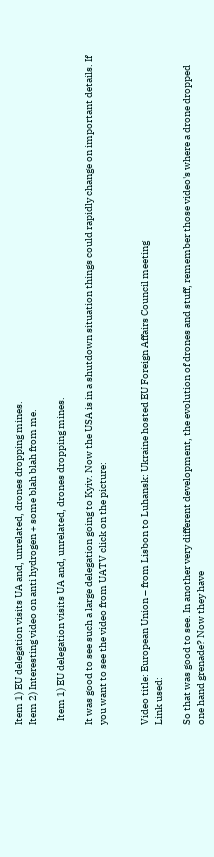Item 1) EU delegation visits UA and, unrelated, drones dropping mines.
Item 2) Interesting video on anti hydrogen + some blah blah from me.

  Item 1) EU delegation visits UA and, unrelated, drones dropping mines.

It was good to see such a large delegation going to Kyiv. Now the USA is in a shutdown situation things could rapidly change on important details. If you want to see the video from UATV click on the picture:


Video title: European Union – from Lisbon to Luhansk: Ukraine hosted EU Foreign Affairs Council meeting
Link used:

So that was good to see. In another very different development, the evolution of drones and stuff, remember those video's where a drone dropped one hand grenade? Now they have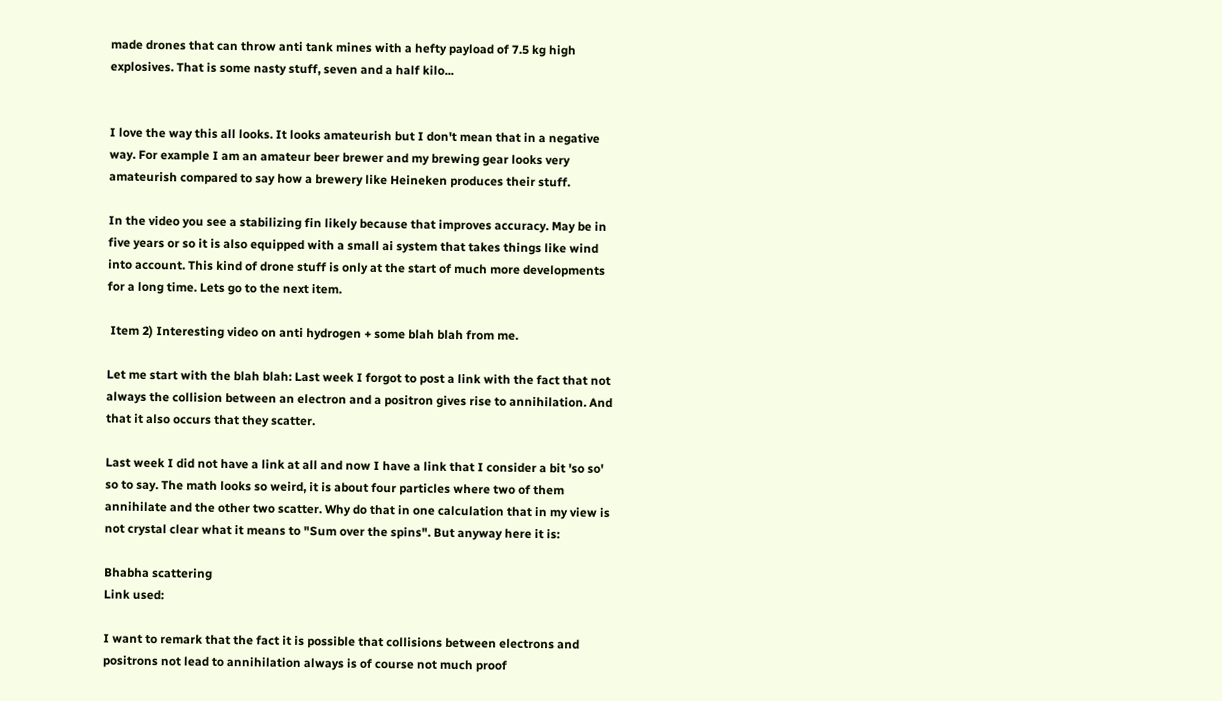made drones that can throw anti tank mines with a hefty payload of 7.5 kg high explosives. That is some nasty stuff, seven and a half kilo...


I love the way this all looks. It looks amateurish but I don't mean that in a negative way. For example I am an amateur beer brewer and my brewing gear looks very amateurish compared to say how a brewery like Heineken produces their stuff.

In the video you see a stabilizing fin likely because that improves accuracy. May be in five years or so it is also equipped with a small ai system that takes things like wind into account. This kind of drone stuff is only at the start of much more developments for a long time. Lets go to the next item.

 Item 2) Interesting video on anti hydrogen + some blah blah from me.

Let me start with the blah blah: Last week I forgot to post a link with the fact that not always the collision between an electron and a positron gives rise to annihilation. And that it also occurs that they scatter.

Last week I did not have a link at all and now I have a link that I consider a bit 'so so' so to say. The math looks so weird, it is about four particles where two of them annihilate and the other two scatter. Why do that in one calculation that in my view is not crystal clear what it means to "Sum over the spins". But anyway here it is:

Bhabha scattering
Link used:

I want to remark that the fact it is possible that collisions between electrons and positrons not lead to annihilation always is of course not much proof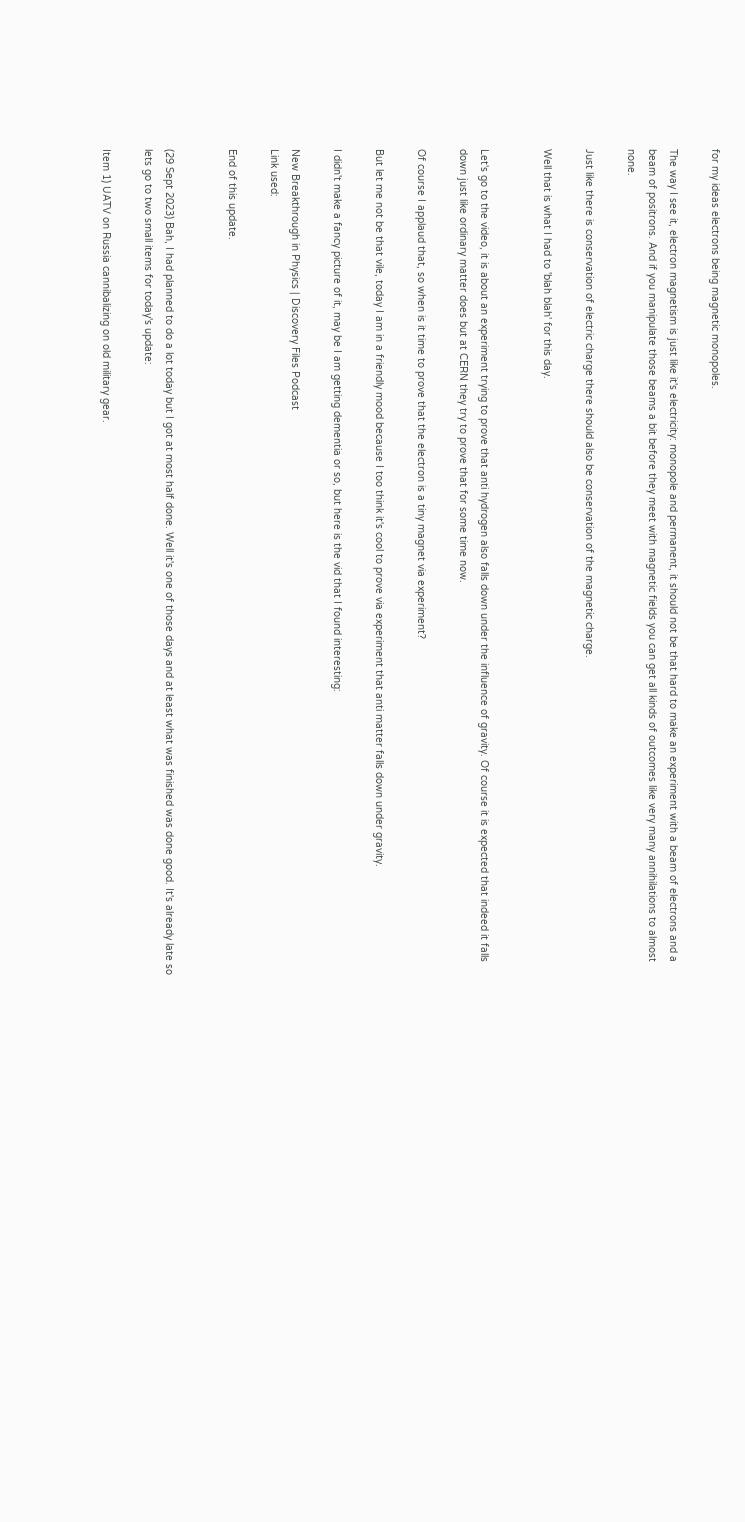for my ideas electrons being magnetic monopoles.

The way I see it, electron magnetism is just like it's electricity: monopole and permanent, it should not be that hard to make an experiment with a beam of electrons and a beam of positrons. And if you manipulate those beams a bit before they meet with magnetic fields you can get all kinds of outcomes like very many annihilations to almost none.

Just like there is conservation of electric charge there should also be conservation of the magnetic charge.

Well that is what I had to 'blah blah' for this day.


Let's go to the video, it is about an experiment trying to prove that anti hydrogen also falls down under the influence of gravity. Of course it is expected that indeed it falls down just like ordinary matter does but at CERN they try to prove that for some time now.

Of course I applaud that, so when is it time to prove that the electron is a tiny magnet via experiment?

But let me not be that vile, today I am in a friendly mood because I too think it's cool to prove via experiment that anti matter falls down under gravity.

I didn't make a fancy picture of it, may be I am getting dementia or so, but here is the vid that I found interesting:

New Breakthrough in Physics | Discovery Files Podcast
Link used:

End of this update.


(29 Sept 2023) Bah, I had planned to do a lot today but I got at most half done. Well it's one of those days and at least what was finished was done good. It's already late so lets go to two small items for today's update:

Item 1) UATV on Russia cannibalizing on old military gear.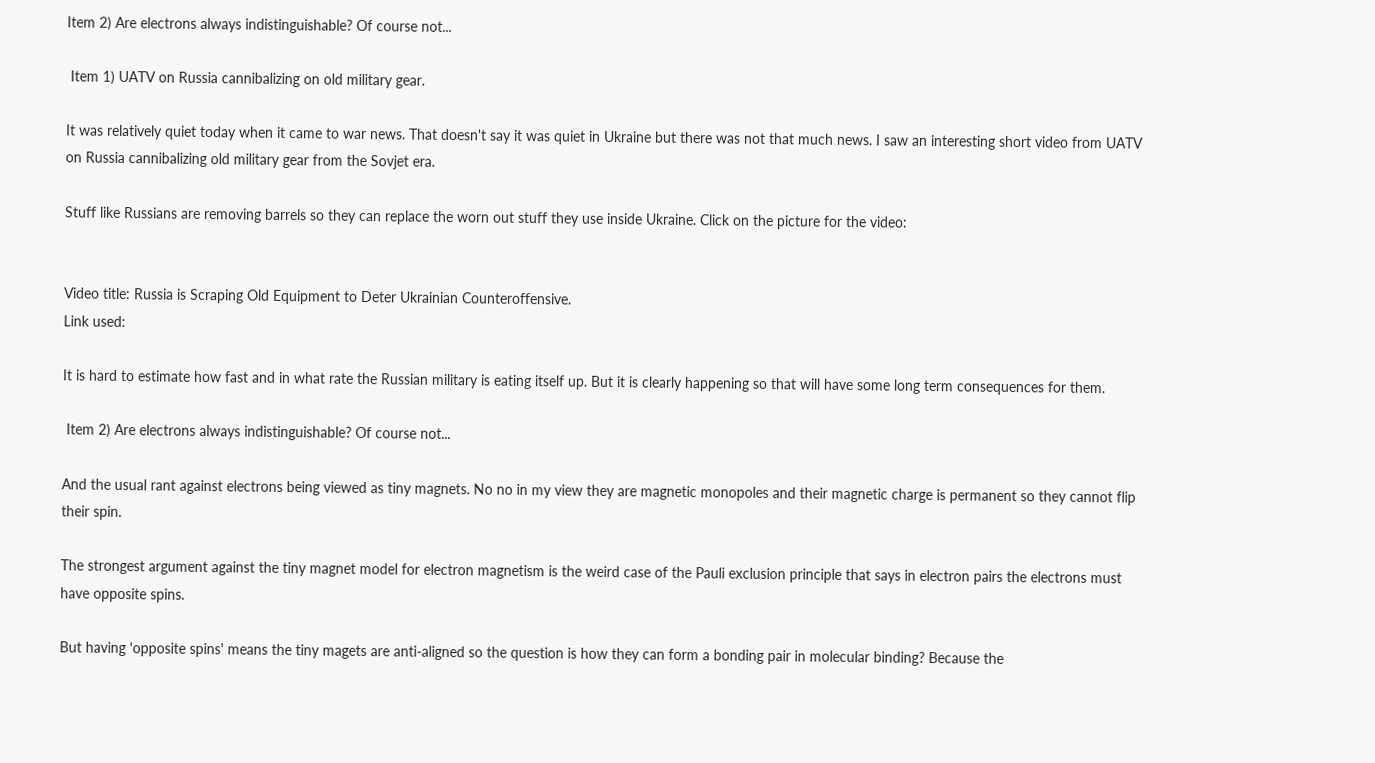Item 2) Are electrons always indistinguishable? Of course not...

 Item 1) UATV on Russia cannibalizing on old military gear.

It was relatively quiet today when it came to war news. That doesn't say it was quiet in Ukraine but there was not that much news. I saw an interesting short video from UATV on Russia cannibalizing old military gear from the Sovjet era.

Stuff like Russians are removing barrels so they can replace the worn out stuff they use inside Ukraine. Click on the picture for the video:


Video title: Russia is Scraping Old Equipment to Deter Ukrainian Counteroffensive.
Link used:

It is hard to estimate how fast and in what rate the Russian military is eating itself up. But it is clearly happening so that will have some long term consequences for them.

 Item 2) Are electrons always indistinguishable? Of course not...

And the usual rant against electrons being viewed as tiny magnets. No no in my view they are magnetic monopoles and their magnetic charge is permanent so they cannot flip their spin.

The strongest argument against the tiny magnet model for electron magnetism is the weird case of the Pauli exclusion principle that says in electron pairs the electrons must have opposite spins.

But having 'opposite spins' means the tiny magets are anti-aligned so the question is how they can form a bonding pair in molecular binding? Because the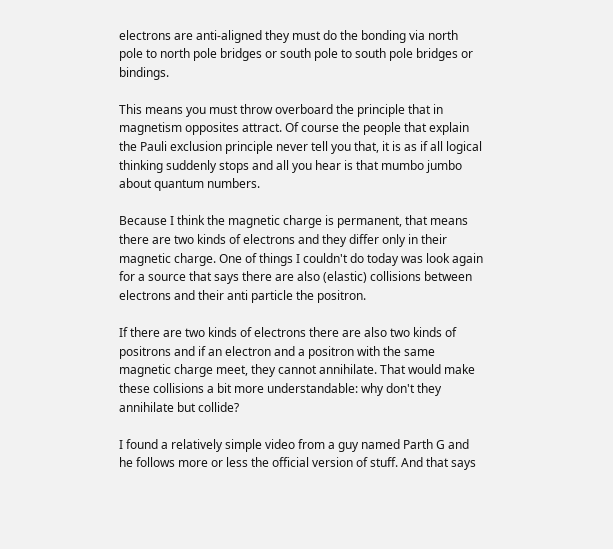electrons are anti-aligned they must do the bonding via north pole to north pole bridges or south pole to south pole bridges or bindings.

This means you must throw overboard the principle that in magnetism opposites attract. Of course the people that explain the Pauli exclusion principle never tell you that, it is as if all logical thinking suddenly stops and all you hear is that mumbo jumbo about quantum numbers.

Because I think the magnetic charge is permanent, that means there are two kinds of electrons and they differ only in their magnetic charge. One of things I couldn't do today was look again for a source that says there are also (elastic) collisions between electrons and their anti particle the positron.

If there are two kinds of electrons there are also two kinds of positrons and if an electron and a positron with the same magnetic charge meet, they cannot annihilate. That would make these collisions a bit more understandable: why don't they annihilate but collide?

I found a relatively simple video from a guy named Parth G and he follows more or less the official version of stuff. And that says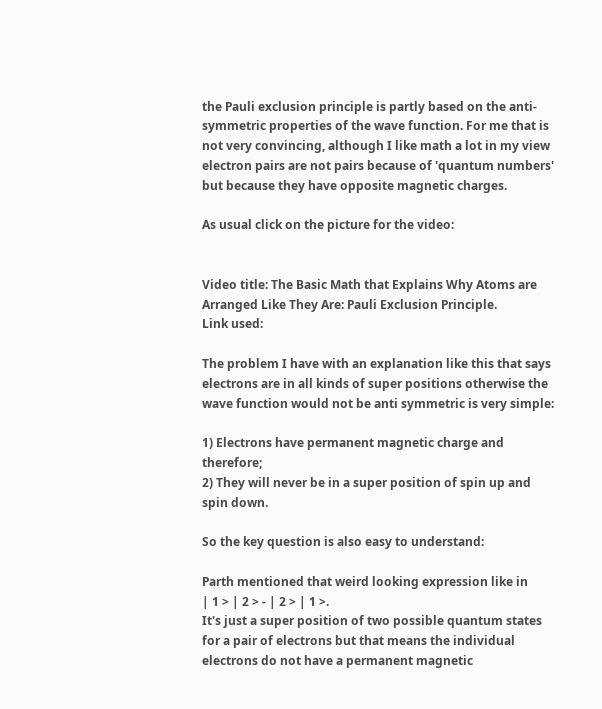the Pauli exclusion principle is partly based on the anti-symmetric properties of the wave function. For me that is not very convincing, although I like math a lot in my view electron pairs are not pairs because of 'quantum numbers' but because they have opposite magnetic charges.

As usual click on the picture for the video:


Video title: The Basic Math that Explains Why Atoms are Arranged Like They Are: Pauli Exclusion Principle.
Link used:

The problem I have with an explanation like this that says electrons are in all kinds of super positions otherwise the wave function would not be anti symmetric is very simple:

1) Electrons have permanent magnetic charge and therefore;
2) They will never be in a super position of spin up and spin down.

So the key question is also easy to understand:

Parth mentioned that weird looking expression like in
| 1 > | 2 > - | 2 > | 1 >.
It's just a super position of two possible quantum states for a pair of electrons but that means the individual electrons do not have a permanent magnetic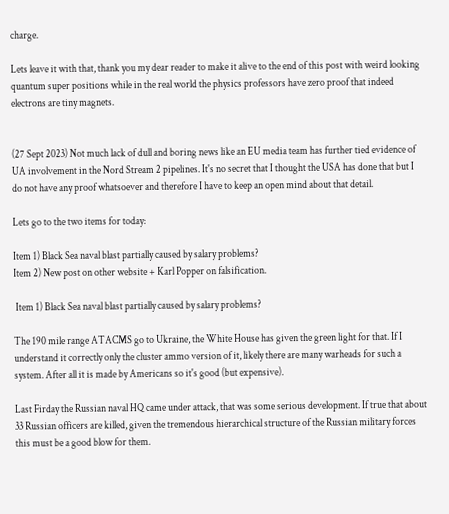charge.

Lets leave it with that, thank you my dear reader to make it alive to the end of this post with weird looking quantum super positions while in the real world the physics professors have zero proof that indeed electrons are tiny magnets.


(27 Sept 2023) Not much lack of dull and boring news like an EU media team has further tied evidence of UA involvement in the Nord Stream 2 pipelines. It's no secret that I thought the USA has done that but I do not have any proof whatsoever and therefore I have to keep an open mind about that detail.

Lets go to the two items for today:

Item 1) Black Sea naval blast partially caused by salary problems?
Item 2) New post on other website + Karl Popper on falsification.

 Item 1) Black Sea naval blast partially caused by salary problems?

The 190 mile range ATACMS go to Ukraine, the White House has given the green light for that. If I understand it correctly only the cluster ammo version of it, likely there are many warheads for such a system. After all it is made by Americans so it's good (but expensive).

Last Firday the Russian naval HQ came under attack, that was some serious development. If true that about 33 Russian officers are killed, given the tremendous hierarchical structure of the Russian military forces this must be a good blow for them.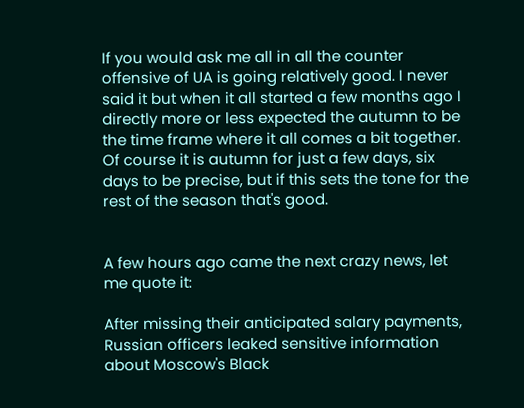If you would ask me all in all the counter offensive of UA is going relatively good. I never said it but when it all started a few months ago I directly more or less expected the autumn to be the time frame where it all comes a bit together. Of course it is autumn for just a few days, six days to be precise, but if this sets the tone for the rest of the season that's good.


A few hours ago came the next crazy news, let me quote it:

After missing their anticipated salary payments, Russian officers leaked sensitive information about Moscow's Black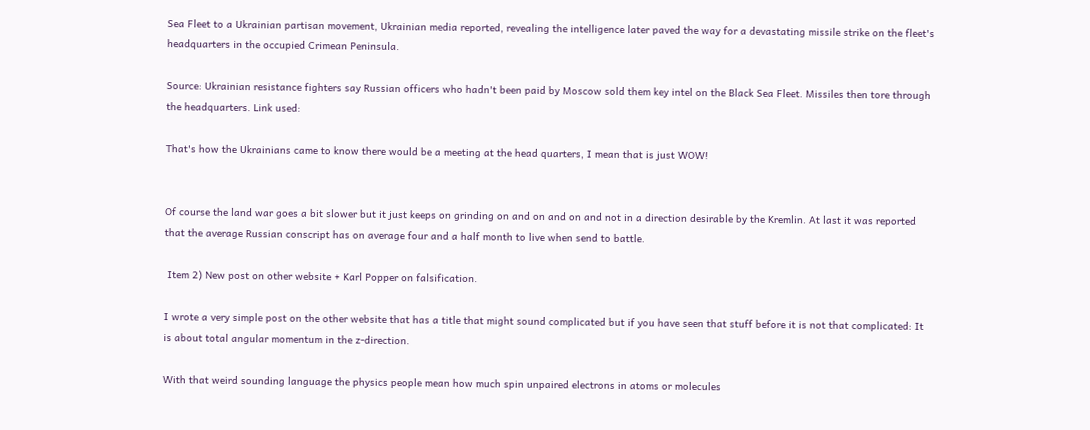Sea Fleet to a Ukrainian partisan movement, Ukrainian media reported, revealing the intelligence later paved the way for a devastating missile strike on the fleet's headquarters in the occupied Crimean Peninsula.

Source: Ukrainian resistance fighters say Russian officers who hadn't been paid by Moscow sold them key intel on the Black Sea Fleet. Missiles then tore through the headquarters. Link used:

That's how the Ukrainians came to know there would be a meeting at the head quarters, I mean that is just WOW!


Of course the land war goes a bit slower but it just keeps on grinding on and on and on and not in a direction desirable by the Kremlin. At last it was reported that the average Russian conscript has on average four and a half month to live when send to battle.

 Item 2) New post on other website + Karl Popper on falsification.

I wrote a very simple post on the other website that has a title that might sound complicated but if you have seen that stuff before it is not that complicated: It is about total angular momentum in the z-direction.

With that weird sounding language the physics people mean how much spin unpaired electrons in atoms or molecules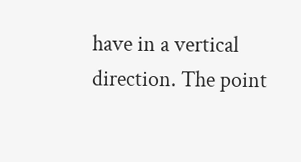have in a vertical direction. The point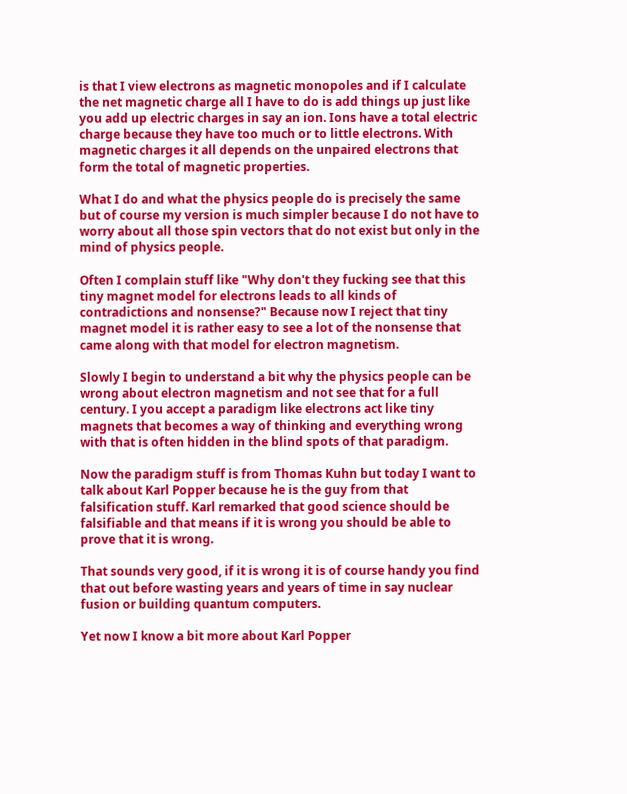is that I view electrons as magnetic monopoles and if I calculate the net magnetic charge all I have to do is add things up just like you add up electric charges in say an ion. Ions have a total electric charge because they have too much or to little electrons. With magnetic charges it all depends on the unpaired electrons that form the total of magnetic properties.

What I do and what the physics people do is precisely the same but of course my version is much simpler because I do not have to worry about all those spin vectors that do not exist but only in the mind of physics people.

Often I complain stuff like "Why don't they fucking see that this tiny magnet model for electrons leads to all kinds of contradictions and nonsense?" Because now I reject that tiny magnet model it is rather easy to see a lot of the nonsense that came along with that model for electron magnetism.

Slowly I begin to understand a bit why the physics people can be wrong about electron magnetism and not see that for a full century. I you accept a paradigm like electrons act like tiny magnets that becomes a way of thinking and everything wrong with that is often hidden in the blind spots of that paradigm.

Now the paradigm stuff is from Thomas Kuhn but today I want to talk about Karl Popper because he is the guy from that falsification stuff. Karl remarked that good science should be falsifiable and that means if it is wrong you should be able to prove that it is wrong.

That sounds very good, if it is wrong it is of course handy you find that out before wasting years and years of time in say nuclear fusion or building quantum computers.

Yet now I know a bit more about Karl Popper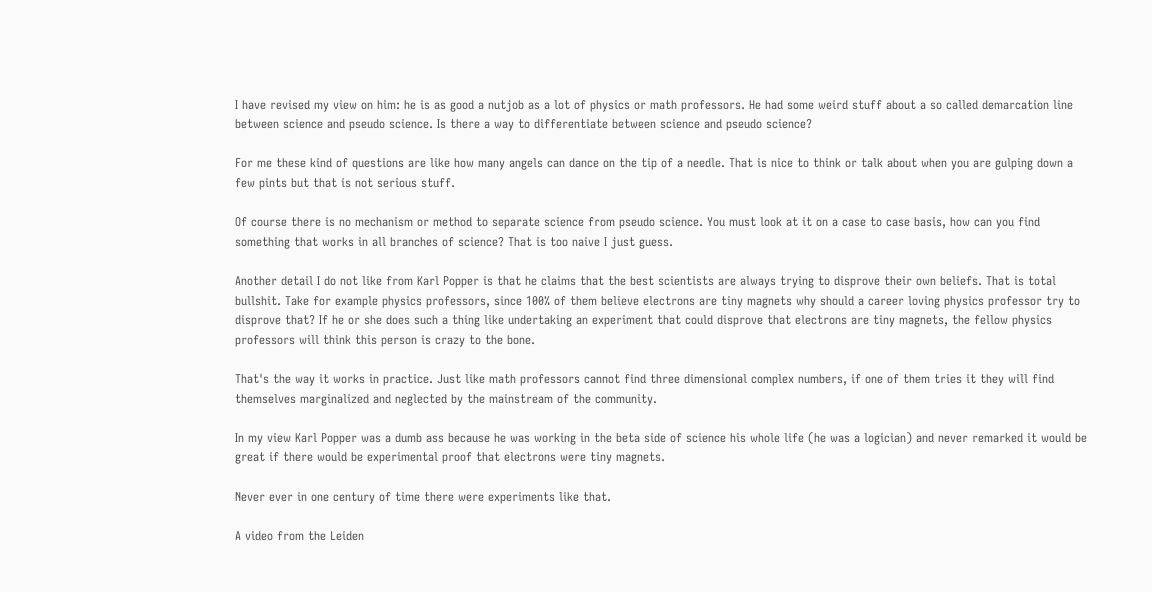I have revised my view on him: he is as good a nutjob as a lot of physics or math professors. He had some weird stuff about a so called demarcation line between science and pseudo science. Is there a way to differentiate between science and pseudo science?

For me these kind of questions are like how many angels can dance on the tip of a needle. That is nice to think or talk about when you are gulping down a few pints but that is not serious stuff.

Of course there is no mechanism or method to separate science from pseudo science. You must look at it on a case to case basis, how can you find something that works in all branches of science? That is too naive I just guess.

Another detail I do not like from Karl Popper is that he claims that the best scientists are always trying to disprove their own beliefs. That is total bullshit. Take for example physics professors, since 100% of them believe electrons are tiny magnets why should a career loving physics professor try to disprove that? If he or she does such a thing like undertaking an experiment that could disprove that electrons are tiny magnets, the fellow physics professors will think this person is crazy to the bone.

That's the way it works in practice. Just like math professors cannot find three dimensional complex numbers, if one of them tries it they will find themselves marginalized and neglected by the mainstream of the community.

In my view Karl Popper was a dumb ass because he was working in the beta side of science his whole life (he was a logician) and never remarked it would be great if there would be experimental proof that electrons were tiny magnets.

Never ever in one century of time there were experiments like that.

A video from the Leiden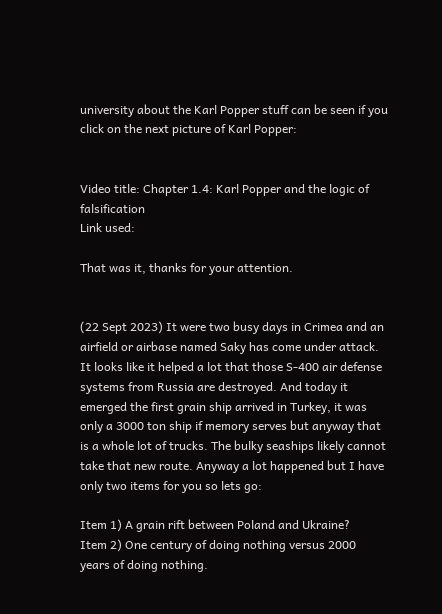university about the Karl Popper stuff can be seen if you click on the next picture of Karl Popper:


Video title: Chapter 1.4: Karl Popper and the logic of falsification
Link used:

That was it, thanks for your attention.


(22 Sept 2023) It were two busy days in Crimea and an airfield or airbase named Saky has come under attack. It looks like it helped a lot that those S-400 air defense systems from Russia are destroyed. And today it emerged the first grain ship arrived in Turkey, it was only a 3000 ton ship if memory serves but anyway that is a whole lot of trucks. The bulky seaships likely cannot take that new route. Anyway a lot happened but I have only two items for you so lets go:

Item 1) A grain rift between Poland and Ukraine?
Item 2) One century of doing nothing versus 2000 years of doing nothing.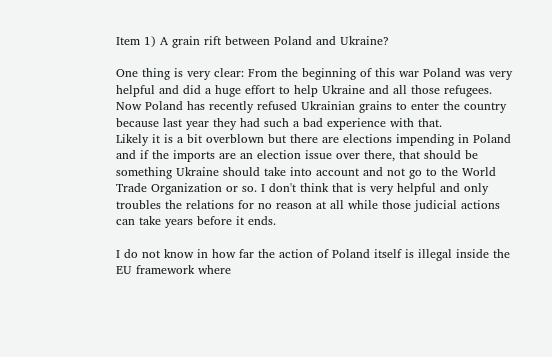Item 1) A grain rift between Poland and Ukraine?

One thing is very clear: From the beginning of this war Poland was very helpful and did a huge effort to help Ukraine and all those refugees. Now Poland has recently refused Ukrainian grains to enter the country because last year they had such a bad experience with that.
Likely it is a bit overblown but there are elections impending in Poland and if the imports are an election issue over there, that should be something Ukraine should take into account and not go to the World Trade Organization or so. I don't think that is very helpful and only troubles the relations for no reason at all while those judicial actions can take years before it ends.

I do not know in how far the action of Poland itself is illegal inside the EU framework where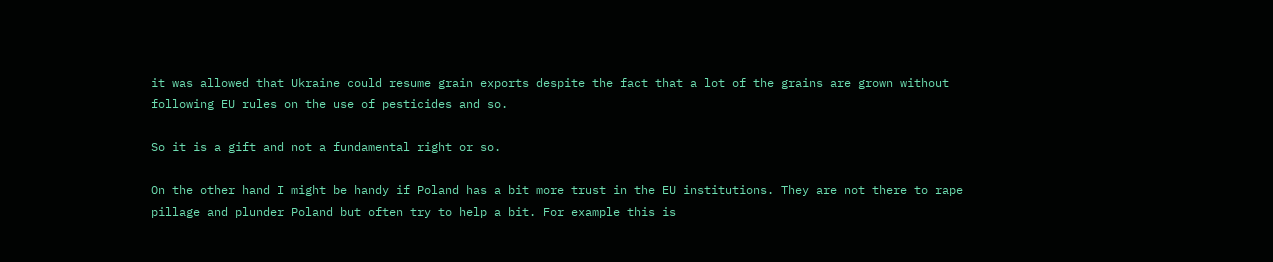it was allowed that Ukraine could resume grain exports despite the fact that a lot of the grains are grown without following EU rules on the use of pesticides and so.

So it is a gift and not a fundamental right or so.

On the other hand I might be handy if Poland has a bit more trust in the EU institutions. They are not there to rape pillage and plunder Poland but often try to help a bit. For example this is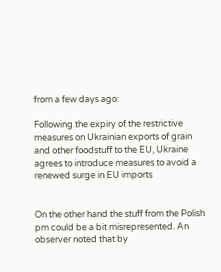from a few days ago:

Following the expiry of the restrictive measures on Ukrainian exports of grain and other foodstuff to the EU, Ukraine agrees to introduce measures to avoid a renewed surge in EU imports


On the other hand the stuff from the Polish pm could be a bit misrepresented. An observer noted that by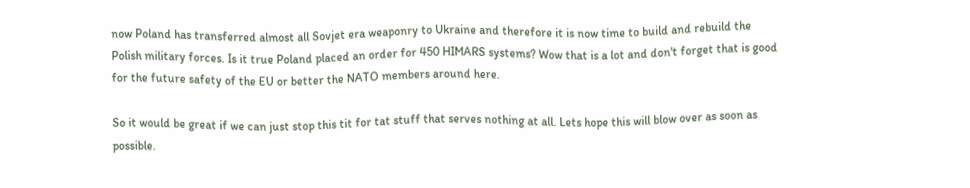now Poland has transferred almost all Sovjet era weaponry to Ukraine and therefore it is now time to build and rebuild the Polish military forces. Is it true Poland placed an order for 450 HIMARS systems? Wow that is a lot and don't forget that is good for the future safety of the EU or better the NATO members around here.

So it would be great if we can just stop this tit for tat stuff that serves nothing at all. Lets hope this will blow over as soon as possible.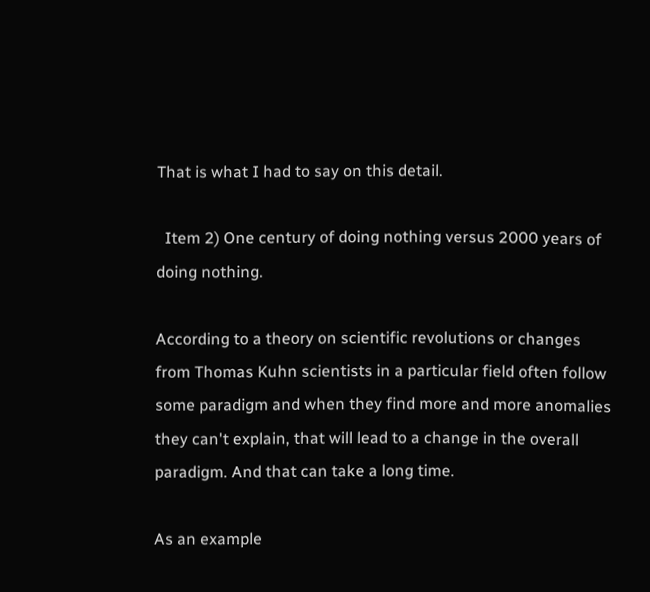That is what I had to say on this detail.

  Item 2) One century of doing nothing versus 2000 years of doing nothing.

According to a theory on scientific revolutions or changes from Thomas Kuhn scientists in a particular field often follow some paradigm and when they find more and more anomalies they can't explain, that will lead to a change in the overall paradigm. And that can take a long time.

As an example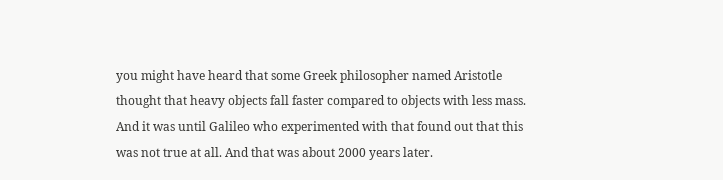you might have heard that some Greek philosopher named Aristotle thought that heavy objects fall faster compared to objects with less mass. And it was until Galileo who experimented with that found out that this was not true at all. And that was about 2000 years later.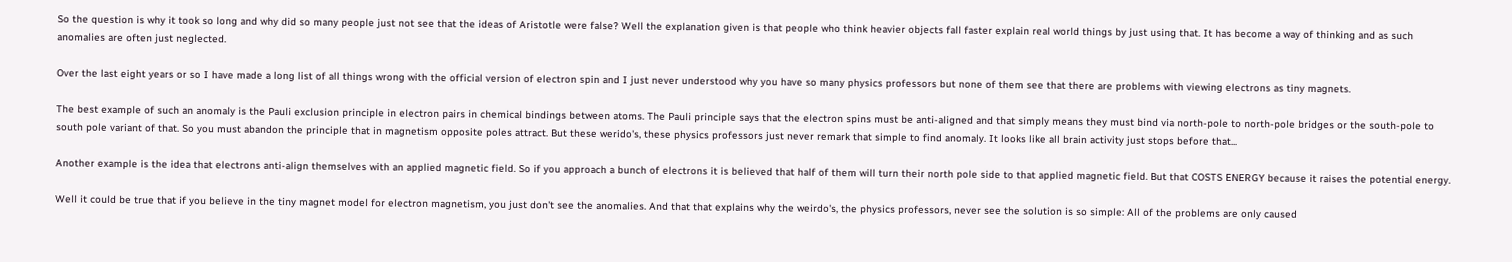So the question is why it took so long and why did so many people just not see that the ideas of Aristotle were false? Well the explanation given is that people who think heavier objects fall faster explain real world things by just using that. It has become a way of thinking and as such anomalies are often just neglected.

Over the last eight years or so I have made a long list of all things wrong with the official version of electron spin and I just never understood why you have so many physics professors but none of them see that there are problems with viewing electrons as tiny magnets.

The best example of such an anomaly is the Pauli exclusion principle in electron pairs in chemical bindings between atoms. The Pauli principle says that the electron spins must be anti-aligned and that simply means they must bind via north-pole to north-pole bridges or the south-pole to south pole variant of that. So you must abandon the principle that in magnetism opposite poles attract. But these werido's, these physics professors just never remark that simple to find anomaly. It looks like all brain activity just stops before that...

Another example is the idea that electrons anti-align themselves with an applied magnetic field. So if you approach a bunch of electrons it is believed that half of them will turn their north pole side to that applied magnetic field. But that COSTS ENERGY because it raises the potential energy.

Well it could be true that if you believe in the tiny magnet model for electron magnetism, you just don't see the anomalies. And that that explains why the weirdo's, the physics professors, never see the solution is so simple: All of the problems are only caused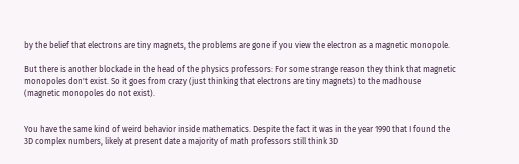by the belief that electrons are tiny magnets, the problems are gone if you view the electron as a magnetic monopole.

But there is another blockade in the head of the physics professors: For some strange reason they think that magnetic monopoles don't exist. So it goes from crazy (just thinking that electrons are tiny magnets) to the madhouse (magnetic monopoles do not exist).


You have the same kind of weird behavior inside mathematics. Despite the fact it was in the year 1990 that I found the 3D complex numbers, likely at present date a majority of math professors still think 3D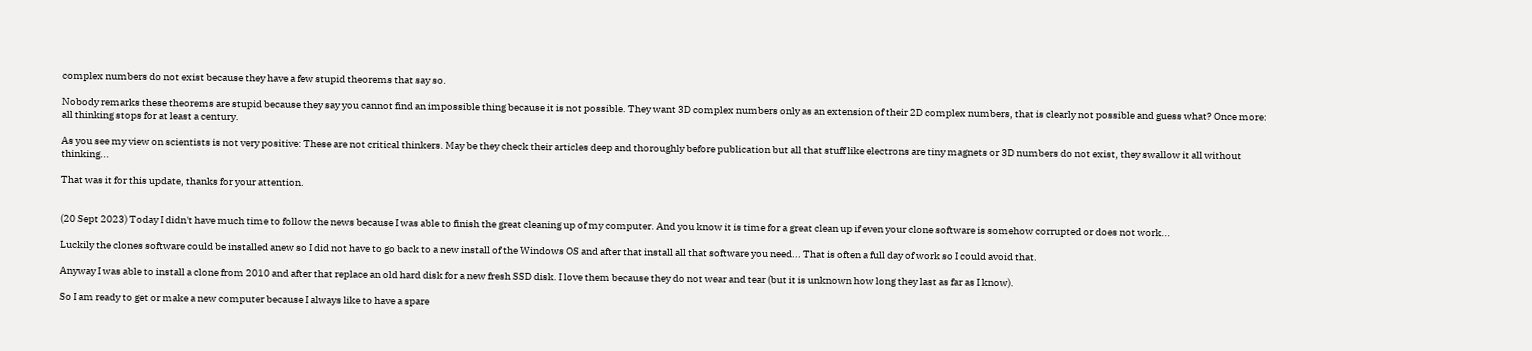complex numbers do not exist because they have a few stupid theorems that say so.

Nobody remarks these theorems are stupid because they say you cannot find an impossible thing because it is not possible. They want 3D complex numbers only as an extension of their 2D complex numbers, that is clearly not possible and guess what? Once more: all thinking stops for at least a century.

As you see my view on scientists is not very positive: These are not critical thinkers. May be they check their articles deep and thoroughly before publication but all that stuff like electrons are tiny magnets or 3D numbers do not exist, they swallow it all without thinking...

That was it for this update, thanks for your attention.


(20 Sept 2023) Today I didn't have much time to follow the news because I was able to finish the great cleaning up of my computer. And you know it is time for a great clean up if even your clone software is somehow corrupted or does not work...

Luckily the clones software could be installed anew so I did not have to go back to a new install of the Windows OS and after that install all that software you need... That is often a full day of work so I could avoid that.

Anyway I was able to install a clone from 2010 and after that replace an old hard disk for a new fresh SSD disk. I love them because they do not wear and tear (but it is unknown how long they last as far as I know).

So I am ready to get or make a new computer because I always like to have a spare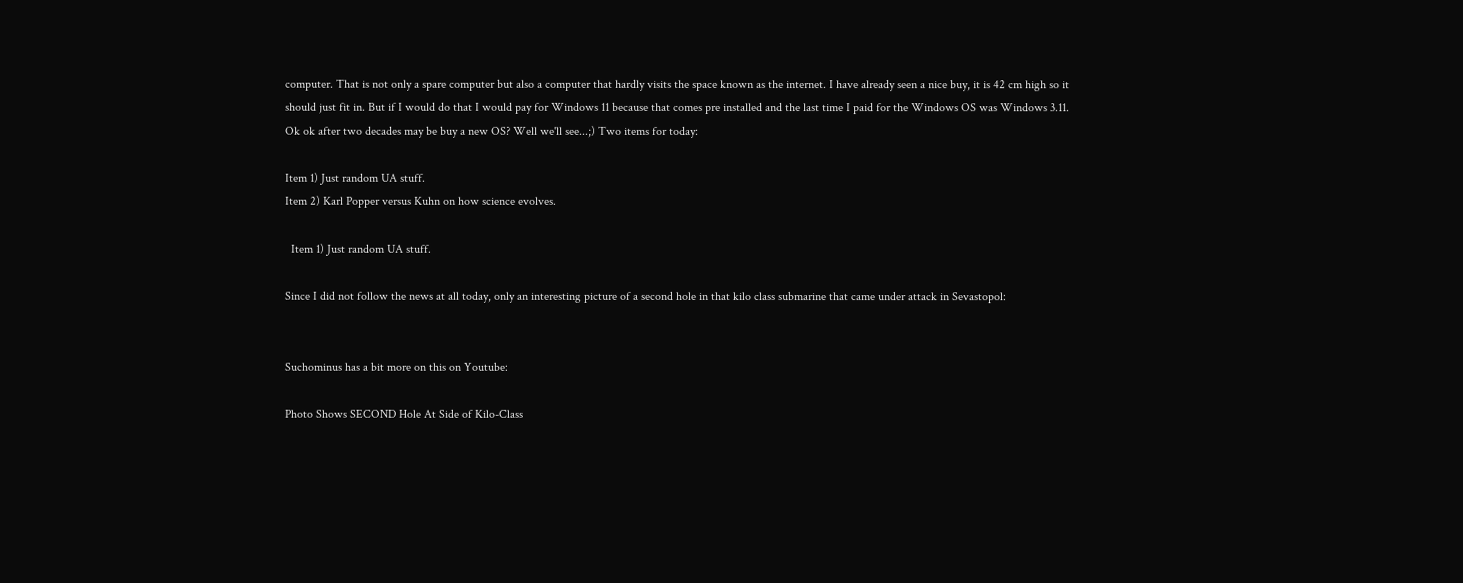computer. That is not only a spare computer but also a computer that hardly visits the space known as the internet. I have already seen a nice buy, it is 42 cm high so it should just fit in. But if I would do that I would pay for Windows 11 because that comes pre installed and the last time I paid for the Windows OS was Windows 3.11. Ok ok after two decades may be buy a new OS? Well we'll see...;) Two items for today:

Item 1) Just random UA stuff.
Item 2) Karl Popper versus Kuhn on how science evolves.

  Item 1) Just random UA stuff.

Since I did not follow the news at all today, only an interesting picture of a second hole in that kilo class submarine that came under attack in Sevastopol:


Suchominus has a bit more on this on Youtube:

Photo Shows SECOND Hole At Side of Kilo-Class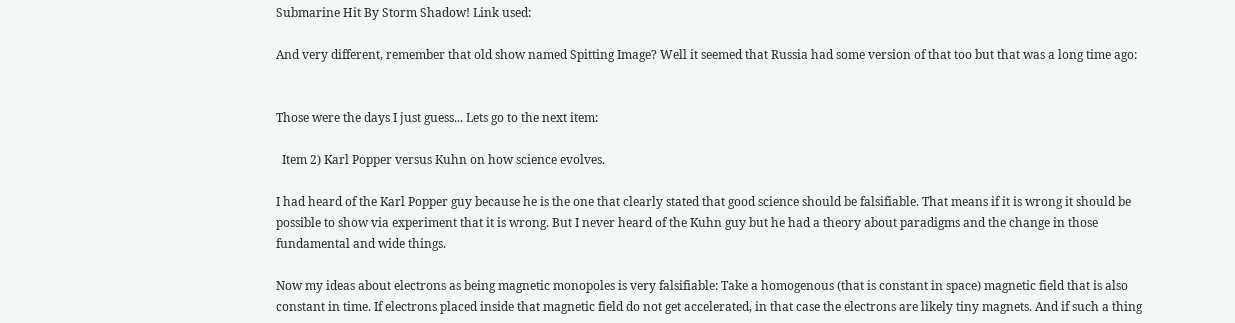Submarine Hit By Storm Shadow! Link used:

And very different, remember that old show named Spitting Image? Well it seemed that Russia had some version of that too but that was a long time ago:


Those were the days I just guess... Lets go to the next item:

  Item 2) Karl Popper versus Kuhn on how science evolves.

I had heard of the Karl Popper guy because he is the one that clearly stated that good science should be falsifiable. That means if it is wrong it should be possible to show via experiment that it is wrong. But I never heard of the Kuhn guy but he had a theory about paradigms and the change in those fundamental and wide things.

Now my ideas about electrons as being magnetic monopoles is very falsifiable: Take a homogenous (that is constant in space) magnetic field that is also constant in time. If electrons placed inside that magnetic field do not get accelerated, in that case the electrons are likely tiny magnets. And if such a thing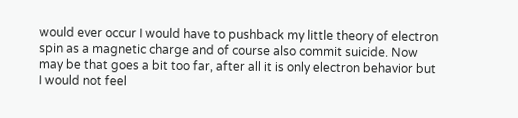would ever occur I would have to pushback my little theory of electron spin as a magnetic charge and of course also commit suicide. Now may be that goes a bit too far, after all it is only electron behavior but I would not feel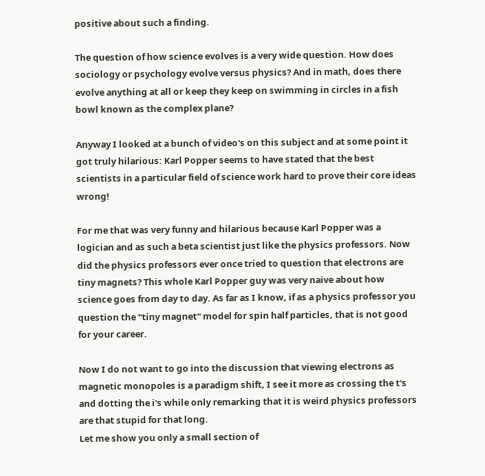positive about such a finding.

The question of how science evolves is a very wide question. How does sociology or psychology evolve versus physics? And in math, does there evolve anything at all or keep they keep on swimming in circles in a fish bowl known as the complex plane?

Anyway I looked at a bunch of video's on this subject and at some point it got truly hilarious: Karl Popper seems to have stated that the best scientists in a particular field of science work hard to prove their core ideas wrong!

For me that was very funny and hilarious because Karl Popper was a logician and as such a beta scientist just like the physics professors. Now did the physics professors ever once tried to question that electrons are tiny magnets? This whole Karl Popper guy was very naive about how science goes from day to day. As far as I know, if as a physics professor you question the "tiny magnet" model for spin half particles, that is not good for your career.

Now I do not want to go into the discussion that viewing electrons as magnetic monopoles is a paradigm shift, I see it more as crossing the t's and dotting the i's while only remarking that it is weird physics professors are that stupid for that long.
Let me show you only a small section of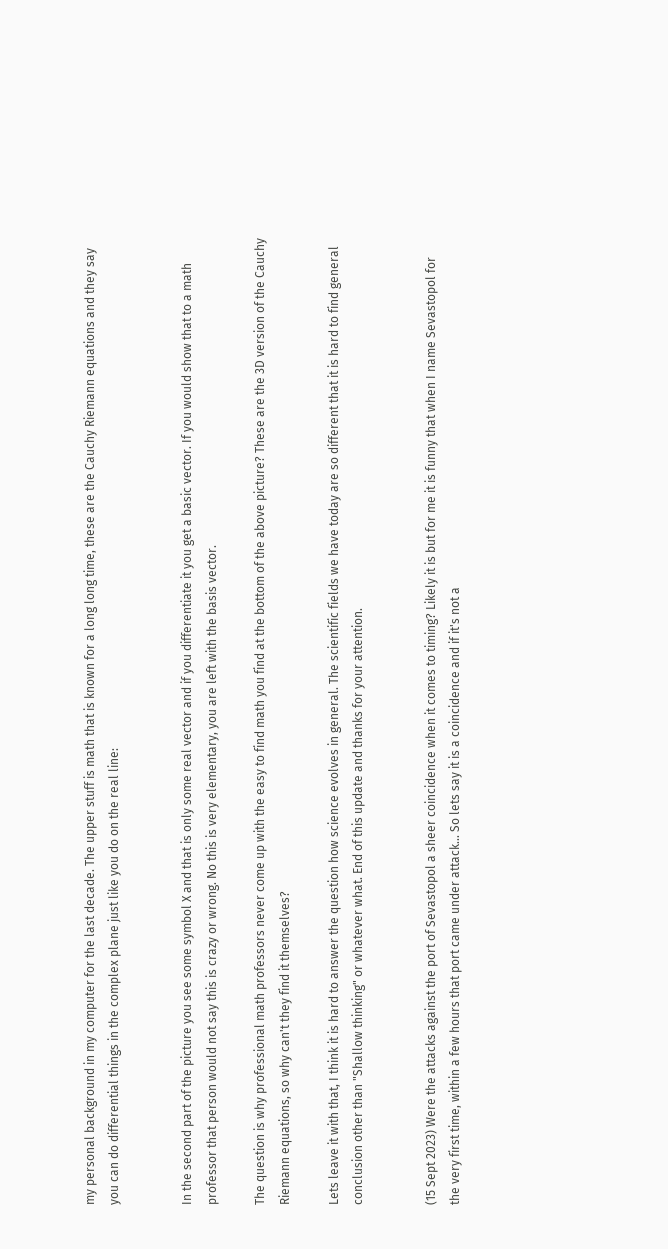my personal background in my computer for the last decade. The upper stuff is math that is known for a long long time, these are the Cauchy Riemann equations and they say you can do differential things in the complex plane just like you do on the real line:


In the second part of the picture you see some symbol X and that is only some real vector and if you differentiate it you get a basic vector. If you would show that to a math professor that person would not say this is crazy or wrong. No this is very elementary, you are left with the basis vector.

The question is why professional math professors never come up with the easy to find math you find at the bottom of the above picture? These are the 3D version of the Cauchy Riemann equations, so why can't they find it themselves?

Lets leave it with that, I think it is hard to answer the question how science evolves in general. The scientific fields we have today are so different that it is hard to find general conclusion other than "Shallow thinking" or whatever what. End of this update and thanks for your attention.


(15 Sept 2023) Were the attacks against the port of Sevastopol a sheer coincidence when it comes to timing? Likely it is but for me it is funny that when I name Sevastopol for the very first time, within a few hours that port came under attack... So lets say it is a coincidence and if it's not a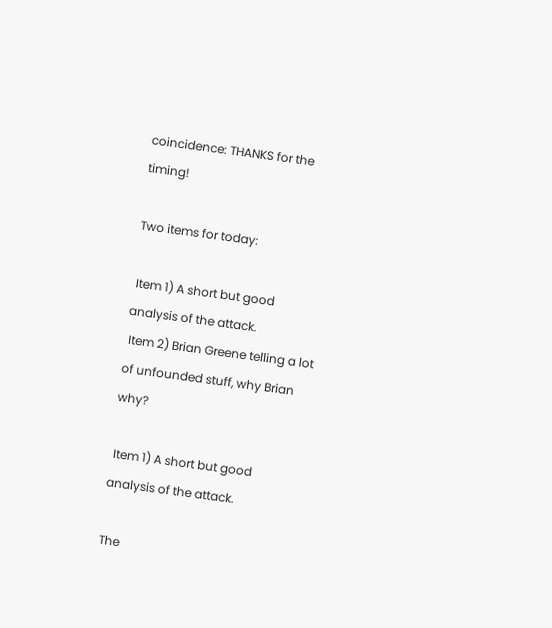coincidence: THANKS for the timing!

Two items for today:

 Item 1) A short but good analysis of the attack.
 Item 2) Brian Greene telling a lot of unfounded stuff, why Brian why?

 Item 1) A short but good analysis of the attack.

The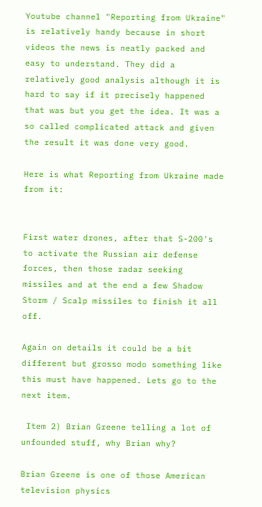Youtube channel "Reporting from Ukraine" is relatively handy because in short videos the news is neatly packed and easy to understand. They did a relatively good analysis although it is hard to say if it precisely happened that was but you get the idea. It was a so called complicated attack and given the result it was done very good.

Here is what Reporting from Ukraine made from it:


First water drones, after that S-200's to activate the Russian air defense forces, then those radar seeking missiles and at the end a few Shadow Storm / Scalp missiles to finish it all off.

Again on details it could be a bit different but grosso modo something like this must have happened. Lets go to the next item.

 Item 2) Brian Greene telling a lot of unfounded stuff, why Brian why?

Brian Greene is one of those American television physics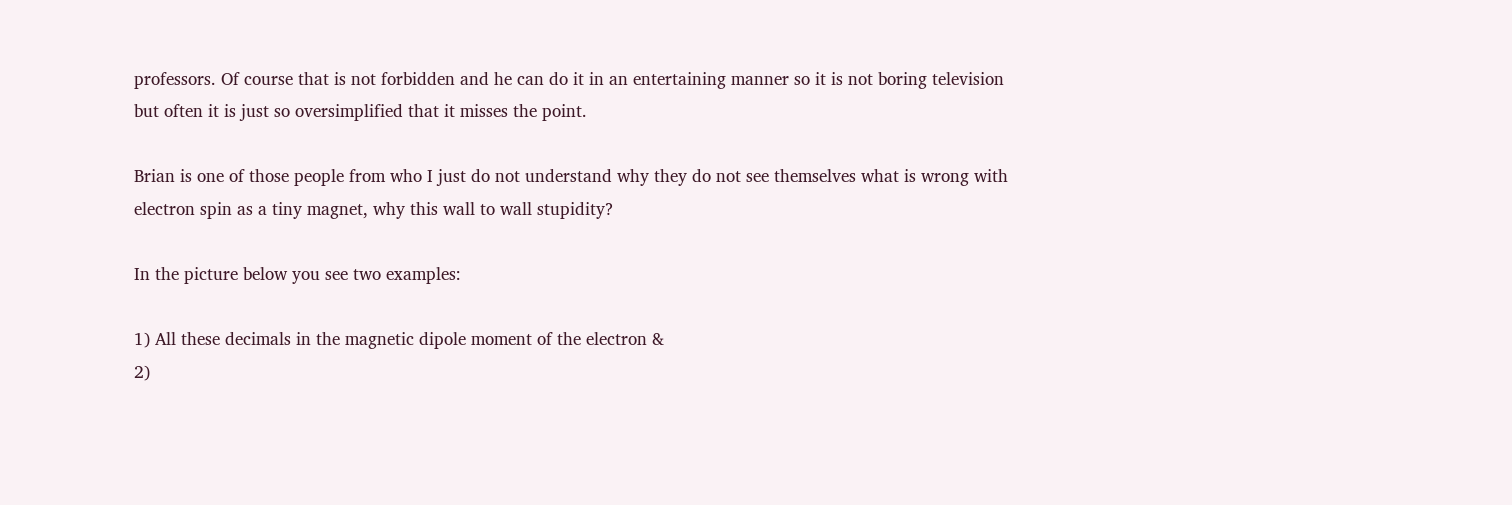professors. Of course that is not forbidden and he can do it in an entertaining manner so it is not boring television but often it is just so oversimplified that it misses the point.

Brian is one of those people from who I just do not understand why they do not see themselves what is wrong with electron spin as a tiny magnet, why this wall to wall stupidity?

In the picture below you see two examples:

1) All these decimals in the magnetic dipole moment of the electron &
2)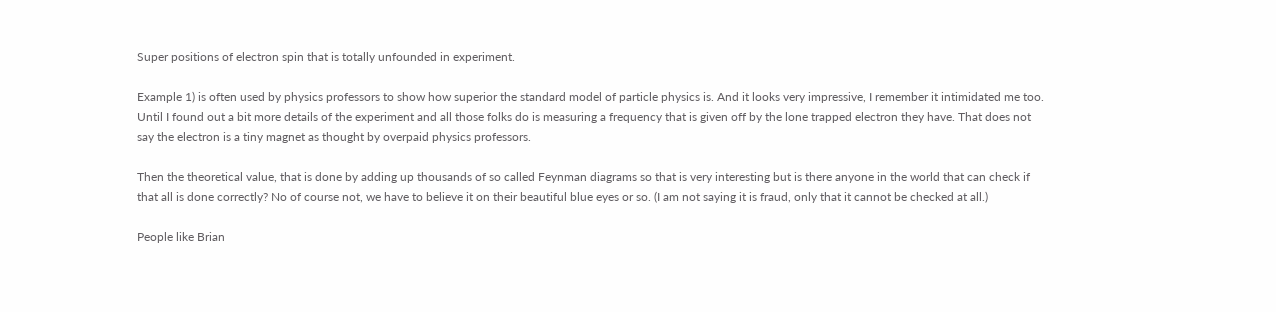Super positions of electron spin that is totally unfounded in experiment.

Example 1) is often used by physics professors to show how superior the standard model of particle physics is. And it looks very impressive, I remember it intimidated me too. Until I found out a bit more details of the experiment and all those folks do is measuring a frequency that is given off by the lone trapped electron they have. That does not say the electron is a tiny magnet as thought by overpaid physics professors.

Then the theoretical value, that is done by adding up thousands of so called Feynman diagrams so that is very interesting but is there anyone in the world that can check if that all is done correctly? No of course not, we have to believe it on their beautiful blue eyes or so. (I am not saying it is fraud, only that it cannot be checked at all.)

People like Brian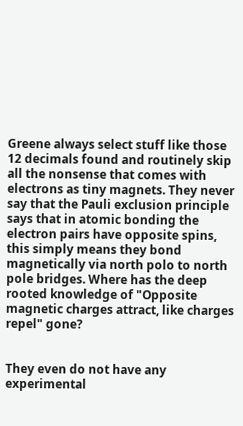Greene always select stuff like those 12 decimals found and routinely skip all the nonsense that comes with electrons as tiny magnets. They never say that the Pauli exclusion principle says that in atomic bonding the electron pairs have opposite spins, this simply means they bond magnetically via north polo to north pole bridges. Where has the deep rooted knowledge of "Opposite magnetic charges attract, like charges repel" gone?


They even do not have any experimental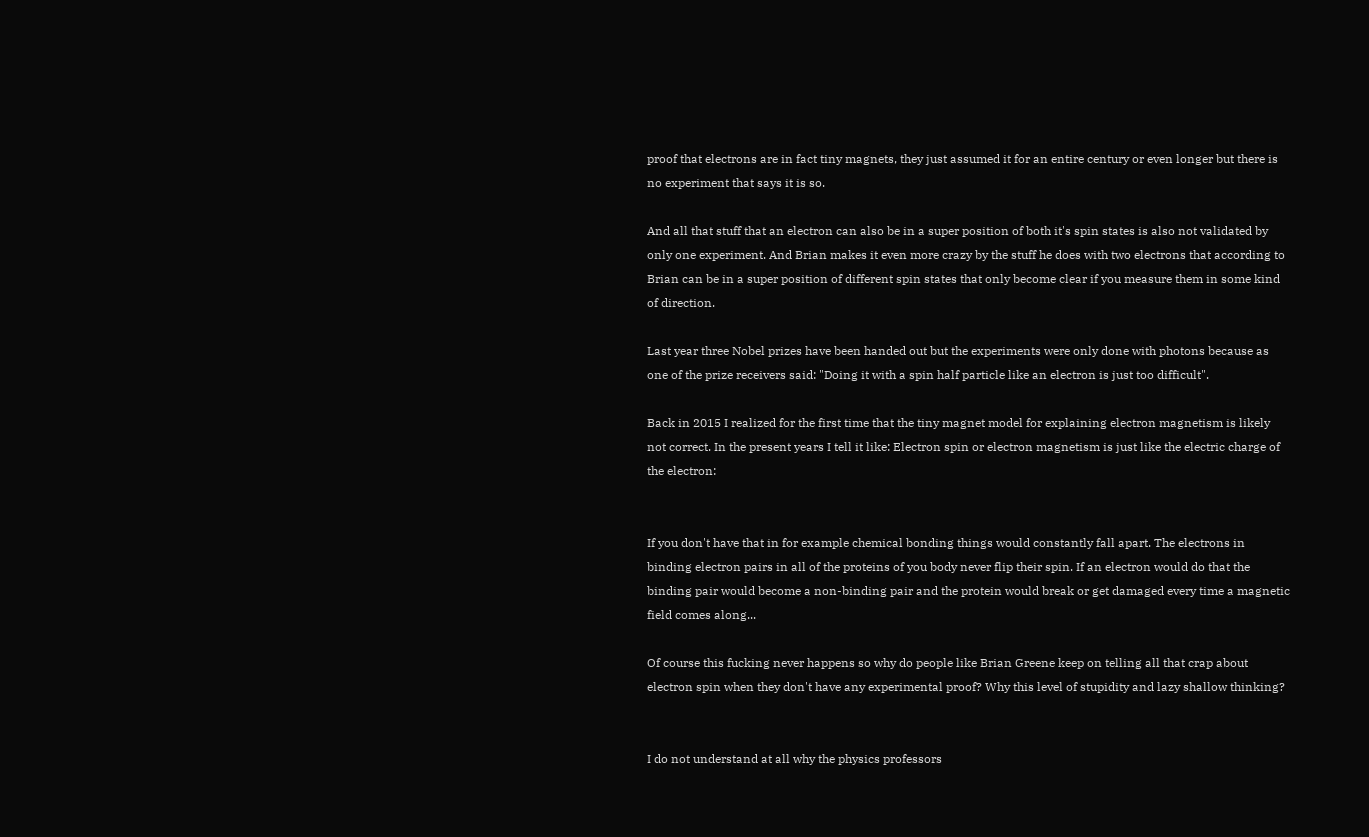proof that electrons are in fact tiny magnets, they just assumed it for an entire century or even longer but there is no experiment that says it is so.

And all that stuff that an electron can also be in a super position of both it's spin states is also not validated by only one experiment. And Brian makes it even more crazy by the stuff he does with two electrons that according to Brian can be in a super position of different spin states that only become clear if you measure them in some kind of direction.

Last year three Nobel prizes have been handed out but the experiments were only done with photons because as one of the prize receivers said: "Doing it with a spin half particle like an electron is just too difficult".

Back in 2015 I realized for the first time that the tiny magnet model for explaining electron magnetism is likely not correct. In the present years I tell it like: Electron spin or electron magnetism is just like the electric charge of the electron:


If you don't have that in for example chemical bonding things would constantly fall apart. The electrons in binding electron pairs in all of the proteins of you body never flip their spin. If an electron would do that the binding pair would become a non-binding pair and the protein would break or get damaged every time a magnetic field comes along...

Of course this fucking never happens so why do people like Brian Greene keep on telling all that crap about electron spin when they don't have any experimental proof? Why this level of stupidity and lazy shallow thinking?


I do not understand at all why the physics professors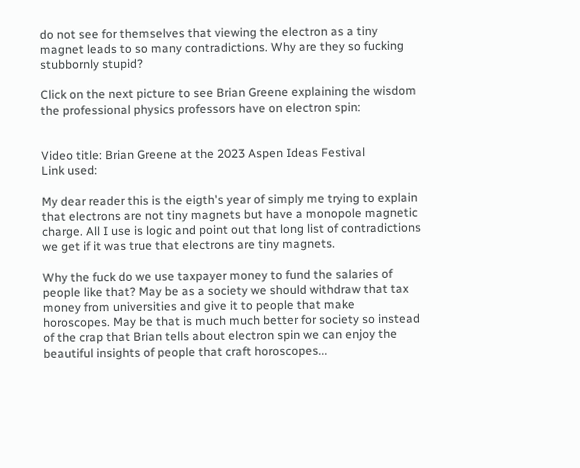do not see for themselves that viewing the electron as a tiny magnet leads to so many contradictions. Why are they so fucking stubbornly stupid?

Click on the next picture to see Brian Greene explaining the wisdom the professional physics professors have on electron spin:


Video title: Brian Greene at the 2023 Aspen Ideas Festival
Link used:

My dear reader this is the eigth's year of simply me trying to explain that electrons are not tiny magnets but have a monopole magnetic charge. All I use is logic and point out that long list of contradictions we get if it was true that electrons are tiny magnets.

Why the fuck do we use taxpayer money to fund the salaries of people like that? May be as a society we should withdraw that tax money from universities and give it to people that make horoscopes. May be that is much much better for society so instead of the crap that Brian tells about electron spin we can enjoy the beautiful insights of people that craft horoscopes...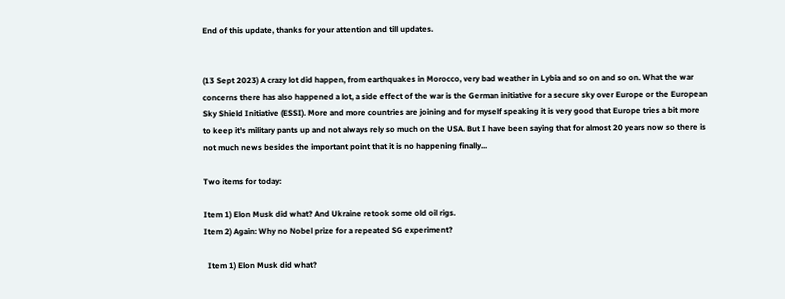End of this update, thanks for your attention and till updates.


(13 Sept 2023) A crazy lot did happen, from earthquakes in Morocco, very bad weather in Lybia and so on and so on. What the war concerns there has also happened a lot, a side effect of the war is the German initiative for a secure sky over Europe or the European Sky Shield Initiative (ESSI). More and more countries are joining and for myself speaking it is very good that Europe tries a bit more to keep it's military pants up and not always rely so much on the USA. But I have been saying that for almost 20 years now so there is not much news besides the important point that it is no happening finally...

Two items for today:

Item 1) Elon Musk did what? And Ukraine retook some old oil rigs.
Item 2) Again: Why no Nobel prize for a repeated SG experiment?

  Item 1) Elon Musk did what?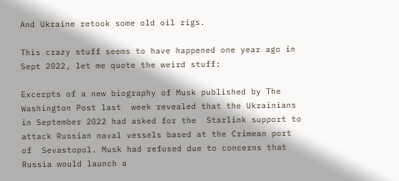And Ukraine retook some old oil rigs.

This crazy stuff seems to have happened one year ago in Sept 2022, let me quote the weird stuff:

Excerpts of a new biography of Musk published by The Washington Post last  week revealed that the Ukrainians in September 2022 had asked for the  Starlink support to attack Russian naval vessels based at the Crimean port of  Sevastopol. Musk had refused due to concerns that Russia would launch a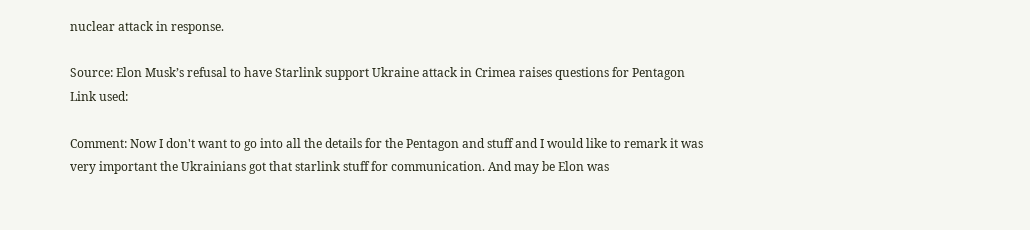nuclear attack in response.

Source: Elon Musk’s refusal to have Starlink support Ukraine attack in Crimea raises questions for Pentagon Link used:

Comment: Now I don't want to go into all the details for the Pentagon and stuff and I would like to remark it was very important the Ukrainians got that starlink stuff for communication. And may be Elon was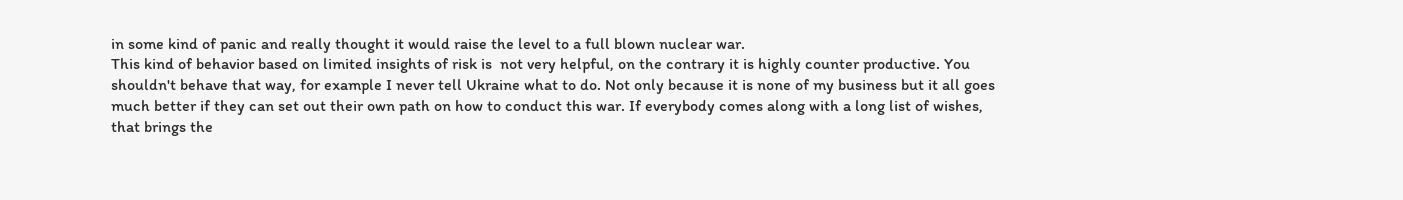in some kind of panic and really thought it would raise the level to a full blown nuclear war.
This kind of behavior based on limited insights of risk is  not very helpful, on the contrary it is highly counter productive. You shouldn't behave that way, for example I never tell Ukraine what to do. Not only because it is none of my business but it all goes much better if they can set out their own path on how to conduct this war. If everybody comes along with a long list of wishes, that brings the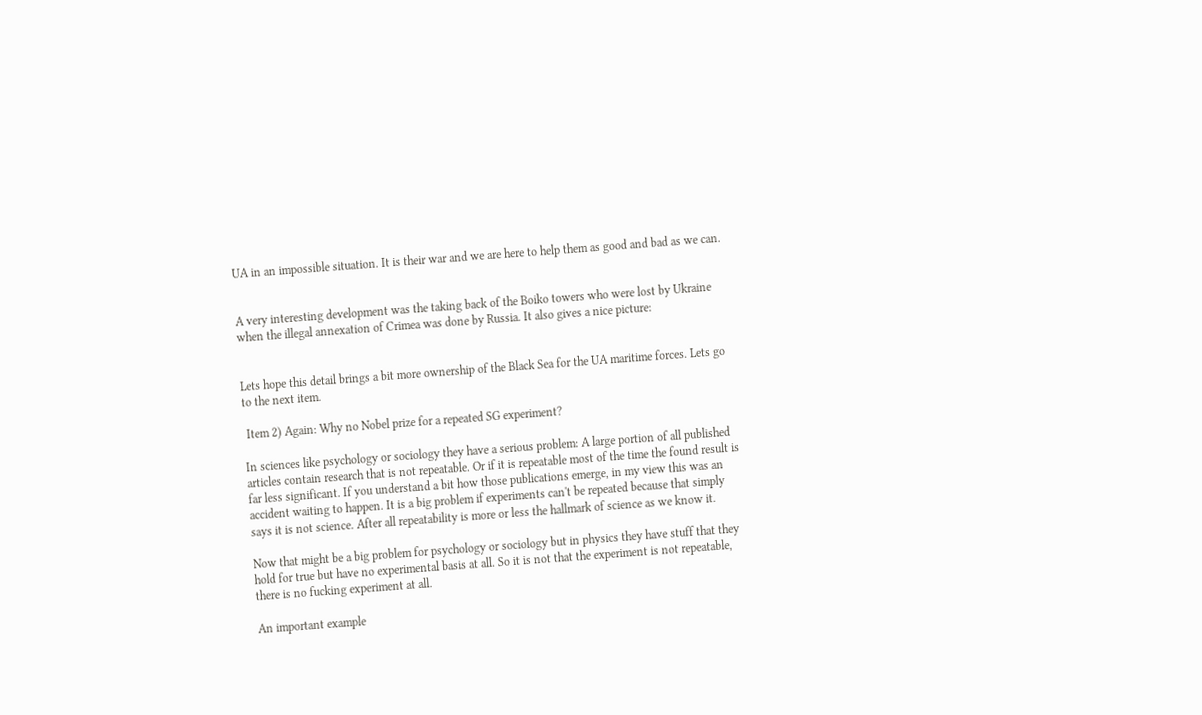UA in an impossible situation. It is their war and we are here to help them as good and bad as we can.


A very interesting development was the taking back of the Boiko towers who were lost by Ukraine when the illegal annexation of Crimea was done by Russia. It also gives a nice picture:


Lets hope this detail brings a bit more ownership of the Black Sea for the UA maritime forces. Lets go to the next item.

 Item 2) Again: Why no Nobel prize for a repeated SG experiment?

In sciences like psychology or sociology they have a serious problem: A large portion of all published articles contain research that is not repeatable. Or if it is repeatable most of the time the found result is far less significant. If you understand a bit how those publications emerge, in my view this was an accident waiting to happen. It is a big problem if experiments can't be repeated because that simply says it is not science. After all repeatability is more or less the hallmark of science as we know it.

Now that might be a big problem for psychology or sociology but in physics they have stuff that they hold for true but have no experimental basis at all. So it is not that the experiment is not repeatable, there is no fucking experiment at all.

An important example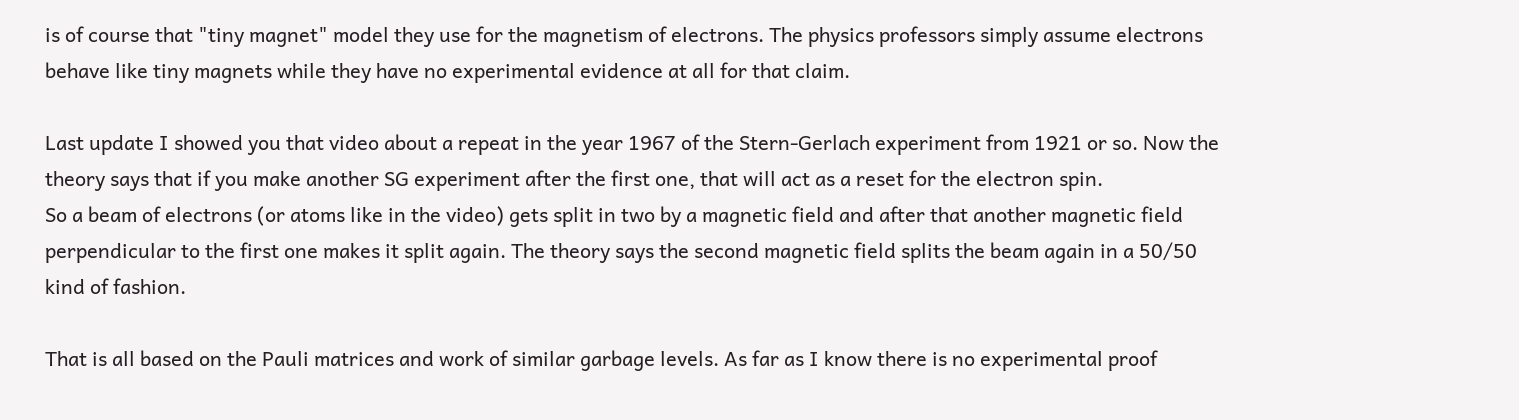is of course that "tiny magnet" model they use for the magnetism of electrons. The physics professors simply assume electrons behave like tiny magnets while they have no experimental evidence at all for that claim.

Last update I showed you that video about a repeat in the year 1967 of the Stern-Gerlach experiment from 1921 or so. Now the theory says that if you make another SG experiment after the first one, that will act as a reset for the electron spin.
So a beam of electrons (or atoms like in the video) gets split in two by a magnetic field and after that another magnetic field perpendicular to the first one makes it split again. The theory says the second magnetic field splits the beam again in a 50/50 kind of fashion.

That is all based on the Pauli matrices and work of similar garbage levels. As far as I know there is no experimental proof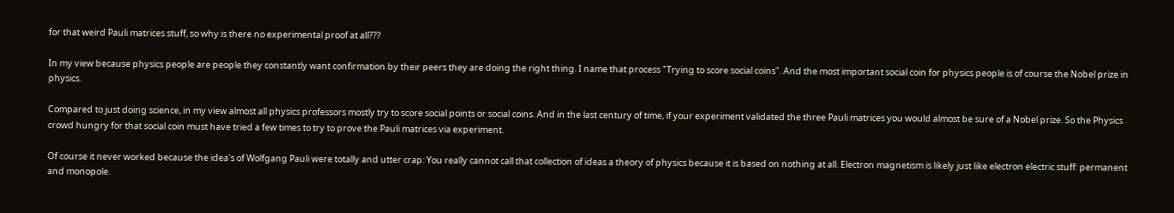for that weird Pauli matrices stuff, so why is there no experimental proof at all???

In my view because physics people are people they constantly want confirmation by their peers they are doing the right thing. I name that process "Trying to score social coins". And the most important social coin for physics people is of course the Nobel prize in physics.

Compared to just doing science, in my view almost all physics professors mostly try to score social points or social coins. And in the last century of time, if your experiment validated the three Pauli matrices you would almost be sure of a Nobel prize. So the Physics crowd hungry for that social coin must have tried a few times to try to prove the Pauli matrices via experiment.

Of course it never worked because the idea's of Wolfgang Pauli were totally and utter crap: You really cannot call that collection of ideas a theory of physics because it is based on nothing at all. Electron magnetism is likely just like electron electric stuff: permanent and monopole.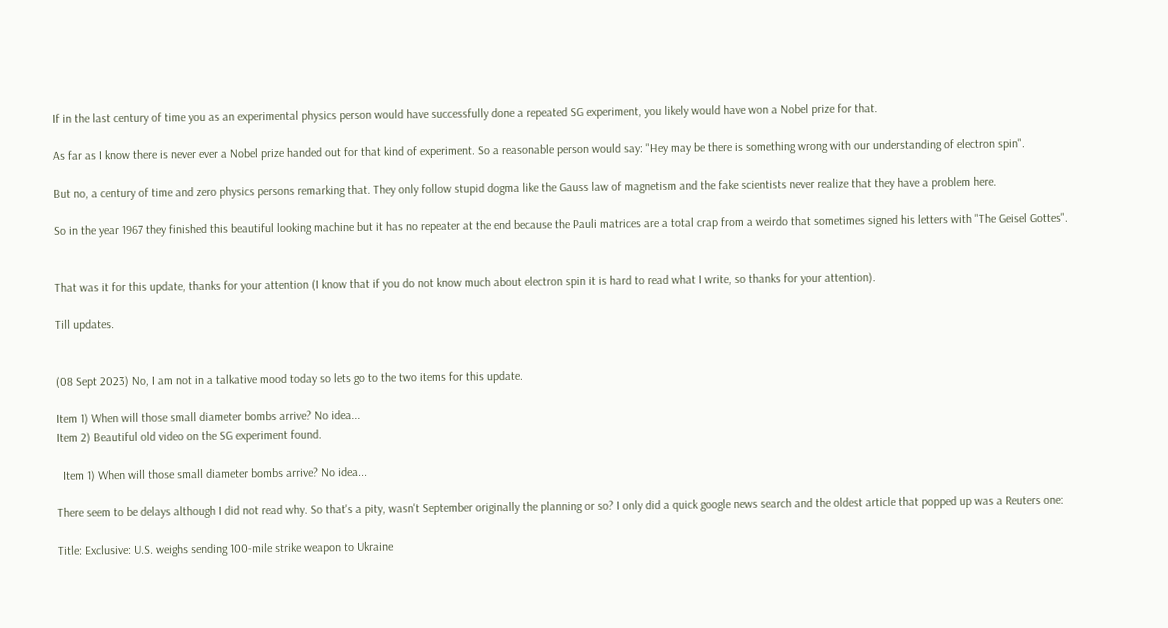If in the last century of time you as an experimental physics person would have successfully done a repeated SG experiment, you likely would have won a Nobel prize for that.

As far as I know there is never ever a Nobel prize handed out for that kind of experiment. So a reasonable person would say: "Hey may be there is something wrong with our understanding of electron spin".

But no, a century of time and zero physics persons remarking that. They only follow stupid dogma like the Gauss law of magnetism and the fake scientists never realize that they have a problem here.

So in the year 1967 they finished this beautiful looking machine but it has no repeater at the end because the Pauli matrices are a total crap from a weirdo that sometimes signed his letters with "The Geisel Gottes".


That was it for this update, thanks for your attention (I know that if you do not know much about electron spin it is hard to read what I write, so thanks for your attention).

Till updates.


(08 Sept 2023) No, I am not in a talkative mood today so lets go to the two items for this update.

Item 1) When will those small diameter bombs arrive? No idea...
Item 2) Beautiful old video on the SG experiment found.

  Item 1) When will those small diameter bombs arrive? No idea...

There seem to be delays although I did not read why. So that's a pity, wasn't September originally the planning or so? I only did a quick google news search and the oldest article that popped up was a Reuters one:

Title: Exclusive: U.S. weighs sending 100-mile strike weapon to Ukraine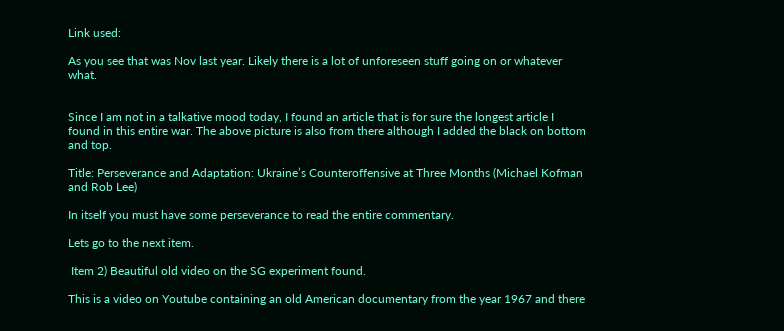Link used:

As you see that was Nov last year. Likely there is a lot of unforeseen stuff going on or whatever what.


Since I am not in a talkative mood today, I found an article that is for sure the longest article I found in this entire war. The above picture is also from there although I added the black on bottom and top.

Title: Perseverance and Adaptation: Ukraine’s Counteroffensive at Three Months (Michael Kofman and Rob Lee)

In itself you must have some perseverance to read the entire commentary.

Lets go to the next item.

 Item 2) Beautiful old video on the SG experiment found.

This is a video on Youtube containing an old American documentary from the year 1967 and there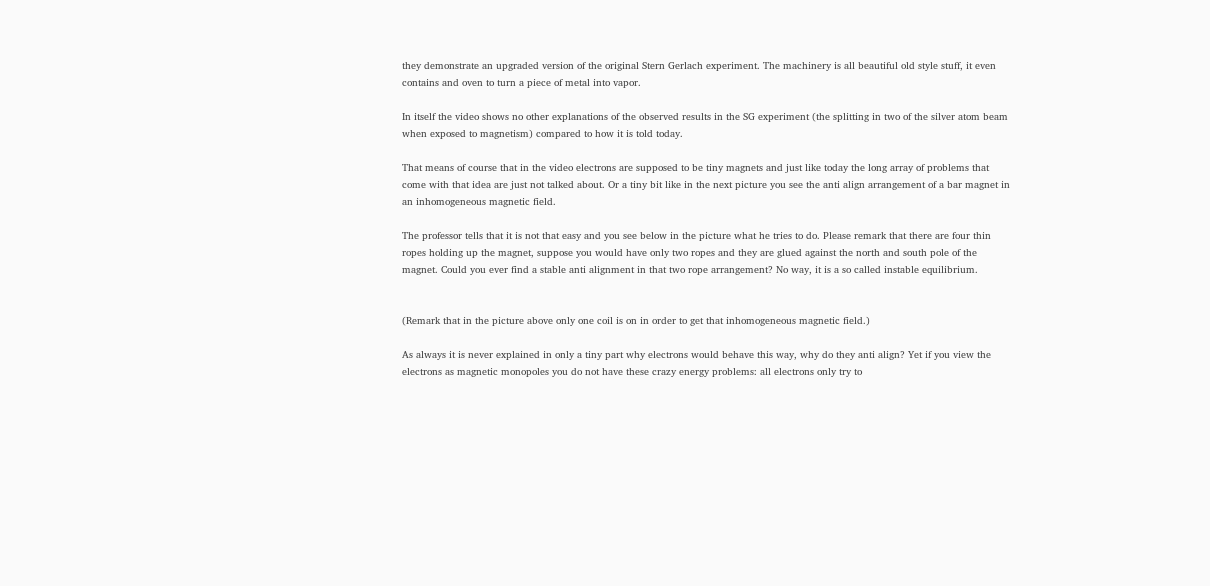they demonstrate an upgraded version of the original Stern Gerlach experiment. The machinery is all beautiful old style stuff, it even contains and oven to turn a piece of metal into vapor.

In itself the video shows no other explanations of the observed results in the SG experiment (the splitting in two of the silver atom beam when exposed to magnetism) compared to how it is told today.

That means of course that in the video electrons are supposed to be tiny magnets and just like today the long array of problems that come with that idea are just not talked about. Or a tiny bit like in the next picture you see the anti align arrangement of a bar magnet in an inhomogeneous magnetic field.

The professor tells that it is not that easy and you see below in the picture what he tries to do. Please remark that there are four thin ropes holding up the magnet, suppose you would have only two ropes and they are glued against the north and south pole of the magnet. Could you ever find a stable anti alignment in that two rope arrangement? No way, it is a so called instable equilibrium.


(Remark that in the picture above only one coil is on in order to get that inhomogeneous magnetic field.)

As always it is never explained in only a tiny part why electrons would behave this way, why do they anti align? Yet if you view the electrons as magnetic monopoles you do not have these crazy energy problems: all electrons only try to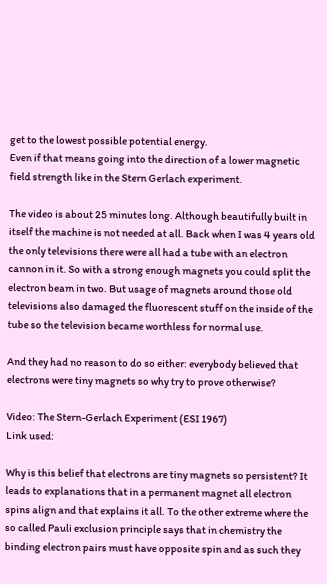get to the lowest possible potential energy.
Even if that means going into the direction of a lower magnetic field strength like in the Stern Gerlach experiment.

The video is about 25 minutes long. Although beautifully built in itself the machine is not needed at all. Back when I was 4 years old the only televisions there were all had a tube with an electron cannon in it. So with a strong enough magnets you could split the electron beam in two. But usage of magnets around those old televisions also damaged the fluorescent stuff on the inside of the tube so the television became worthless for normal use.

And they had no reason to do so either: everybody believed that electrons were tiny magnets so why try to prove otherwise?

Video: The Stern-Gerlach Experiment (ESI 1967)
Link used:

Why is this belief that electrons are tiny magnets so persistent? It leads to explanations that in a permanent magnet all electron spins align and that explains it all. To the other extreme where the so called Pauli exclusion principle says that in chemistry the binding electron pairs must have opposite spin and as such they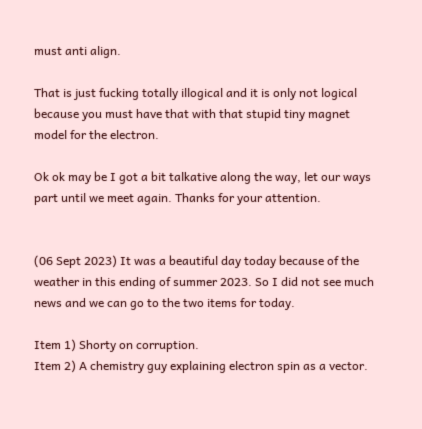must anti align.

That is just fucking totally illogical and it is only not logical because you must have that with that stupid tiny magnet model for the electron.

Ok ok may be I got a bit talkative along the way, let our ways part until we meet again. Thanks for your attention.


(06 Sept 2023) It was a beautiful day today because of the weather in this ending of summer 2023. So I did not see much news and we can go to the two items for today.

Item 1) Shorty on corruption.
Item 2) A chemistry guy explaining electron spin as a vector.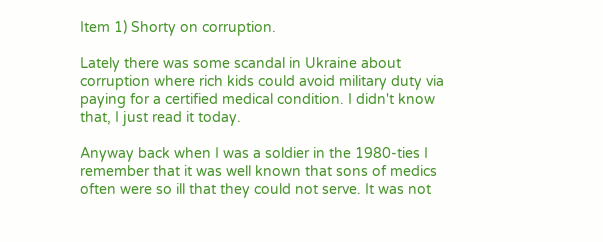Item 1) Shorty on corruption.

Lately there was some scandal in Ukraine about corruption where rich kids could avoid military duty via paying for a certified medical condition. I didn't know that, I just read it today.

Anyway back when I was a soldier in the 1980-ties I remember that it was well known that sons of medics often were so ill that they could not serve. It was not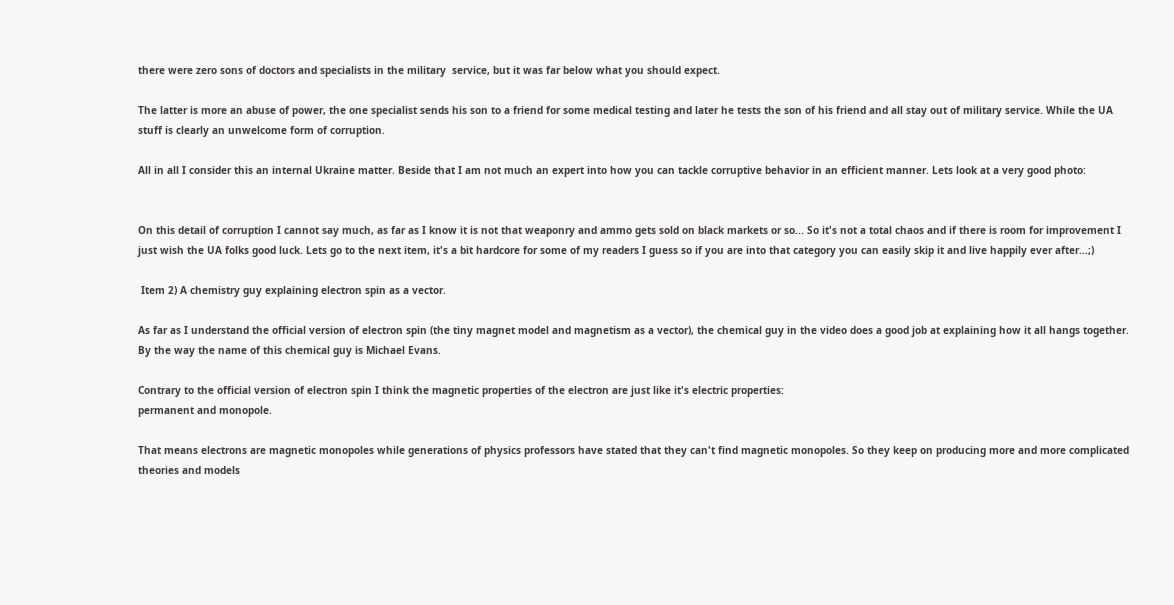there were zero sons of doctors and specialists in the military  service, but it was far below what you should expect.

The latter is more an abuse of power, the one specialist sends his son to a friend for some medical testing and later he tests the son of his friend and all stay out of military service. While the UA stuff is clearly an unwelcome form of corruption.

All in all I consider this an internal Ukraine matter. Beside that I am not much an expert into how you can tackle corruptive behavior in an efficient manner. Lets look at a very good photo:


On this detail of corruption I cannot say much, as far as I know it is not that weaponry and ammo gets sold on black markets or so... So it's not a total chaos and if there is room for improvement I just wish the UA folks good luck. Lets go to the next item, it's a bit hardcore for some of my readers I guess so if you are into that category you can easily skip it and live happily ever after...;)

 Item 2) A chemistry guy explaining electron spin as a vector.

As far as I understand the official version of electron spin (the tiny magnet model and magnetism as a vector), the chemical guy in the video does a good job at explaining how it all hangs together. By the way the name of this chemical guy is Michael Evans.

Contrary to the official version of electron spin I think the magnetic properties of the electron are just like it's electric properties:
permanent and monopole.

That means electrons are magnetic monopoles while generations of physics professors have stated that they can't find magnetic monopoles. So they keep on producing more and more complicated theories and models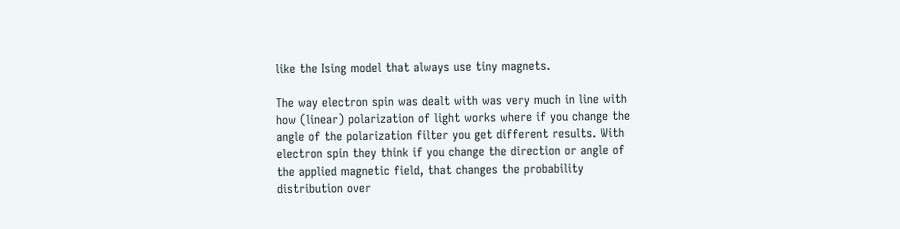like the Ising model that always use tiny magnets.

The way electron spin was dealt with was very much in line with how (linear) polarization of light works where if you change the angle of the polarization filter you get different results. With electron spin they think if you change the direction or angle of the applied magnetic field, that changes the probability distribution over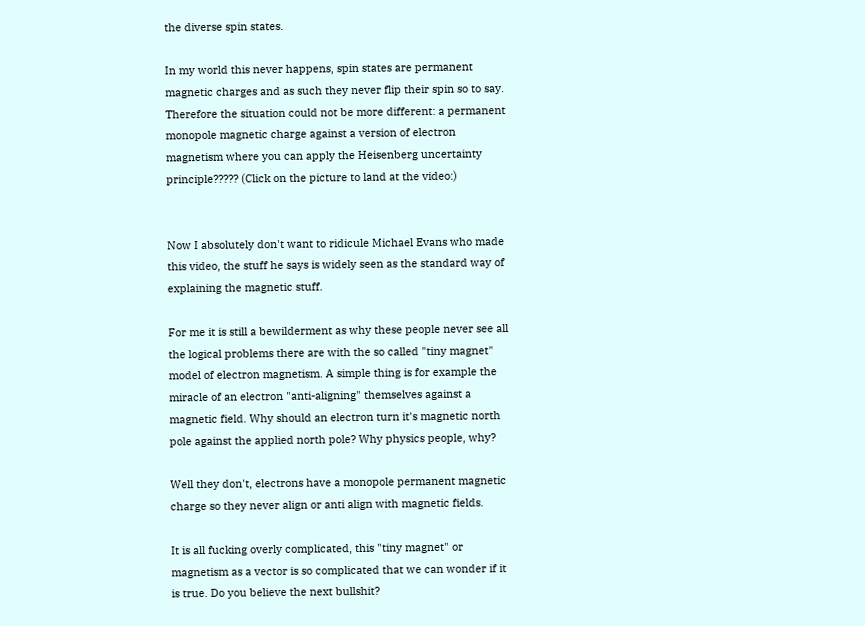the diverse spin states.

In my world this never happens, spin states are permanent magnetic charges and as such they never flip their spin so to say. Therefore the situation could not be more different: a permanent monopole magnetic charge against a version of electron magnetism where you can apply the Heisenberg uncertainty principle????? (Click on the picture to land at the video:)


Now I absolutely don't want to ridicule Michael Evans who made this video, the stuff he says is widely seen as the standard way of explaining the magnetic stuff.

For me it is still a bewilderment as why these people never see all the logical problems there are with the so called "tiny magnet" model of electron magnetism. A simple thing is for example the miracle of an electron "anti-aligning" themselves against a magnetic field. Why should an electron turn it's magnetic north pole against the applied north pole? Why physics people, why?

Well they don't, electrons have a monopole permanent magnetic charge so they never align or anti align with magnetic fields.

It is all fucking overly complicated, this "tiny magnet" or magnetism as a vector is so complicated that we can wonder if it is true. Do you believe the next bullshit?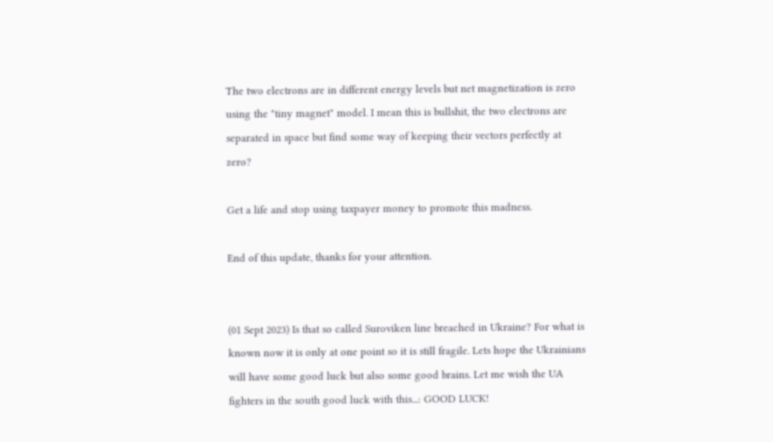The two electrons are in different energy levels but net magnetization is zero using the "tiny magnet" model. I mean this is bullshit, the two electrons are separated in space but find some way of keeping their vectors perfectly at zero?

Get a life and stop using taxpayer money to promote this madness.

End of this update, thanks for your attention.


(01 Sept 2023) Is that so called Suroviken line breached in Ukraine? For what is known now it is only at one point so it is still fragile. Lets hope the Ukrainians will have some good luck but also some good brains. Let me wish the UA fighters in the south good luck with this...: GOOD LUCK!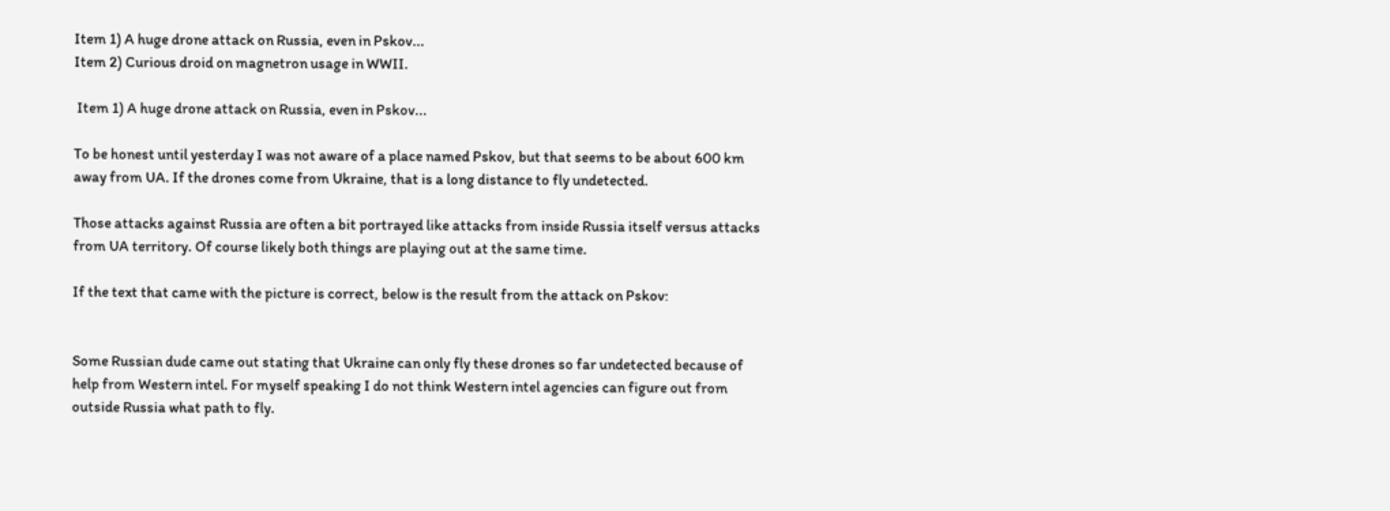Item 1) A huge drone attack on Russia, even in Pskov...
Item 2) Curious droid on magnetron usage in WWII.

 Item 1) A huge drone attack on Russia, even in Pskov...

To be honest until yesterday I was not aware of a place named Pskov, but that seems to be about 600 km away from UA. If the drones come from Ukraine, that is a long distance to fly undetected.

Those attacks against Russia are often a bit portrayed like attacks from inside Russia itself versus attacks from UA territory. Of course likely both things are playing out at the same time.

If the text that came with the picture is correct, below is the result from the attack on Pskov:


Some Russian dude came out stating that Ukraine can only fly these drones so far undetected because of help from Western intel. For myself speaking I do not think Western intel agencies can figure out from outside Russia what path to fly.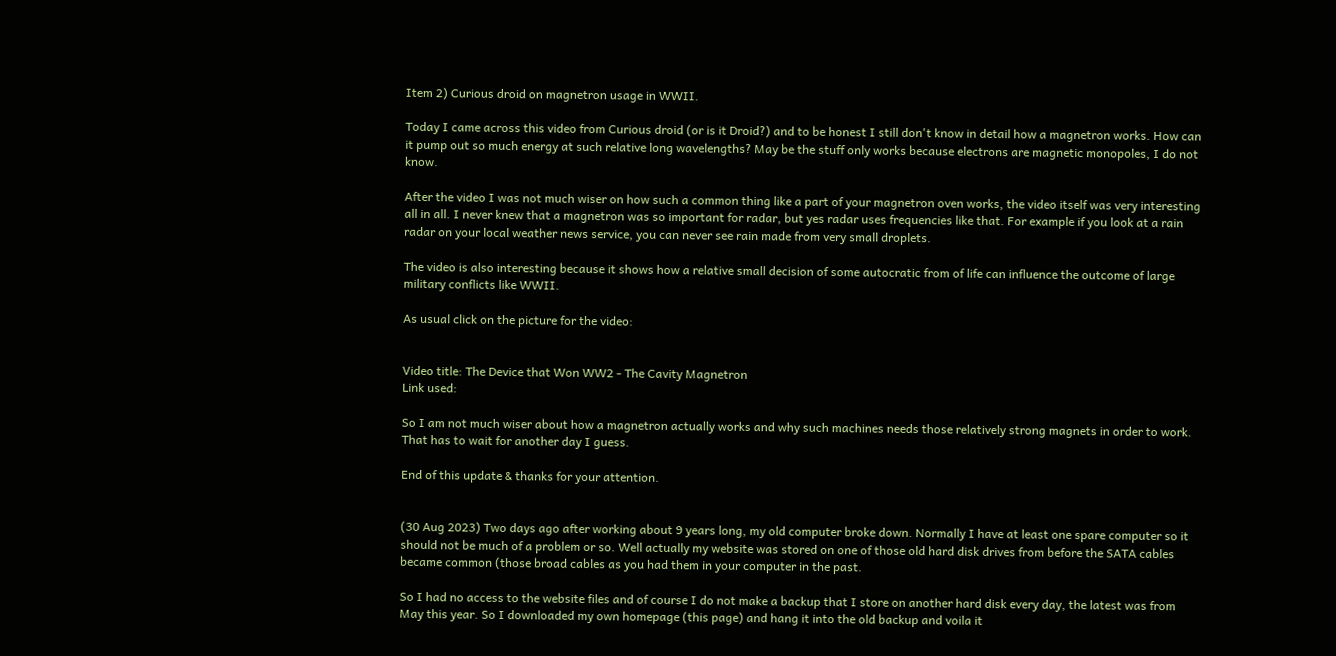Item 2) Curious droid on magnetron usage in WWII.

Today I came across this video from Curious droid (or is it Droid?) and to be honest I still don't know in detail how a magnetron works. How can it pump out so much energy at such relative long wavelengths? May be the stuff only works because electrons are magnetic monopoles, I do not know.

After the video I was not much wiser on how such a common thing like a part of your magnetron oven works, the video itself was very interesting all in all. I never knew that a magnetron was so important for radar, but yes radar uses frequencies like that. For example if you look at a rain radar on your local weather news service, you can never see rain made from very small droplets.

The video is also interesting because it shows how a relative small decision of some autocratic from of life can influence the outcome of large military conflicts like WWII.

As usual click on the picture for the video:


Video title: The Device that Won WW2 - The Cavity Magnetron
Link used:

So I am not much wiser about how a magnetron actually works and why such machines needs those relatively strong magnets in order to work. That has to wait for another day I guess.

End of this update & thanks for your attention.


(30 Aug 2023) Two days ago after working about 9 years long, my old computer broke down. Normally I have at least one spare computer so it should not be much of a problem or so. Well actually my website was stored on one of those old hard disk drives from before the SATA cables became common (those broad cables as you had them in your computer in the past.

So I had no access to the website files and of course I do not make a backup that I store on another hard disk every day, the latest was from May this year. So I downloaded my own homepage (this page) and hang it into the old backup and voila it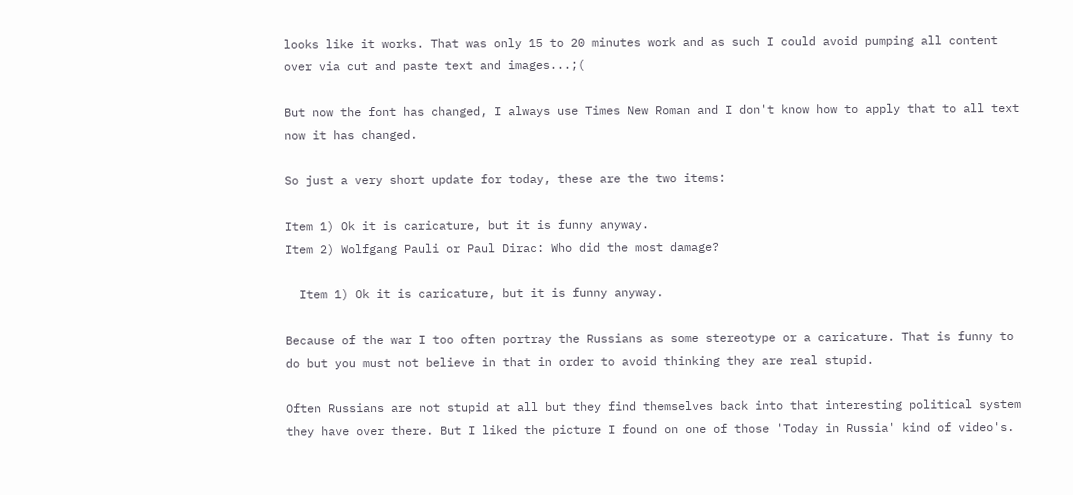looks like it works. That was only 15 to 20 minutes work and as such I could avoid pumping all content over via cut and paste text and images...;(

But now the font has changed, I always use Times New Roman and I don't know how to apply that to all text now it has changed.

So just a very short update for today, these are the two items:

Item 1) Ok it is caricature, but it is funny anyway.
Item 2) Wolfgang Pauli or Paul Dirac: Who did the most damage?

  Item 1) Ok it is caricature, but it is funny anyway.

Because of the war I too often portray the Russians as some stereotype or a caricature. That is funny to do but you must not believe in that in order to avoid thinking they are real stupid.

Often Russians are not stupid at all but they find themselves back into that interesting political system they have over there. But I liked the picture I found on one of those 'Today in Russia' kind of video's.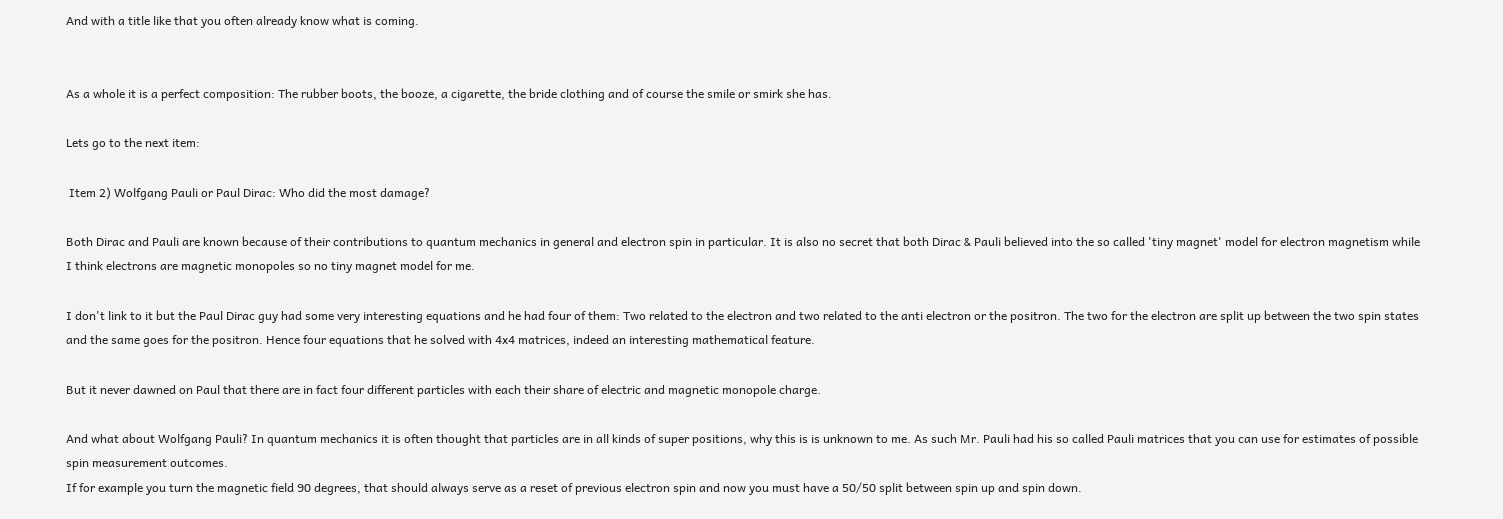And with a title like that you often already know what is coming.


As a whole it is a perfect composition: The rubber boots, the booze, a cigarette, the bride clothing and of course the smile or smirk she has.

Lets go to the next item:

 Item 2) Wolfgang Pauli or Paul Dirac: Who did the most damage?

Both Dirac and Pauli are known because of their contributions to quantum mechanics in general and electron spin in particular. It is also no secret that both Dirac & Pauli believed into the so called 'tiny magnet' model for electron magnetism while I think electrons are magnetic monopoles so no tiny magnet model for me.

I don't link to it but the Paul Dirac guy had some very interesting equations and he had four of them: Two related to the electron and two related to the anti electron or the positron. The two for the electron are split up between the two spin states and the same goes for the positron. Hence four equations that he solved with 4x4 matrices, indeed an interesting mathematical feature.

But it never dawned on Paul that there are in fact four different particles with each their share of electric and magnetic monopole charge.

And what about Wolfgang Pauli? In quantum mechanics it is often thought that particles are in all kinds of super positions, why this is is unknown to me. As such Mr. Pauli had his so called Pauli matrices that you can use for estimates of possible spin measurement outcomes.
If for example you turn the magnetic field 90 degrees, that should always serve as a reset of previous electron spin and now you must have a 50/50 split between spin up and spin down.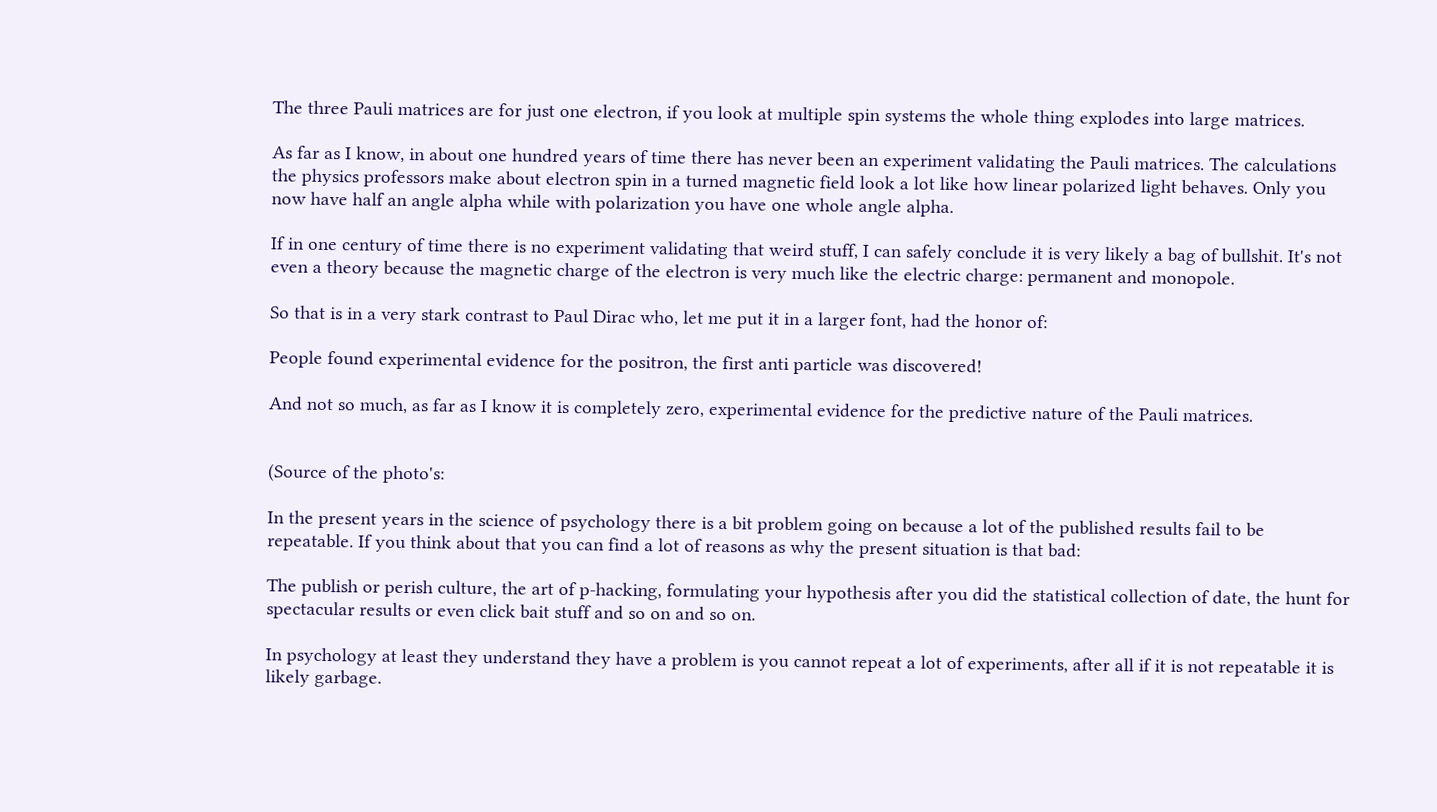The three Pauli matrices are for just one electron, if you look at multiple spin systems the whole thing explodes into large matrices.

As far as I know, in about one hundred years of time there has never been an experiment validating the Pauli matrices. The calculations the physics professors make about electron spin in a turned magnetic field look a lot like how linear polarized light behaves. Only you now have half an angle alpha while with polarization you have one whole angle alpha.

If in one century of time there is no experiment validating that weird stuff, I can safely conclude it is very likely a bag of bullshit. It's not even a theory because the magnetic charge of the electron is very much like the electric charge: permanent and monopole.

So that is in a very stark contrast to Paul Dirac who, let me put it in a larger font, had the honor of:

People found experimental evidence for the positron, the first anti particle was discovered!

And not so much, as far as I know it is completely zero, experimental evidence for the predictive nature of the Pauli matrices.


(Source of the photo's:

In the present years in the science of psychology there is a bit problem going on because a lot of the published results fail to be repeatable. If you think about that you can find a lot of reasons as why the present situation is that bad:

The publish or perish culture, the art of p-hacking, formulating your hypothesis after you did the statistical collection of date, the hunt for spectacular results or even click bait stuff and so on and so on.

In psychology at least they understand they have a problem is you cannot repeat a lot of experiments, after all if it is not repeatable it is likely garbage.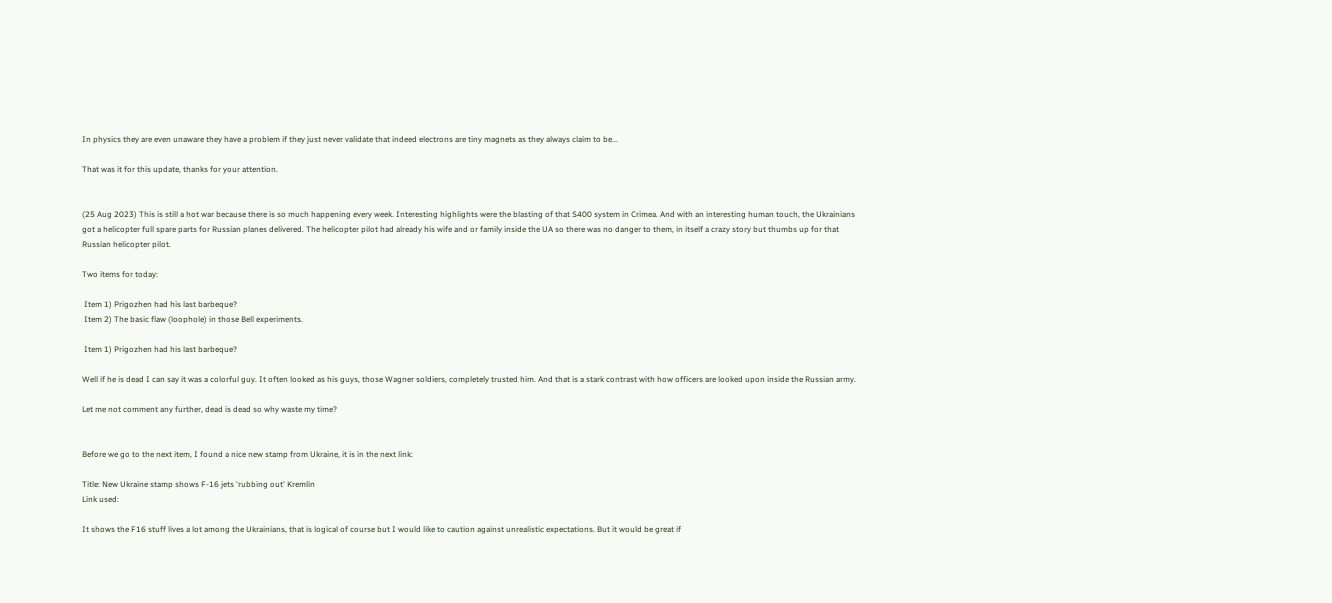In physics they are even unaware they have a problem if they just never validate that indeed electrons are tiny magnets as they always claim to be...

That was it for this update, thanks for your attention.


(25 Aug 2023) This is still a hot war because there is so much happening every week. Interesting highlights were the blasting of that S400 system in Crimea. And with an interesting human touch, the Ukrainians got a helicopter full spare parts for Russian planes delivered. The helicopter pilot had already his wife and or family inside the UA so there was no danger to them, in itself a crazy story but thumbs up for that Russian helicopter pilot.

Two items for today:

 Item 1) Prigozhen had his last barbeque?
 Item 2) The basic flaw (loophole) in those Bell experiments.

 Item 1) Prigozhen had his last barbeque?

Well if he is dead I can say it was a colorful guy. It often looked as his guys, those Wagner soldiers, completely trusted him. And that is a stark contrast with how officers are looked upon inside the Russian army.

Let me not comment any further, dead is dead so why waste my time?


Before we go to the next item, I found a nice new stamp from Ukraine, it is in the next link:

Title: New Ukraine stamp shows F-16 jets 'rubbing out' Kremlin
Link used:

It shows the F16 stuff lives a lot among the Ukrainians, that is logical of course but I would like to caution against unrealistic expectations. But it would be great if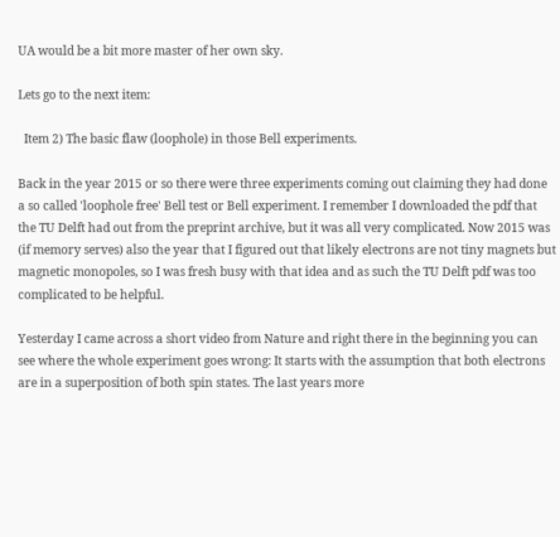UA would be a bit more master of her own sky.

Lets go to the next item:

  Item 2) The basic flaw (loophole) in those Bell experiments.

Back in the year 2015 or so there were three experiments coming out claiming they had done a so called 'loophole free' Bell test or Bell experiment. I remember I downloaded the pdf that the TU Delft had out from the preprint archive, but it was all very complicated. Now 2015 was (if memory serves) also the year that I figured out that likely electrons are not tiny magnets but magnetic monopoles, so I was fresh busy with that idea and as such the TU Delft pdf was too complicated to be helpful.

Yesterday I came across a short video from Nature and right there in the beginning you can see where the whole experiment goes wrong: It starts with the assumption that both electrons are in a superposition of both spin states. The last years more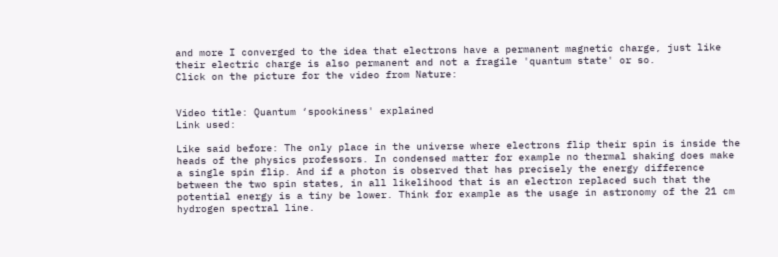and more I converged to the idea that electrons have a permanent magnetic charge, just like their electric charge is also permanent and not a fragile 'quantum state' or so.
Click on the picture for the video from Nature:


Video title: Quantum ‘spookiness' explained
Link used:

Like said before: The only place in the universe where electrons flip their spin is inside the heads of the physics professors. In condensed matter for example no thermal shaking does make a single spin flip. And if a photon is observed that has precisely the energy difference between the two spin states, in all likelihood that is an electron replaced such that the potential energy is a tiny be lower. Think for example as the usage in astronomy of the 21 cm hydrogen spectral line.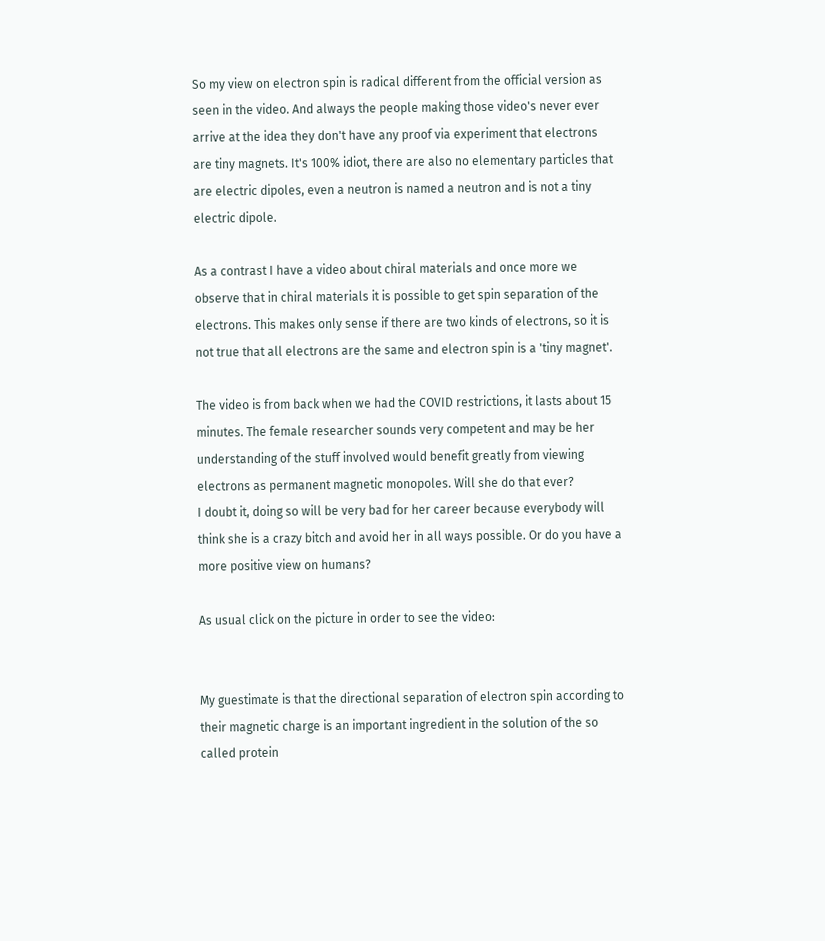So my view on electron spin is radical different from the official version as seen in the video. And always the people making those video's never ever arrive at the idea they don't have any proof via experiment that electrons are tiny magnets. It's 100% idiot, there are also no elementary particles that are electric dipoles, even a neutron is named a neutron and is not a tiny electric dipole.

As a contrast I have a video about chiral materials and once more we observe that in chiral materials it is possible to get spin separation of the electrons. This makes only sense if there are two kinds of electrons, so it is not true that all electrons are the same and electron spin is a 'tiny magnet'.

The video is from back when we had the COVID restrictions, it lasts about 15 minutes. The female researcher sounds very competent and may be her understanding of the stuff involved would benefit greatly from viewing electrons as permanent magnetic monopoles. Will she do that ever?
I doubt it, doing so will be very bad for her career because everybody will think she is a crazy bitch and avoid her in all ways possible. Or do you have a more positive view on humans?

As usual click on the picture in order to see the video:


My guestimate is that the directional separation of electron spin according to their magnetic charge is an important ingredient in the solution of the so called protein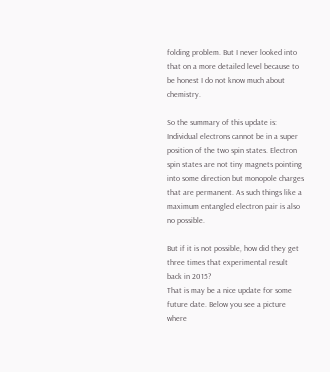folding problem. But I never looked into that on a more detailed level because to be honest I do not know much about chemistry.

So the summary of this update is: Individual electrons cannot be in a super position of the two spin states. Electron spin states are not tiny magnets pointing into some direction but monopole charges that are permanent. As such things like a maximum entangled electron pair is also no possible.

But if it is not possible, how did they get three times that experimental result back in 2015?
That is may be a nice update for some future date. Below you see a picture where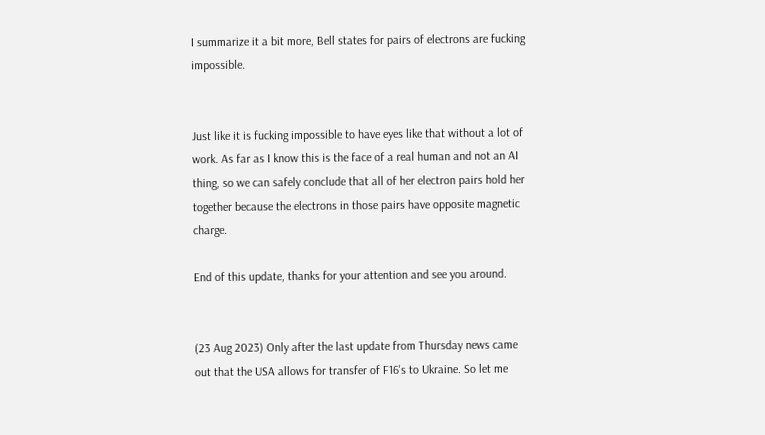I summarize it a bit more, Bell states for pairs of electrons are fucking impossible.


Just like it is fucking impossible to have eyes like that without a lot of work. As far as I know this is the face of a real human and not an AI thing, so we can safely conclude that all of her electron pairs hold her together because the electrons in those pairs have opposite magnetic charge.

End of this update, thanks for your attention and see you around.


(23 Aug 2023) Only after the last update from Thursday news came out that the USA allows for transfer of F16's to Ukraine. So let me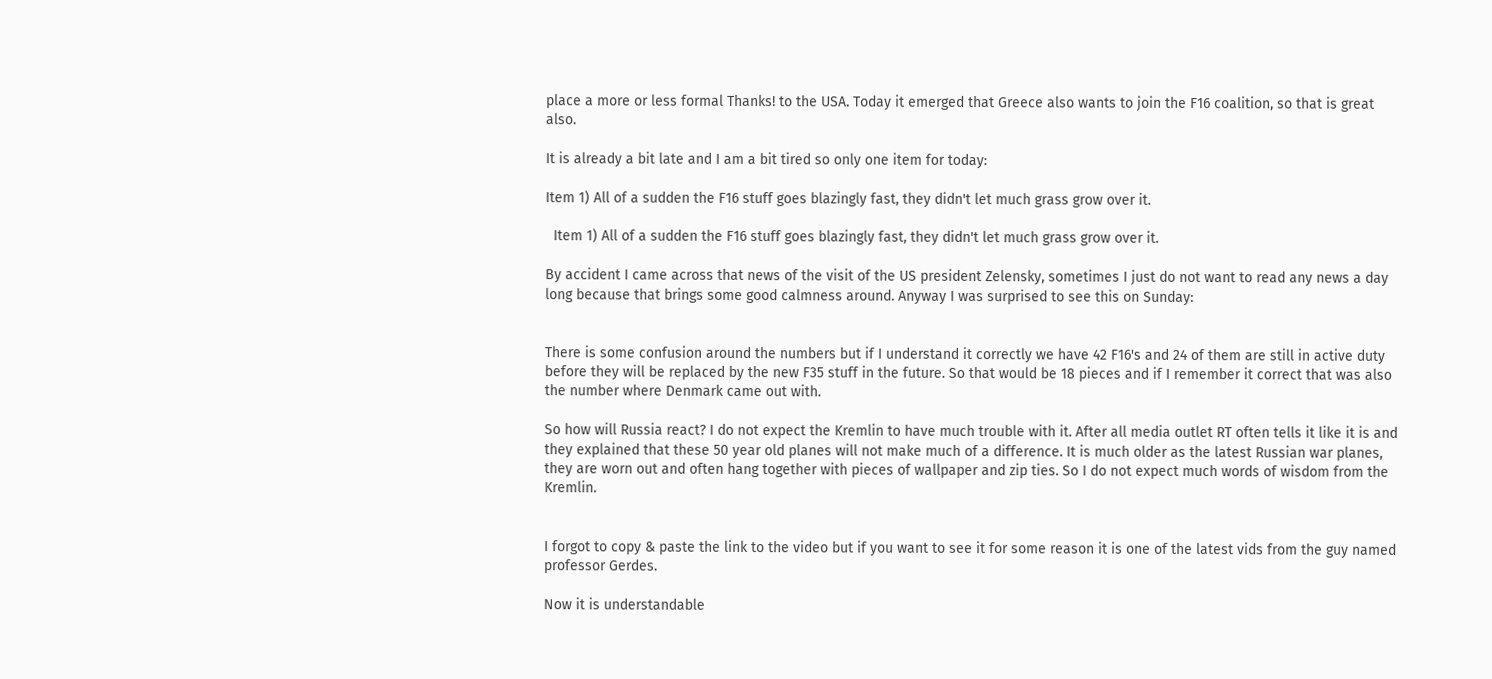place a more or less formal Thanks! to the USA. Today it emerged that Greece also wants to join the F16 coalition, so that is great also.

It is already a bit late and I am a bit tired so only one item for today:

Item 1) All of a sudden the F16 stuff goes blazingly fast, they didn't let much grass grow over it.

  Item 1) All of a sudden the F16 stuff goes blazingly fast, they didn't let much grass grow over it.

By accident I came across that news of the visit of the US president Zelensky, sometimes I just do not want to read any news a day long because that brings some good calmness around. Anyway I was surprised to see this on Sunday:


There is some confusion around the numbers but if I understand it correctly we have 42 F16's and 24 of them are still in active duty before they will be replaced by the new F35 stuff in the future. So that would be 18 pieces and if I remember it correct that was also the number where Denmark came out with.

So how will Russia react? I do not expect the Kremlin to have much trouble with it. After all media outlet RT often tells it like it is and they explained that these 50 year old planes will not make much of a difference. It is much older as the latest Russian war planes, they are worn out and often hang together with pieces of wallpaper and zip ties. So I do not expect much words of wisdom from the Kremlin.


I forgot to copy & paste the link to the video but if you want to see it for some reason it is one of the latest vids from the guy named professor Gerdes.

Now it is understandable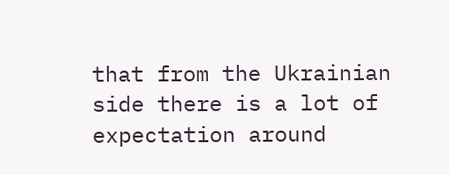that from the Ukrainian side there is a lot of expectation around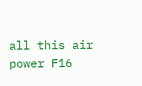all this air power F16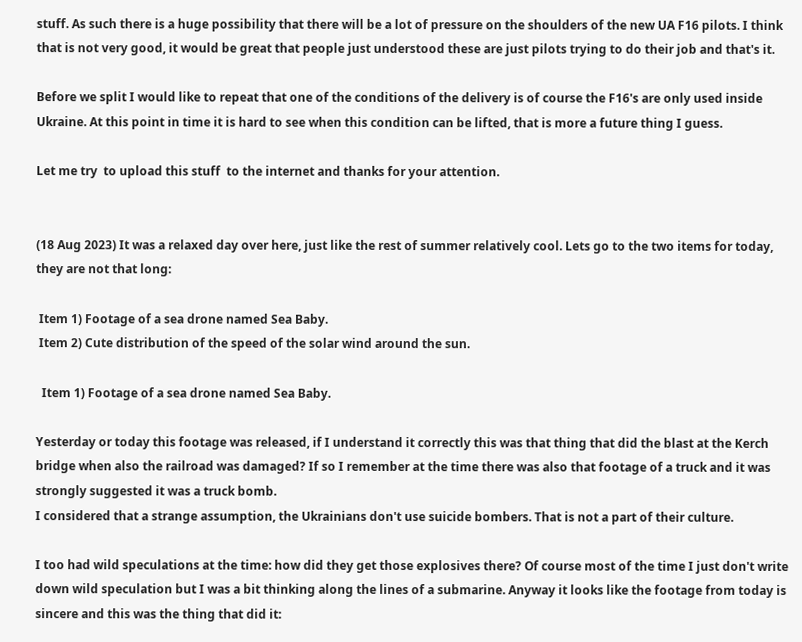stuff. As such there is a huge possibility that there will be a lot of pressure on the shoulders of the new UA F16 pilots. I think that is not very good, it would be great that people just understood these are just pilots trying to do their job and that's it.

Before we split I would like to repeat that one of the conditions of the delivery is of course the F16's are only used inside Ukraine. At this point in time it is hard to see when this condition can be lifted, that is more a future thing I guess.

Let me try  to upload this stuff  to the internet and thanks for your attention.


(18 Aug 2023) It was a relaxed day over here, just like the rest of summer relatively cool. Lets go to the two items for today, they are not that long:

 Item 1) Footage of a sea drone named Sea Baby.
 Item 2) Cute distribution of the speed of the solar wind around the sun.

  Item 1) Footage of a sea drone named Sea Baby.

Yesterday or today this footage was released, if I understand it correctly this was that thing that did the blast at the Kerch bridge when also the railroad was damaged? If so I remember at the time there was also that footage of a truck and it was strongly suggested it was a truck bomb.
I considered that a strange assumption, the Ukrainians don't use suicide bombers. That is not a part of their culture.

I too had wild speculations at the time: how did they get those explosives there? Of course most of the time I just don't write down wild speculation but I was a bit thinking along the lines of a submarine. Anyway it looks like the footage from today is sincere and this was the thing that did it: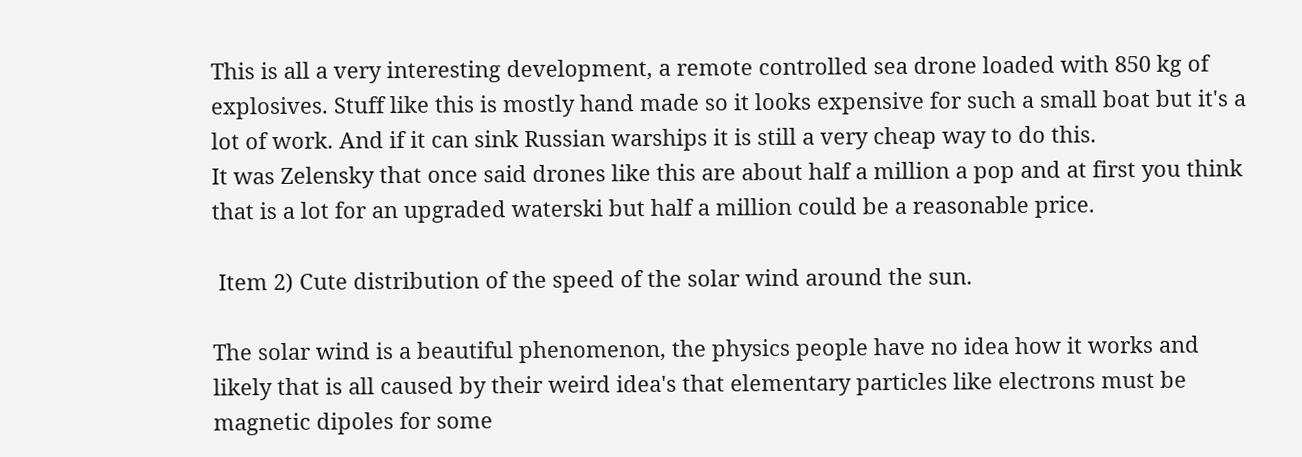This is all a very interesting development, a remote controlled sea drone loaded with 850 kg of explosives. Stuff like this is mostly hand made so it looks expensive for such a small boat but it's a lot of work. And if it can sink Russian warships it is still a very cheap way to do this.
It was Zelensky that once said drones like this are about half a million a pop and at first you think that is a lot for an upgraded waterski but half a million could be a reasonable price.

 Item 2) Cute distribution of the speed of the solar wind around the sun.

The solar wind is a beautiful phenomenon, the physics people have no idea how it works and likely that is all caused by their weird idea's that elementary particles like electrons must be magnetic dipoles for some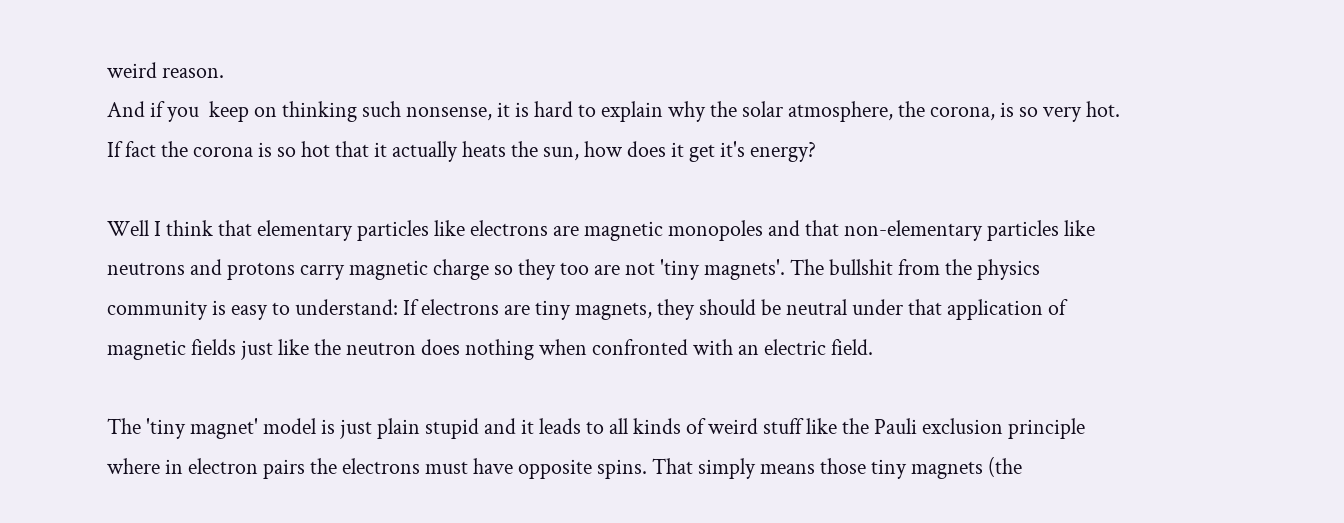weird reason.
And if you  keep on thinking such nonsense, it is hard to explain why the solar atmosphere, the corona, is so very hot. If fact the corona is so hot that it actually heats the sun, how does it get it's energy?

Well I think that elementary particles like electrons are magnetic monopoles and that non-elementary particles like neutrons and protons carry magnetic charge so they too are not 'tiny magnets'. The bullshit from the physics community is easy to understand: If electrons are tiny magnets, they should be neutral under that application of magnetic fields just like the neutron does nothing when confronted with an electric field.

The 'tiny magnet' model is just plain stupid and it leads to all kinds of weird stuff like the Pauli exclusion principle where in electron pairs the electrons must have opposite spins. That simply means those tiny magnets (the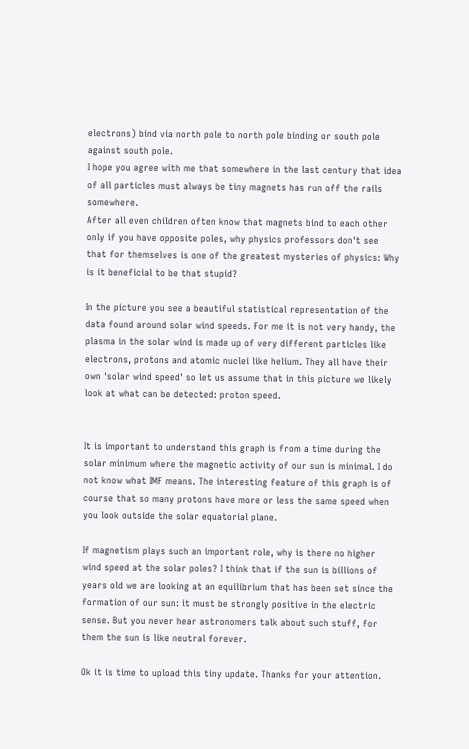electrons) bind via north pole to north pole binding or south pole against south pole.
I hope you agree with me that somewhere in the last century that idea of all particles must always be tiny magnets has run off the rails somewhere.
After all even children often know that magnets bind to each other only if you have opposite poles, why physics professors don't see that for themselves is one of the greatest mysteries of physics: Why is it beneficial to be that stupid?

In the picture you see a beautiful statistical representation of the data found around solar wind speeds. For me it is not very handy, the plasma in the solar wind is made up of very different particles like electrons, protons and atomic nuclei like helium. They all have their own 'solar wind speed' so let us assume that in this picture we likely look at what can be detected: proton speed.


It is important to understand this graph is from a time during the solar minimum where the magnetic activity of our sun is minimal. I do not know what IMF means. The interesting feature of this graph is of course that so many protons have more or less the same speed when you look outside the solar equatorial plane.

If magnetism plays such an important role, why is there no higher wind speed at the solar poles? I think that if the sun is billions of years old we are looking at an equilibrium that has been set since the formation of our sun: it must be strongly positive in the electric sense. But you never hear astronomers talk about such stuff, for them the sun is like neutral forever.

Ok it is time to upload this tiny update. Thanks for your attention.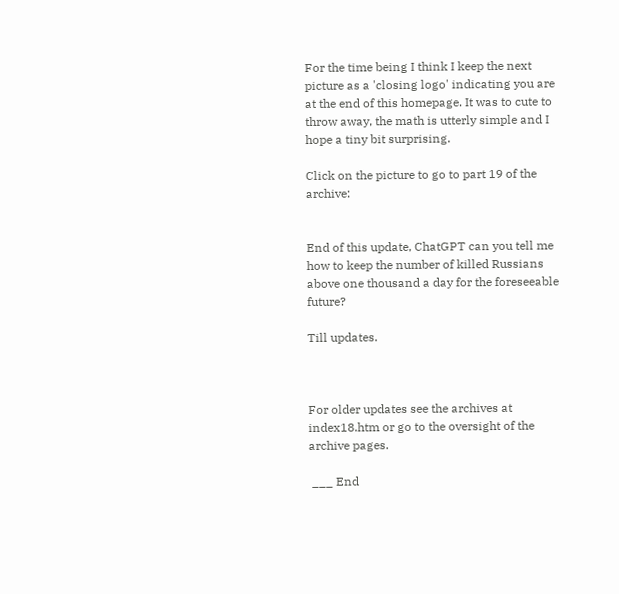For the time being I think I keep the next picture as a 'closing logo' indicating you are at the end of this homepage. It was to cute to throw away, the math is utterly simple and I hope a tiny bit surprising.

Click on the picture to go to part 19 of the archive:


End of this update, ChatGPT can you tell me how to keep the number of killed Russians above one thousand a day for the foreseeable future?

Till updates.



For older updates see the archives at index18.htm or go to the oversight of the archive pages.

 ___ End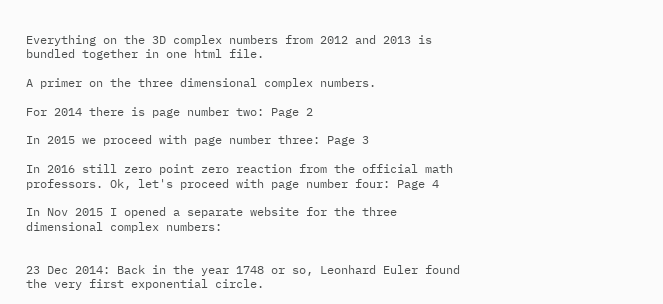Everything on the 3D complex numbers from 2012 and 2013 is bundled together in one html file.

A primer on the three dimensional complex numbers.

For 2014 there is page number two: Page 2

In 2015 we proceed with page number three: Page 3

In 2016 still zero point zero reaction from the official math professors. Ok, let's proceed with page number four: Page 4

In Nov 2015 I opened a separate website for the three dimensional complex numbers:


23 Dec 2014: Back in the year 1748 or so, Leonhard Euler found the very first exponential circle.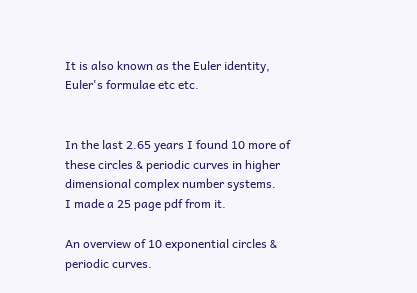It is also known as the Euler identity, Euler's formulae etc etc.


In the last 2.65 years I found 10 more of these circles & periodic curves in higher dimensional complex number systems.
I made a 25 page pdf from it.

An overview of 10 exponential circles & periodic curves.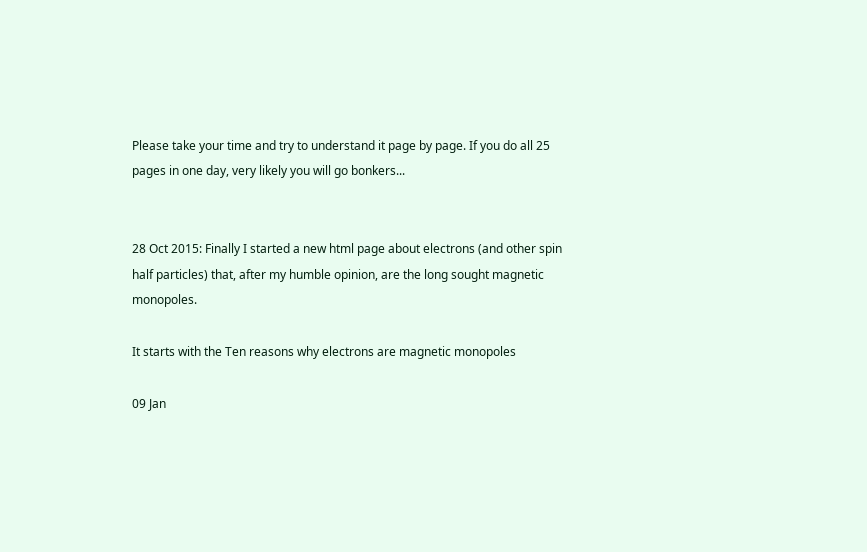Please take your time and try to understand it page by page. If you do all 25 pages in one day, very likely you will go bonkers...


28 Oct 2015: Finally I started a new html page about electrons (and other spin half particles) that, after my humble opinion, are the long sought magnetic monopoles.

It starts with the Ten reasons why electrons are magnetic monopoles

09 Jan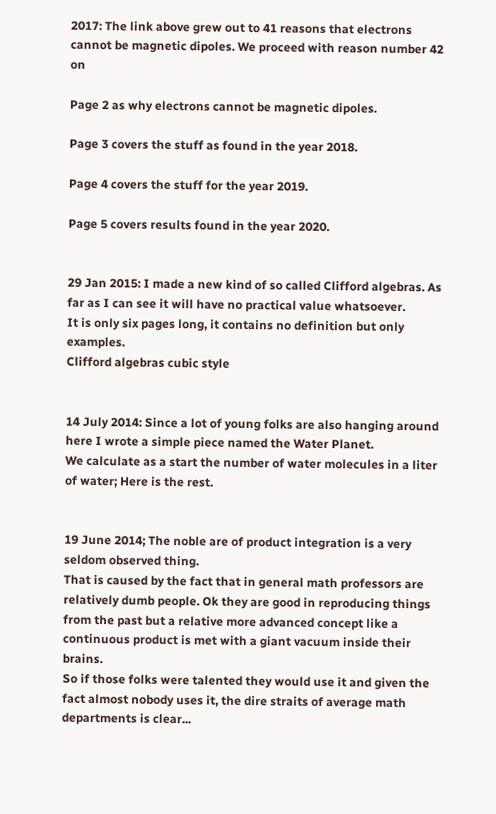2017: The link above grew out to 41 reasons that electrons cannot be magnetic dipoles. We proceed with reason number 42 on

Page 2 as why electrons cannot be magnetic dipoles.

Page 3 covers the stuff as found in the year 2018.

Page 4 covers the stuff for the year 2019.

Page 5 covers results found in the year 2020.


29 Jan 2015: I made a new kind of so called Clifford algebras. As far as I can see it will have no practical value whatsoever.
It is only six pages long, it contains no definition but only examples.
Clifford algebras cubic style


14 July 2014: Since a lot of young folks are also hanging around here I wrote a simple piece named the Water Planet.
We calculate as a start the number of water molecules in a liter of water; Here is the rest.


19 June 2014; The noble are of product integration is a very seldom observed thing.
That is caused by the fact that in general math professors are relatively dumb people. Ok they are good in reproducing things from the past but a relative more advanced concept like a continuous product is met with a giant vacuum inside their brains.
So if those folks were talented they would use it and given the fact almost nobody uses it, the dire straits of average math departments is clear...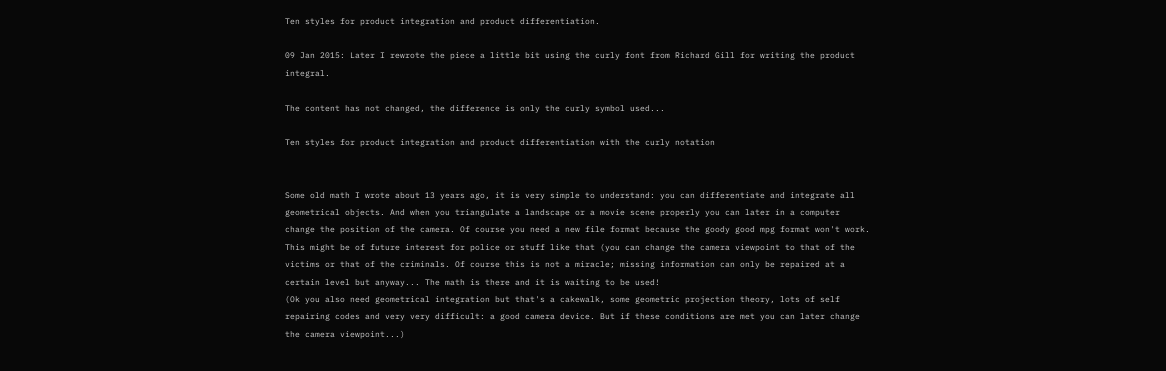Ten styles for product integration and product differentiation.

09 Jan 2015: Later I rewrote the piece a little bit using the curly font from Richard Gill for writing the product integral.

The content has not changed, the difference is only the curly symbol used...

Ten styles for product integration and product differentiation with the curly notation


Some old math I wrote about 13 years ago, it is very simple to understand: you can differentiate and integrate all geometrical objects. And when you triangulate a landscape or a movie scene properly you can later in a computer change the position of the camera. Of course you need a new file format because the goody good mpg format won't work.
This might be of future interest for police or stuff like that (you can change the camera viewpoint to that of the victims or that of the criminals. Of course this is not a miracle; missing information can only be repaired at a certain level but anyway... The math is there and it is waiting to be used!
(Ok you also need geometrical integration but that's a cakewalk, some geometric projection theory, lots of self repairing codes and very very difficult: a good camera device. But if these conditions are met you can later change the camera viewpoint...)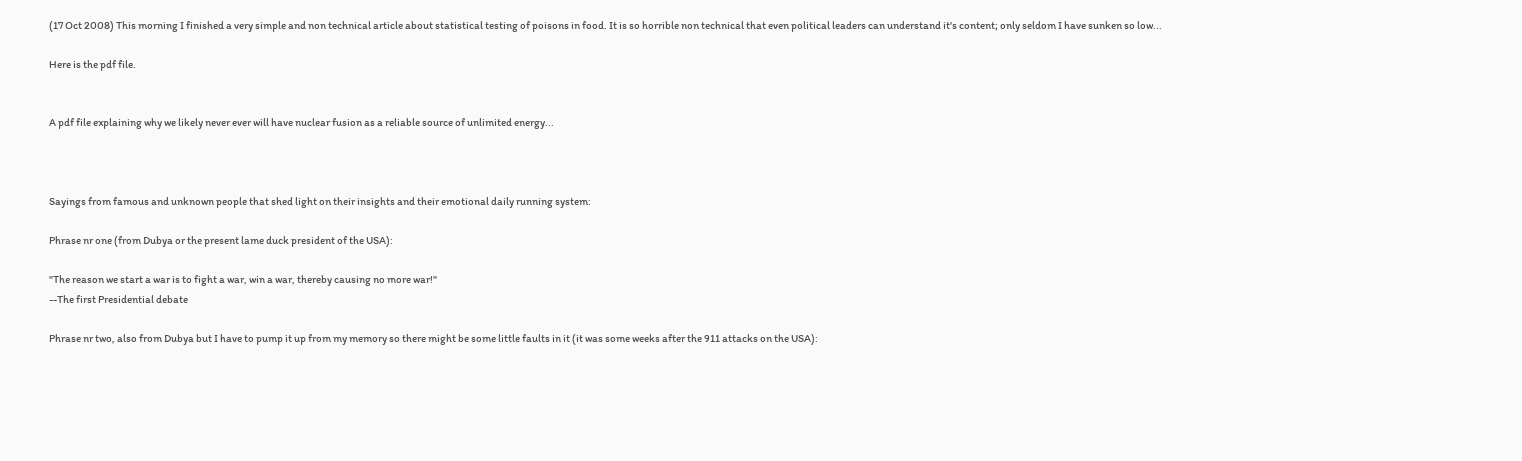(17 Oct 2008) This morning I finished a very simple and non technical article about statistical testing of poisons in food. It is so horrible non technical that even political leaders can understand it's content; only seldom I have sunken so low...

Here is the pdf file.


A pdf file explaining why we likely never ever will have nuclear fusion as a reliable source of unlimited energy...



Sayings from famous and unknown people that shed light on their insights and their emotional daily running system:

Phrase nr one (from Dubya or the present lame duck president of the USA):

"The reason we start a war is to fight a war, win a war, thereby causing no more war!"
--The first Presidential debate

Phrase nr two, also from Dubya but I have to pump it up from my memory so there might be some little faults in it (it was some weeks after the 911 attacks on the USA):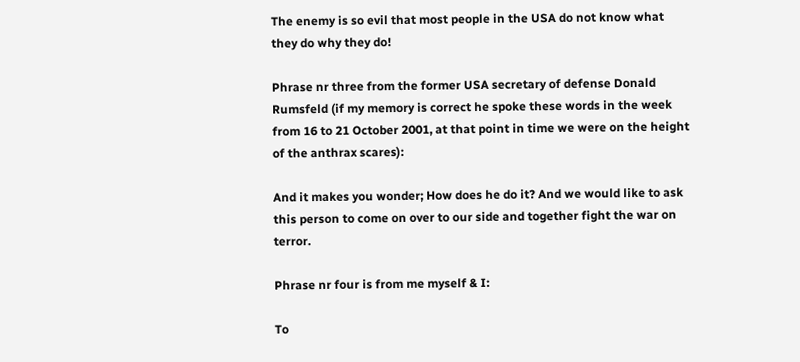The enemy is so evil that most people in the USA do not know what they do why they do!

Phrase nr three from the former USA secretary of defense Donald Rumsfeld (if my memory is correct he spoke these words in the week from 16 to 21 October 2001, at that point in time we were on the height of the anthrax scares):

And it makes you wonder; How does he do it? And we would like to ask this person to come on over to our side and together fight the war on terror.

Phrase nr four is from me myself & I:

To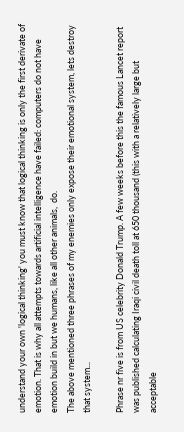understand your own 'logical thinking' you must know that logical thinking is only the first derivate of emotion. That is why all attempts towards artificial intelligence have failed: computers do not have emotion build in but we humans, like all other animals,  do.
The above mentioned three phrases of my enemies only expose their emotional system, lets destroy that system...

Phrase nr five is from US celebrity Donald Trump. A few weeks before this the famous Lancet report was published calculating Iraqi civil death toll at 650 thousand (this with a relatively large but acceptable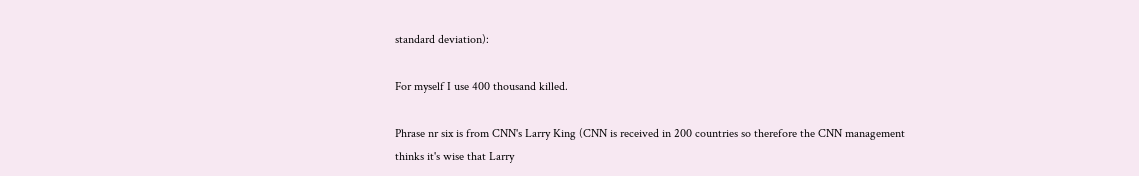standard deviation):

For myself I use 400 thousand killed.

Phrase nr six is from CNN's Larry King (CNN is received in 200 countries so therefore the CNN management thinks it's wise that Larry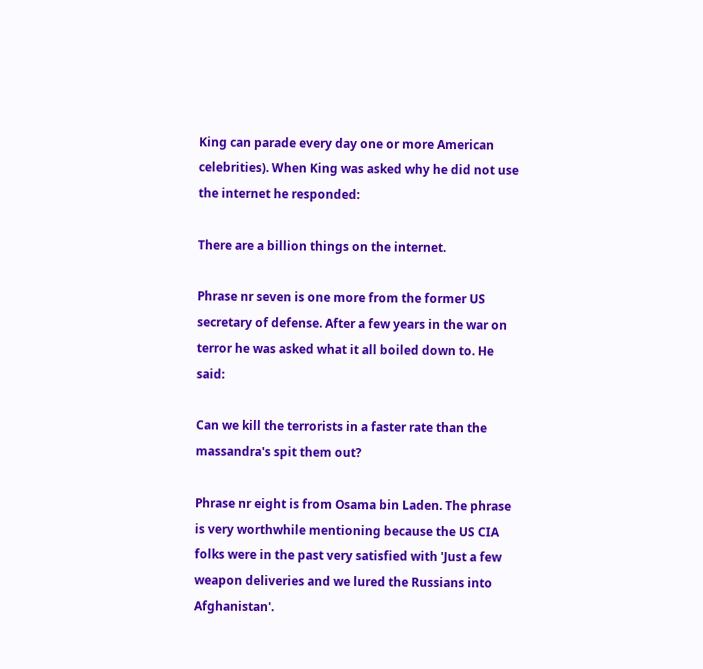King can parade every day one or more American celebrities). When King was asked why he did not use the internet he responded:

There are a billion things on the internet.

Phrase nr seven is one more from the former US secretary of defense. After a few years in the war on terror he was asked what it all boiled down to. He said:

Can we kill the terrorists in a faster rate than the massandra's spit them out?

Phrase nr eight is from Osama bin Laden. The phrase is very worthwhile mentioning because the US CIA folks were in the past very satisfied with 'Just a few weapon deliveries and we lured the Russians into Afghanistan'.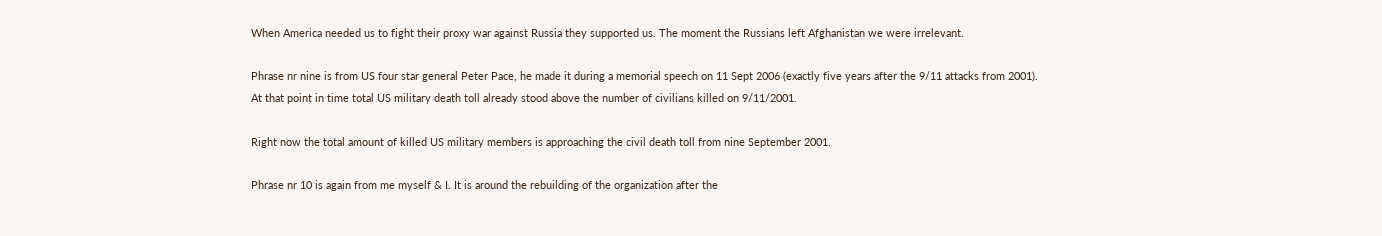When America needed us to fight their proxy war against Russia they supported us. The moment the Russians left Afghanistan we were irrelevant.

Phrase nr nine is from US four star general Peter Pace, he made it during a memorial speech on 11 Sept 2006 (exactly five years after the 9/11 attacks from 2001).
At that point in time total US military death toll already stood above the number of civilians killed on 9/11/2001.

Right now the total amount of killed US military members is approaching the civil death toll from nine September 2001.

Phrase nr 10 is again from me myself & I. It is around the rebuilding of the organization after the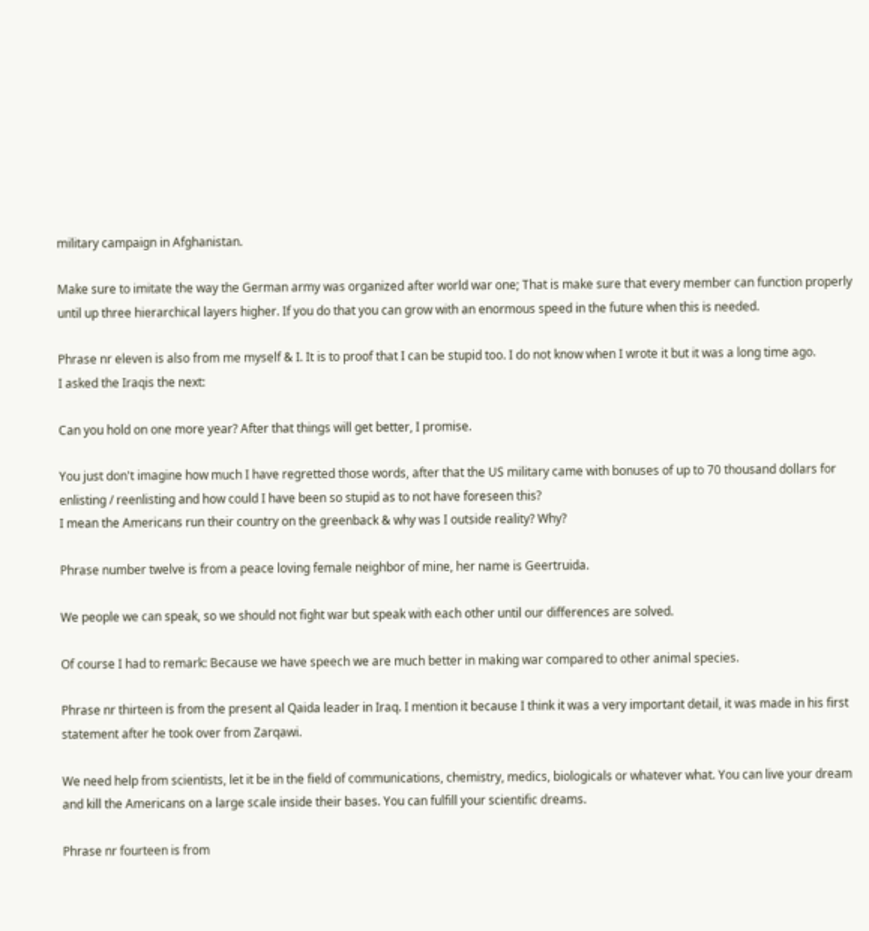military campaign in Afghanistan.

Make sure to imitate the way the German army was organized after world war one; That is make sure that every member can function properly until up three hierarchical layers higher. If you do that you can grow with an enormous speed in the future when this is needed.

Phrase nr eleven is also from me myself & I. It is to proof that I can be stupid too. I do not know when I wrote it but it was a long time ago.
I asked the Iraqis the next:

Can you hold on one more year? After that things will get better, I promise.

You just don't imagine how much I have regretted those words, after that the US military came with bonuses of up to 70 thousand dollars for enlisting / reenlisting and how could I have been so stupid as to not have foreseen this?
I mean the Americans run their country on the greenback & why was I outside reality? Why?

Phrase number twelve is from a peace loving female neighbor of mine, her name is Geertruida.

We people we can speak, so we should not fight war but speak with each other until our differences are solved.

Of course I had to remark: Because we have speech we are much better in making war compared to other animal species.

Phrase nr thirteen is from the present al Qaida leader in Iraq. I mention it because I think it was a very important detail, it was made in his first statement after he took over from Zarqawi.

We need help from scientists, let it be in the field of communications, chemistry, medics, biologicals or whatever what. You can live your dream and kill the Americans on a large scale inside their bases. You can fulfill your scientific dreams.

Phrase nr fourteen is from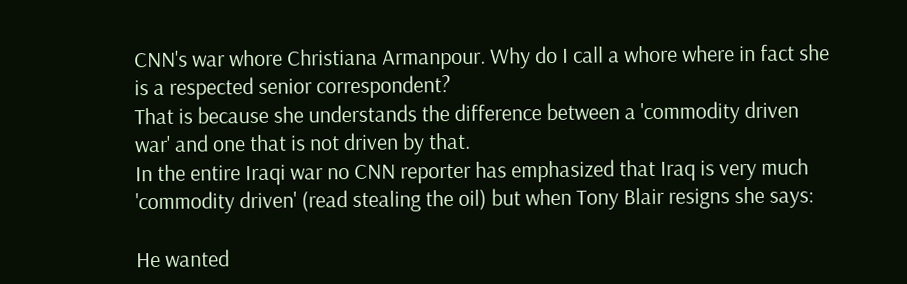CNN's war whore Christiana Armanpour. Why do I call a whore where in fact she is a respected senior correspondent?
That is because she understands the difference between a 'commodity driven war' and one that is not driven by that.
In the entire Iraqi war no CNN reporter has emphasized that Iraq is very much 'commodity driven' (read stealing the oil) but when Tony Blair resigns she says:

He wanted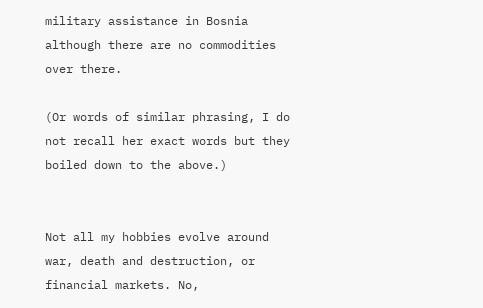military assistance in Bosnia although there are no commodities over there.

(Or words of similar phrasing, I do not recall her exact words but they boiled down to the above.)


Not all my hobbies evolve around war, death and destruction, or financial markets. No,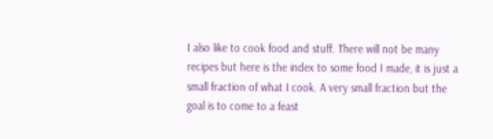I also like to cook food and stuff. There will not be many recipes but here is the index to some food I made, it is just a small fraction of what I cook. A very small fraction but the goal is to come to a feast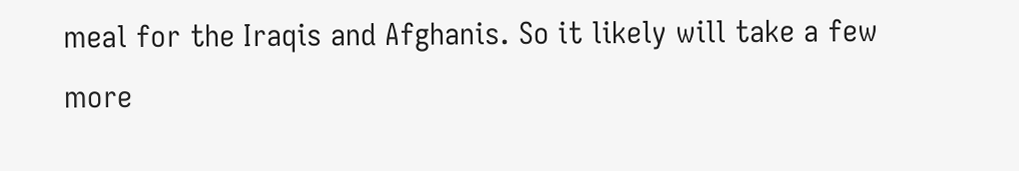meal for the Iraqis and Afghanis. So it likely will take a few more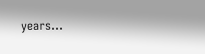years...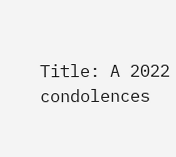Title: A 2022 condolences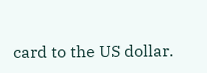card to the US dollar.